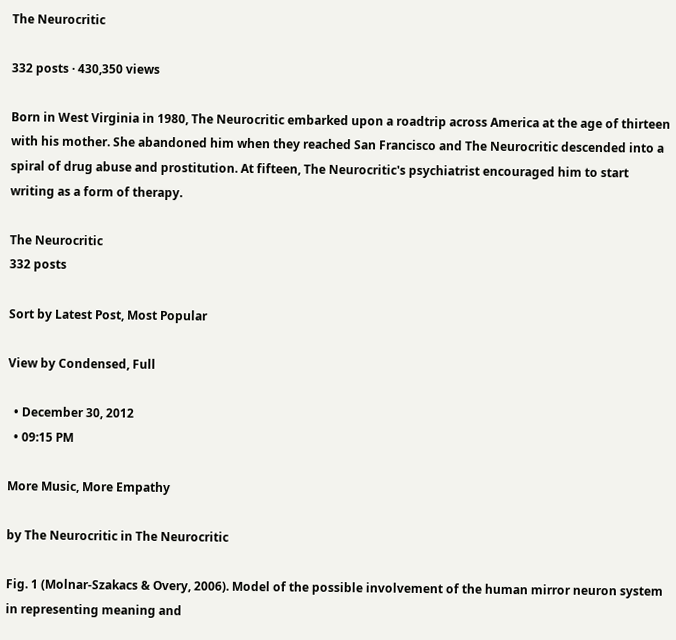The Neurocritic

332 posts · 430,350 views

Born in West Virginia in 1980, The Neurocritic embarked upon a roadtrip across America at the age of thirteen with his mother. She abandoned him when they reached San Francisco and The Neurocritic descended into a spiral of drug abuse and prostitution. At fifteen, The Neurocritic's psychiatrist encouraged him to start writing as a form of therapy.

The Neurocritic
332 posts

Sort by Latest Post, Most Popular

View by Condensed, Full

  • December 30, 2012
  • 09:15 PM

More Music, More Empathy

by The Neurocritic in The Neurocritic

Fig. 1 (Molnar-Szakacs & Overy, 2006). Model of the possible involvement of the human mirror neuron system in representing meaning and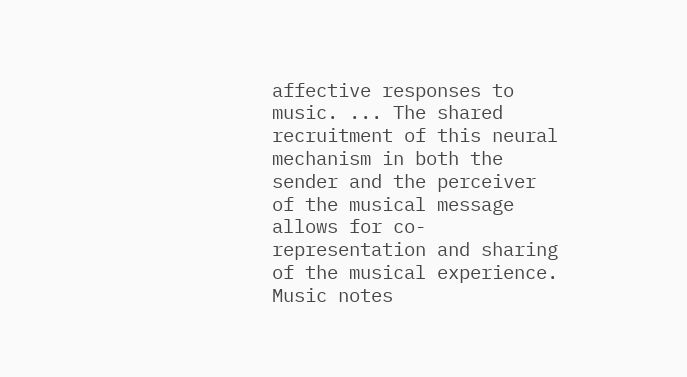affective responses to music. ... The shared recruitment of this neural mechanism in both the sender and the perceiver of the musical message allows for co-representation and sharing of the musical experience. Music notes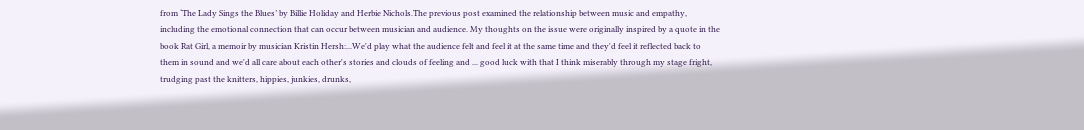from ‘The Lady Sings the Blues’ by Billie Holiday and Herbie Nichols.The previous post examined the relationship between music and empathy, including the emotional connection that can occur between musician and audience. My thoughts on the issue were originally inspired by a quote in the book Rat Girl, a memoir by musician Kristin Hersh:...We'd play what the audience felt and feel it at the same time and they'd feel it reflected back to them in sound and we'd all care about each other's stories and clouds of feeling and ... good luck with that I think miserably through my stage fright, trudging past the knitters, hippies, junkies, drunks,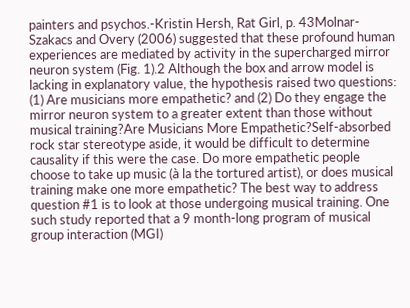painters and psychos.-Kristin Hersh, Rat Girl, p. 43Molnar-Szakacs and Overy (2006) suggested that these profound human experiences are mediated by activity in the supercharged mirror neuron system (Fig. 1).2 Although the box and arrow model is lacking in explanatory value, the hypothesis raised two questions: (1) Are musicians more empathetic? and (2) Do they engage the mirror neuron system to a greater extent than those without musical training?Are Musicians More Empathetic?Self-absorbed rock star stereotype aside, it would be difficult to determine causality if this were the case. Do more empathetic people choose to take up music (à la the tortured artist), or does musical training make one more empathetic? The best way to address question #1 is to look at those undergoing musical training. One such study reported that a 9 month-long program of musical group interaction (MGI)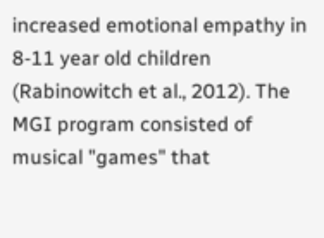increased emotional empathy in 8-11 year old children (Rabinowitch et al., 2012). The MGI program consisted of musical "games" that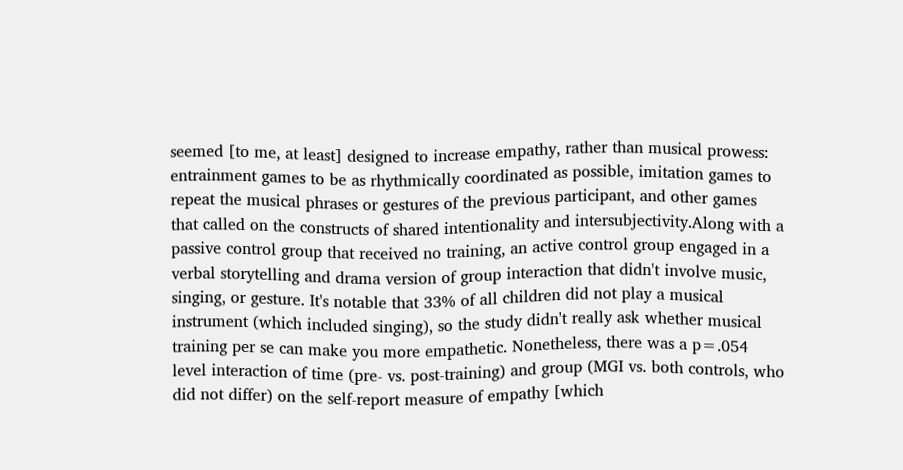seemed [to me, at least] designed to increase empathy, rather than musical prowess: entrainment games to be as rhythmically coordinated as possible, imitation games to repeat the musical phrases or gestures of the previous participant, and other games that called on the constructs of shared intentionality and intersubjectivity.Along with a passive control group that received no training, an active control group engaged in a verbal storytelling and drama version of group interaction that didn't involve music, singing, or gesture. It's notable that 33% of all children did not play a musical instrument (which included singing), so the study didn't really ask whether musical training per se can make you more empathetic. Nonetheless, there was a p=.054 level interaction of time (pre- vs. post-training) and group (MGI vs. both controls, who did not differ) on the self-report measure of empathy [which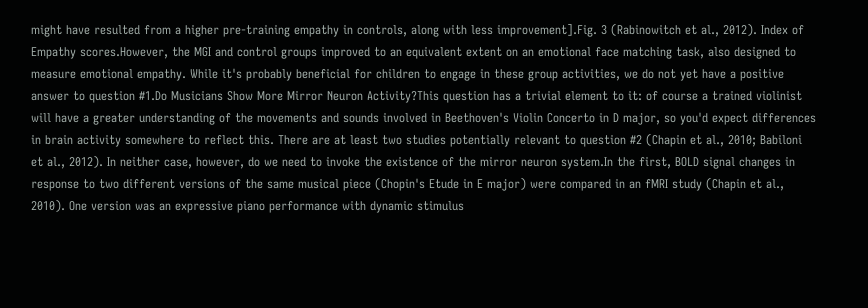might have resulted from a higher pre-training empathy in controls, along with less improvement].Fig. 3 (Rabinowitch et al., 2012). Index of Empathy scores.However, the MGI and control groups improved to an equivalent extent on an emotional face matching task, also designed to measure emotional empathy. While it's probably beneficial for children to engage in these group activities, we do not yet have a positive answer to question #1.Do Musicians Show More Mirror Neuron Activity?This question has a trivial element to it: of course a trained violinist will have a greater understanding of the movements and sounds involved in Beethoven's Violin Concerto in D major, so you'd expect differences in brain activity somewhere to reflect this. There are at least two studies potentially relevant to question #2 (Chapin et al., 2010; Babiloni et al., 2012). In neither case, however, do we need to invoke the existence of the mirror neuron system.In the first, BOLD signal changes in response to two different versions of the same musical piece (Chopin's Etude in E major) were compared in an fMRI study (Chapin et al., 2010). One version was an expressive piano performance with dynamic stimulus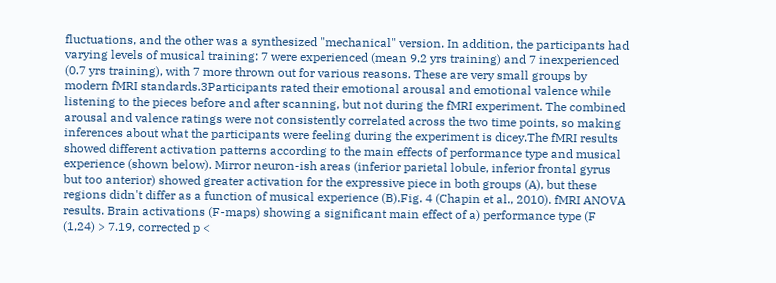fluctuations, and the other was a synthesized "mechanical" version. In addition, the participants had varying levels of musical training: 7 were experienced (mean 9.2 yrs training) and 7 inexperienced (0.7 yrs training), with 7 more thrown out for various reasons. These are very small groups by modern fMRI standards.3Participants rated their emotional arousal and emotional valence while listening to the pieces before and after scanning, but not during the fMRI experiment. The combined arousal and valence ratings were not consistently correlated across the two time points, so making inferences about what the participants were feeling during the experiment is dicey.The fMRI results showed different activation patterns according to the main effects of performance type and musical experience (shown below). Mirror neuron-ish areas (inferior parietal lobule, inferior frontal gyrus but too anterior) showed greater activation for the expressive piece in both groups (A), but these regions didn't differ as a function of musical experience (B).Fig. 4 (Chapin et al., 2010). fMRI ANOVA results. Brain activations (F-maps) showing a significant main effect of a) performance type (F (1,24) > 7.19, corrected p <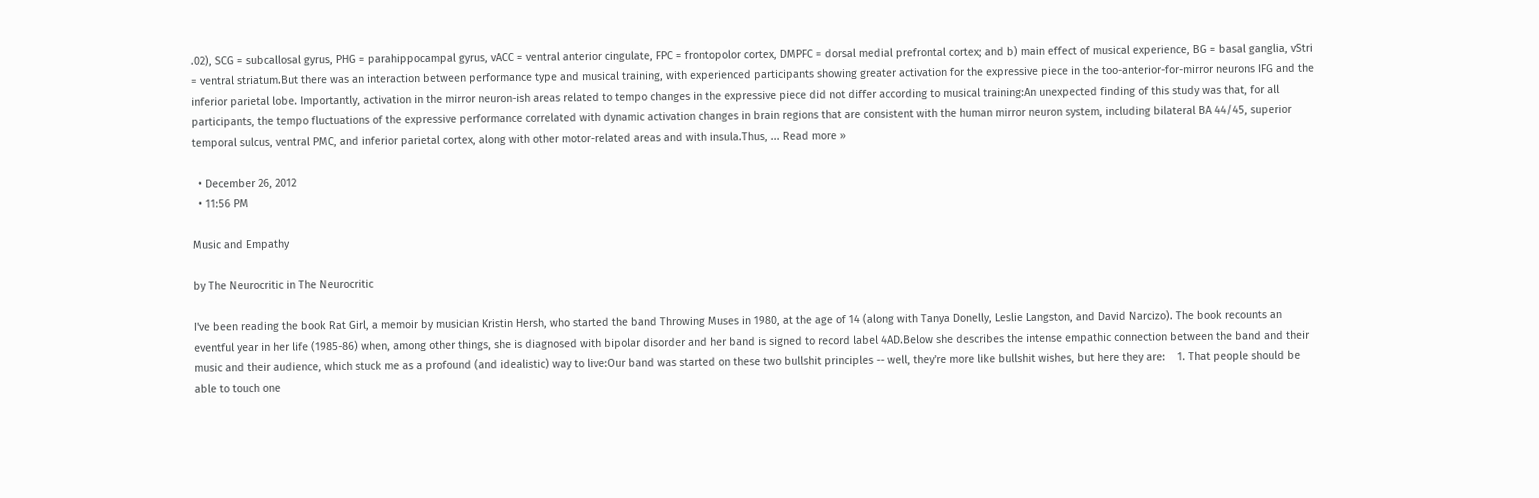.02), SCG = subcallosal gyrus, PHG = parahippocampal gyrus, vACC = ventral anterior cingulate, FPC = frontopolor cortex, DMPFC = dorsal medial prefrontal cortex; and b) main effect of musical experience, BG = basal ganglia, vStri = ventral striatum.But there was an interaction between performance type and musical training, with experienced participants showing greater activation for the expressive piece in the too-anterior-for-mirror neurons IFG and the inferior parietal lobe. Importantly, activation in the mirror neuron-ish areas related to tempo changes in the expressive piece did not differ according to musical training:An unexpected finding of this study was that, for all participants, the tempo fluctuations of the expressive performance correlated with dynamic activation changes in brain regions that are consistent with the human mirror neuron system, including bilateral BA 44/45, superior temporal sulcus, ventral PMC, and inferior parietal cortex, along with other motor-related areas and with insula.Thus, ... Read more »

  • December 26, 2012
  • 11:56 PM

Music and Empathy

by The Neurocritic in The Neurocritic

I've been reading the book Rat Girl, a memoir by musician Kristin Hersh, who started the band Throwing Muses in 1980, at the age of 14 (along with Tanya Donelly, Leslie Langston, and David Narcizo). The book recounts an eventful year in her life (1985-86) when, among other things, she is diagnosed with bipolar disorder and her band is signed to record label 4AD.Below she describes the intense empathic connection between the band and their music and their audience, which stuck me as a profound (and idealistic) way to live:Our band was started on these two bullshit principles -- well, they're more like bullshit wishes, but here they are:    1. That people should be able to touch one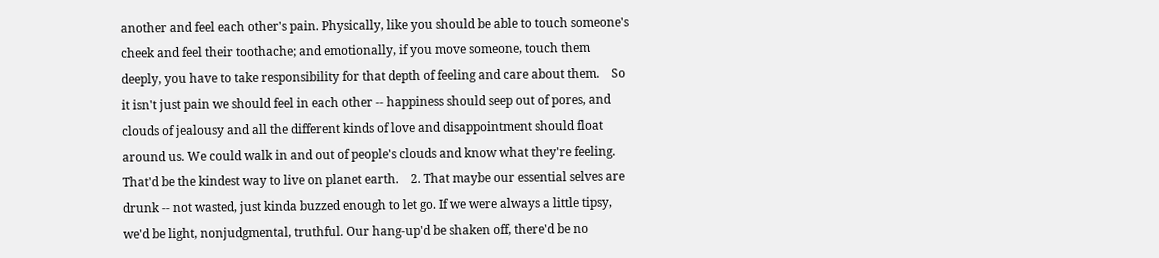another and feel each other's pain. Physically, like you should be able to touch someone's cheek and feel their toothache; and emotionally, if you move someone, touch them deeply, you have to take responsibility for that depth of feeling and care about them.    So it isn't just pain we should feel in each other -- happiness should seep out of pores, and clouds of jealousy and all the different kinds of love and disappointment should float around us. We could walk in and out of people's clouds and know what they're feeling. That'd be the kindest way to live on planet earth.    2. That maybe our essential selves are drunk -- not wasted, just kinda buzzed enough to let go. If we were always a little tipsy, we'd be light, nonjudgmental, truthful. Our hang-up'd be shaken off, there'd be no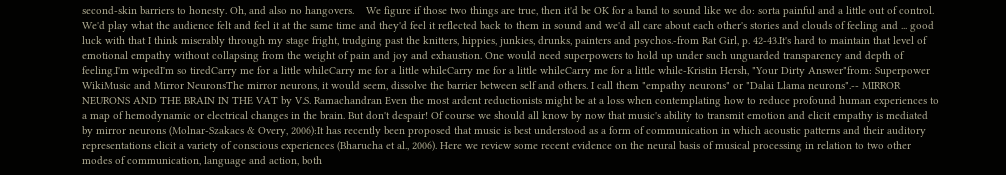second-skin barriers to honesty. Oh, and also no hangovers.    We figure if those two things are true, then it'd be OK for a band to sound like we do: sorta painful and a little out of control. We'd play what the audience felt and feel it at the same time and they'd feel it reflected back to them in sound and we'd all care about each other's stories and clouds of feeling and ... good luck with that I think miserably through my stage fright, trudging past the knitters, hippies, junkies, drunks, painters and psychos.-from Rat Girl, p. 42-43.It's hard to maintain that level of emotional empathy without collapsing from the weight of pain and joy and exhaustion. One would need superpowers to hold up under such unguarded transparency and depth of feeling.I'm wipedI'm so tiredCarry me for a little whileCarry me for a little whileCarry me for a little whileCarry me for a little while-Kristin Hersh, "Your Dirty Answer"from: Superpower WikiMusic and Mirror NeuronsThe mirror neurons, it would seem, dissolve the barrier between self and others. I call them "empathy neurons" or "Dalai Llama neurons".-- MIRROR NEURONS AND THE BRAIN IN THE VAT by V.S. Ramachandran Even the most ardent reductionists might be at a loss when contemplating how to reduce profound human experiences to a map of hemodynamic or electrical changes in the brain. But don't despair! Of course we should all know by now that music's ability to transmit emotion and elicit empathy is mediated by mirror neurons (Molnar-Szakacs & Overy, 2006):It has recently been proposed that music is best understood as a form of communication in which acoustic patterns and their auditory representations elicit a variety of conscious experiences (Bharucha et al., 2006). Here we review some recent evidence on the neural basis of musical processing in relation to two other modes of communication, language and action, both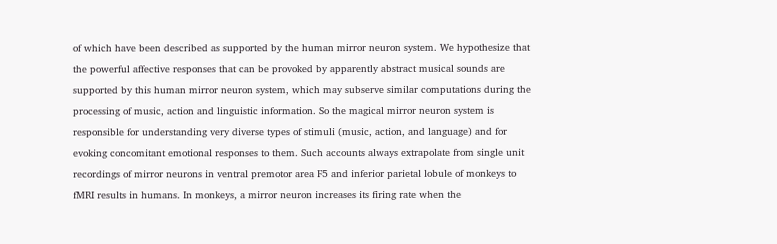of which have been described as supported by the human mirror neuron system. We hypothesize that the powerful affective responses that can be provoked by apparently abstract musical sounds are supported by this human mirror neuron system, which may subserve similar computations during the processing of music, action and linguistic information. So the magical mirror neuron system is responsible for understanding very diverse types of stimuli (music, action, and language) and for evoking concomitant emotional responses to them. Such accounts always extrapolate from single unit recordings of mirror neurons in ventral premotor area F5 and inferior parietal lobule of monkeys to fMRI results in humans. In monkeys, a mirror neuron increases its firing rate when the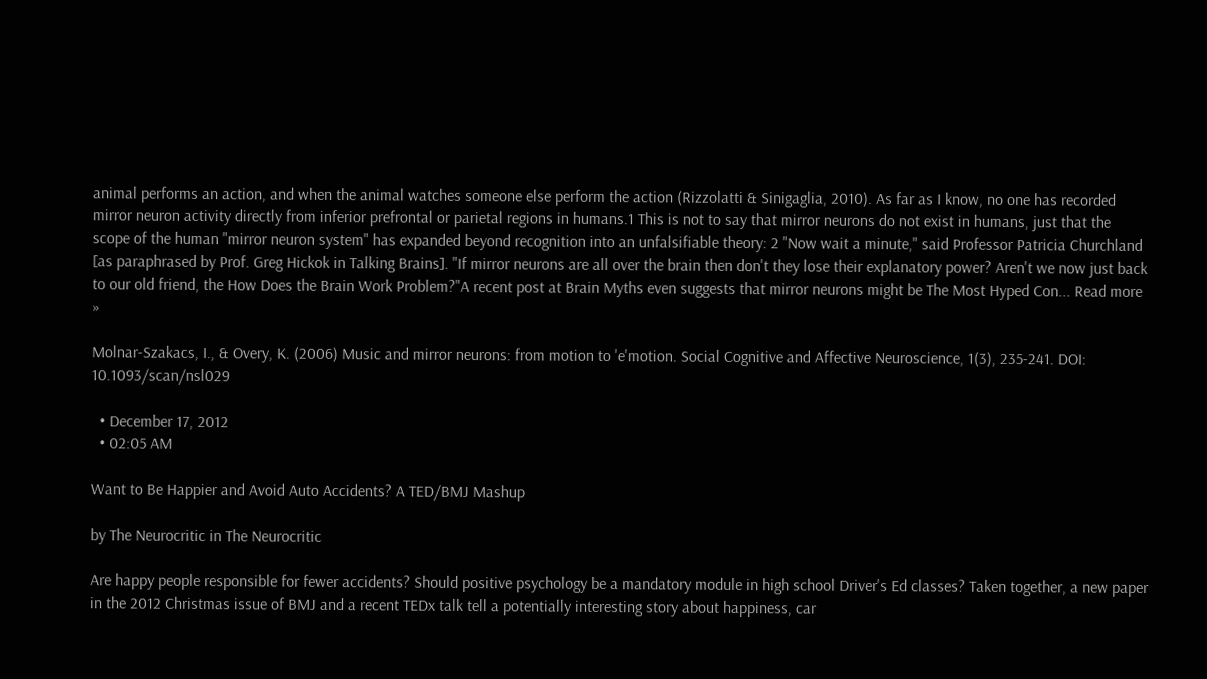animal performs an action, and when the animal watches someone else perform the action (Rizzolatti & Sinigaglia, 2010). As far as I know, no one has recorded mirror neuron activity directly from inferior prefrontal or parietal regions in humans.1 This is not to say that mirror neurons do not exist in humans, just that the scope of the human "mirror neuron system" has expanded beyond recognition into an unfalsifiable theory: 2 "Now wait a minute," said Professor Patricia Churchland [as paraphrased by Prof. Greg Hickok in Talking Brains]. "If mirror neurons are all over the brain then don't they lose their explanatory power? Aren't we now just back to our old friend, the How Does the Brain Work Problem?"A recent post at Brain Myths even suggests that mirror neurons might be The Most Hyped Con... Read more »

Molnar-Szakacs, I., & Overy, K. (2006) Music and mirror neurons: from motion to 'e'motion. Social Cognitive and Affective Neuroscience, 1(3), 235-241. DOI: 10.1093/scan/nsl029

  • December 17, 2012
  • 02:05 AM

Want to Be Happier and Avoid Auto Accidents? A TED/BMJ Mashup

by The Neurocritic in The Neurocritic

Are happy people responsible for fewer accidents? Should positive psychology be a mandatory module in high school Driver's Ed classes? Taken together, a new paper in the 2012 Christmas issue of BMJ and a recent TEDx talk tell a potentially interesting story about happiness, car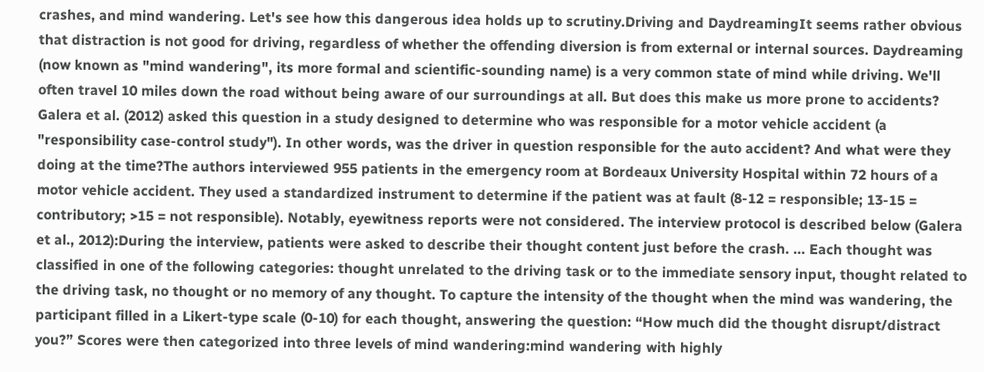crashes, and mind wandering. Let's see how this dangerous idea holds up to scrutiny.Driving and DaydreamingIt seems rather obvious that distraction is not good for driving, regardless of whether the offending diversion is from external or internal sources. Daydreaming (now known as "mind wandering", its more formal and scientific-sounding name) is a very common state of mind while driving. We'll often travel 10 miles down the road without being aware of our surroundings at all. But does this make us more prone to accidents? Galera et al. (2012) asked this question in a study designed to determine who was responsible for a motor vehicle accident (a "responsibility case-control study"). In other words, was the driver in question responsible for the auto accident? And what were they doing at the time?The authors interviewed 955 patients in the emergency room at Bordeaux University Hospital within 72 hours of a motor vehicle accident. They used a standardized instrument to determine if the patient was at fault (8-12 = responsible; 13-15 = contributory; >15 = not responsible). Notably, eyewitness reports were not considered. The interview protocol is described below (Galera et al., 2012):During the interview, patients were asked to describe their thought content just before the crash. ... Each thought was classified in one of the following categories: thought unrelated to the driving task or to the immediate sensory input, thought related to the driving task, no thought or no memory of any thought. To capture the intensity of the thought when the mind was wandering, the participant filled in a Likert-type scale (0-10) for each thought, answering the question: “How much did the thought disrupt/distract you?” Scores were then categorized into three levels of mind wandering:mind wandering with highly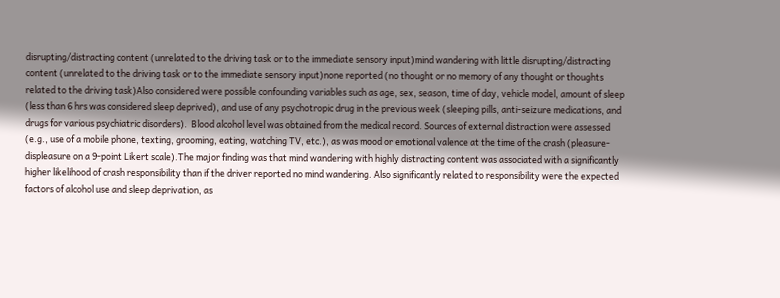disrupting/distracting content (unrelated to the driving task or to the immediate sensory input)mind wandering with little disrupting/distracting content (unrelated to the driving task or to the immediate sensory input)none reported (no thought or no memory of any thought or thoughts related to the driving task)Also considered were possible confounding variables such as age, sex, season, time of day, vehicle model, amount of sleep (less than 6 hrs was considered sleep deprived), and use of any psychotropic drug in the previous week (sleeping pills, anti-seizure medications, and drugs for various psychiatric disorders).  Blood alcohol level was obtained from the medical record. Sources of external distraction were assessed (e.g., use of a mobile phone, texting, grooming, eating, watching TV, etc.), as was mood or emotional valence at the time of the crash (pleasure-displeasure on a 9-point Likert scale).The major finding was that mind wandering with highly distracting content was associated with a significantly higher likelihood of crash responsibility than if the driver reported no mind wandering. Also significantly related to responsibility were the expected factors of alcohol use and sleep deprivation, as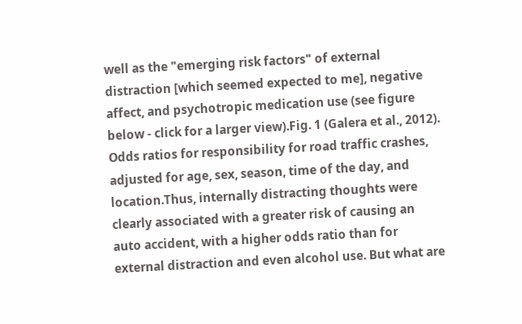well as the "emerging risk factors" of external distraction [which seemed expected to me], negative affect, and psychotropic medication use (see figure below - click for a larger view).Fig. 1 (Galera et al., 2012). Odds ratios for responsibility for road traffic crashes, adjusted for age, sex, season, time of the day, and location.Thus, internally distracting thoughts were clearly associated with a greater risk of causing an auto accident, with a higher odds ratio than for external distraction and even alcohol use. But what are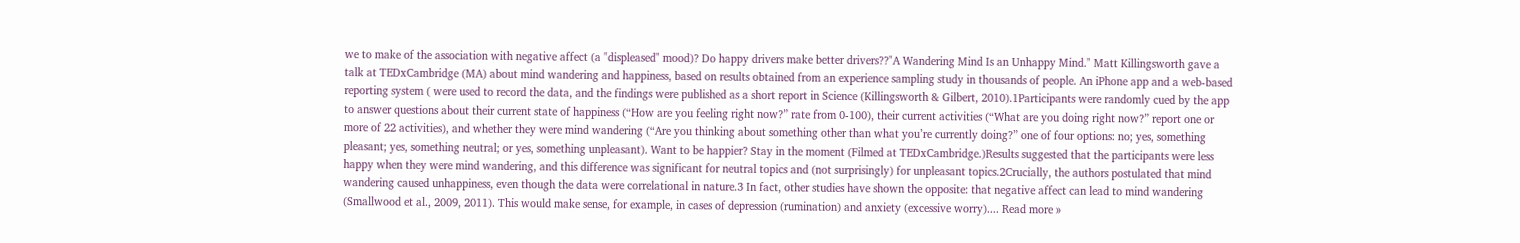we to make of the association with negative affect (a "displeased" mood)? Do happy drivers make better drivers??"A Wandering Mind Is an Unhappy Mind." Matt Killingsworth gave a talk at TEDxCambridge (MA) about mind wandering and happiness, based on results obtained from an experience sampling study in thousands of people. An iPhone app and a web-based reporting system ( were used to record the data, and the findings were published as a short report in Science (Killingsworth & Gilbert, 2010).1Participants were randomly cued by the app to answer questions about their current state of happiness (“How are you feeling right now?” rate from 0-100), their current activities (“What are you doing right now?” report one or more of 22 activities), and whether they were mind wandering (“Are you thinking about something other than what you’re currently doing?” one of four options: no; yes, something pleasant; yes, something neutral; or yes, something unpleasant). Want to be happier? Stay in the moment (Filmed at TEDxCambridge.)Results suggested that the participants were less happy when they were mind wandering, and this difference was significant for neutral topics and (not surprisingly) for unpleasant topics.2Crucially, the authors postulated that mind wandering caused unhappiness, even though the data were correlational in nature.3 In fact, other studies have shown the opposite: that negative affect can lead to mind wandering (Smallwood et al., 2009, 2011). This would make sense, for example, in cases of depression (rumination) and anxiety (excessive worry).... Read more »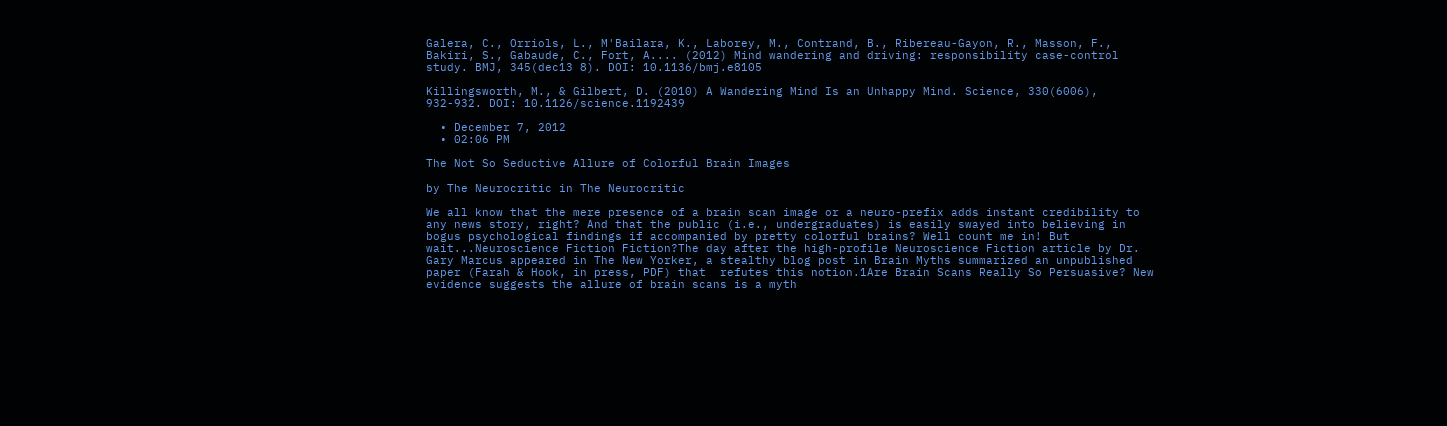Galera, C., Orriols, L., M'Bailara, K., Laborey, M., Contrand, B., Ribereau-Gayon, R., Masson, F., Bakiri, S., Gabaude, C., Fort, A.... (2012) Mind wandering and driving: responsibility case-control study. BMJ, 345(dec13 8). DOI: 10.1136/bmj.e8105

Killingsworth, M., & Gilbert, D. (2010) A Wandering Mind Is an Unhappy Mind. Science, 330(6006), 932-932. DOI: 10.1126/science.1192439

  • December 7, 2012
  • 02:06 PM

The Not So Seductive Allure of Colorful Brain Images

by The Neurocritic in The Neurocritic

We all know that the mere presence of a brain scan image or a neuro-prefix adds instant credibility to any news story, right? And that the public (i.e., undergraduates) is easily swayed into believing in bogus psychological findings if accompanied by pretty colorful brains? Well count me in! But wait...Neuroscience Fiction Fiction?The day after the high-profile Neuroscience Fiction article by Dr. Gary Marcus appeared in The New Yorker, a stealthy blog post in Brain Myths summarized an unpublished paper (Farah & Hook, in press, PDF) that  refutes this notion.1Are Brain Scans Really So Persuasive? New evidence suggests the allure of brain scans is a myth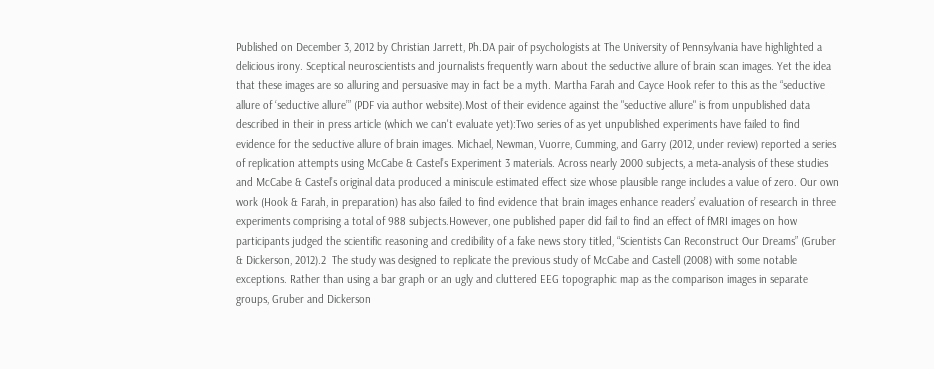Published on December 3, 2012 by Christian Jarrett, Ph.DA pair of psychologists at The University of Pennsylvania have highlighted a delicious irony. Sceptical neuroscientists and journalists frequently warn about the seductive allure of brain scan images. Yet the idea that these images are so alluring and persuasive may in fact be a myth. Martha Farah and Cayce Hook refer to this as the “seductive allure of ‘seductive allure’” (PDF via author website).Most of their evidence against the "seductive allure" is from unpublished data described in their in press article (which we can't evaluate yet):Two series of as yet unpublished experiments have failed to find evidence for the seductive allure of brain images. Michael, Newman, Vuorre, Cumming, and Garry (2012, under review) reported a series of replication attempts using McCabe & Castel’s Experiment 3 materials. Across nearly 2000 subjects, a meta‐analysis of these studies and McCabe & Castel’s original data produced a miniscule estimated effect size whose plausible range includes a value of zero. Our own work (Hook & Farah, in preparation) has also failed to find evidence that brain images enhance readers’ evaluation of research in three experiments comprising a total of 988 subjects.However, one published paper did fail to find an effect of fMRI images on how participants judged the scientific reasoning and credibility of a fake news story titled, “Scientists Can Reconstruct Our Dreams” (Gruber & Dickerson, 2012).2  The study was designed to replicate the previous study of McCabe and Castell (2008) with some notable exceptions. Rather than using a bar graph or an ugly and cluttered EEG topographic map as the comparison images in separate groups, Gruber and Dickerson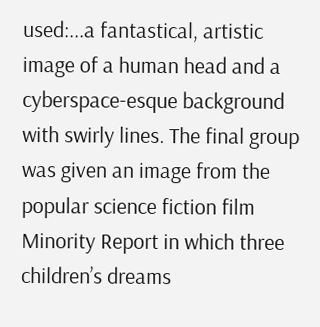used:...a fantastical, artistic image of a human head and a cyberspace-esque background with swirly lines. The final group was given an image from the popular science fiction film Minority Report in which three children’s dreams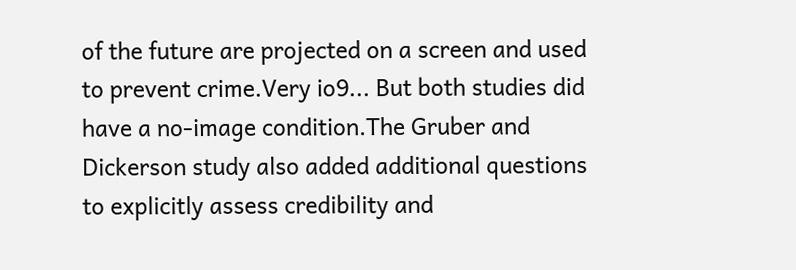of the future are projected on a screen and used to prevent crime.Very io9... But both studies did have a no-image condition.The Gruber and Dickerson study also added additional questions to explicitly assess credibility and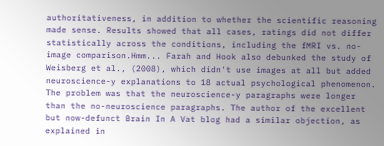authoritativeness, in addition to whether the scientific reasoning made sense. Results showed that all cases, ratings did not differ statistically across the conditions, including the fMRI vs. no-image comparison.Hmm... Farah and Hook also debunked the study of Weisberg et al., (2008), which didn't use images at all but added neuroscience-y explanations to 18 actual psychological phenomenon. The problem was that the neuroscience-y paragraphs were longer than the no-neuroscience paragraphs. The author of the excellent but now-defunct Brain In A Vat blog had a similar objection, as explained in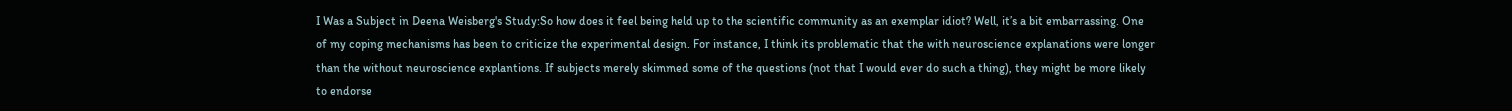I Was a Subject in Deena Weisberg's Study:So how does it feel being held up to the scientific community as an exemplar idiot? Well, it’s a bit embarrassing. One of my coping mechanisms has been to criticize the experimental design. For instance, I think its problematic that the with neuroscience explanations were longer than the without neuroscience explantions. If subjects merely skimmed some of the questions (not that I would ever do such a thing), they might be more likely to endorse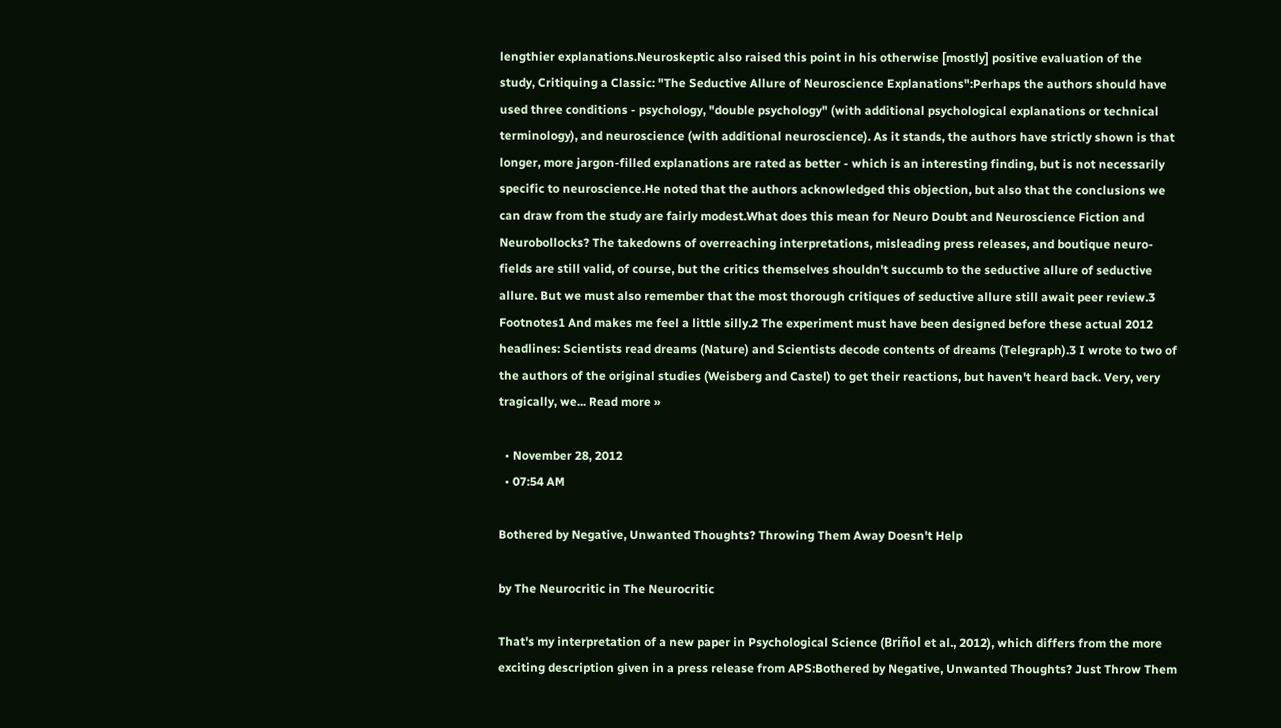lengthier explanations.Neuroskeptic also raised this point in his otherwise [mostly] positive evaluation of the study, Critiquing a Classic: "The Seductive Allure of Neuroscience Explanations":Perhaps the authors should have used three conditions - psychology, "double psychology" (with additional psychological explanations or technical terminology), and neuroscience (with additional neuroscience). As it stands, the authors have strictly shown is that longer, more jargon-filled explanations are rated as better - which is an interesting finding, but is not necessarily specific to neuroscience.He noted that the authors acknowledged this objection, but also that the conclusions we can draw from the study are fairly modest.What does this mean for Neuro Doubt and Neuroscience Fiction and Neurobollocks? The takedowns of overreaching interpretations, misleading press releases, and boutique neuro-fields are still valid, of course, but the critics themselves shouldn't succumb to the seductive allure of seductive allure. But we must also remember that the most thorough critiques of seductive allure still await peer review.3 Footnotes1 And makes me feel a little silly.2 The experiment must have been designed before these actual 2012 headlines: Scientists read dreams (Nature) and Scientists decode contents of dreams (Telegraph).3 I wrote to two of the authors of the original studies (Weisberg and Castel) to get their reactions, but haven't heard back. Very, very tragically, we... Read more »

  • November 28, 2012
  • 07:54 AM

Bothered by Negative, Unwanted Thoughts? Throwing Them Away Doesn't Help

by The Neurocritic in The Neurocritic

That's my interpretation of a new paper in Psychological Science (Briñol et al., 2012), which differs from the more exciting description given in a press release from APS:Bothered by Negative, Unwanted Thoughts? Just Throw Them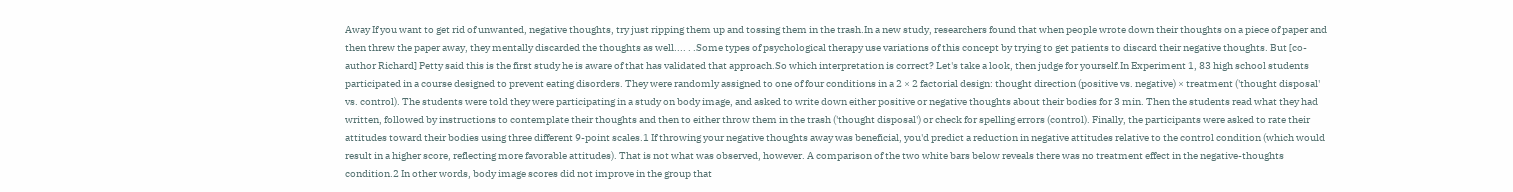Away If you want to get rid of unwanted, negative thoughts, try just ripping them up and tossing them in the trash.In a new study, researchers found that when people wrote down their thoughts on a piece of paper and then threw the paper away, they mentally discarded the thoughts as well.... . .Some types of psychological therapy use variations of this concept by trying to get patients to discard their negative thoughts. But [co-author Richard] Petty said this is the first study he is aware of that has validated that approach.So which interpretation is correct? Let's take a look, then judge for yourself.In Experiment 1, 83 high school students participated in a course designed to prevent eating disorders. They were randomly assigned to one of four conditions in a 2 × 2 factorial design: thought direction (positive vs. negative) × treatment ('thought disposal' vs. control). The students were told they were participating in a study on body image, and asked to write down either positive or negative thoughts about their bodies for 3 min. Then the students read what they had written, followed by instructions to contemplate their thoughts and then to either throw them in the trash ('thought disposal') or check for spelling errors (control). Finally, the participants were asked to rate their attitudes toward their bodies using three different 9-point scales.1 If throwing your negative thoughts away was beneficial, you'd predict a reduction in negative attitudes relative to the control condition (which would result in a higher score, reflecting more favorable attitudes). That is not what was observed, however. A comparison of the two white bars below reveals there was no treatment effect in the negative-thoughts condition.2 In other words, body image scores did not improve in the group that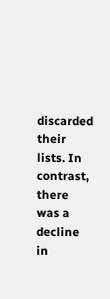discarded their lists. In contrast, there was a decline in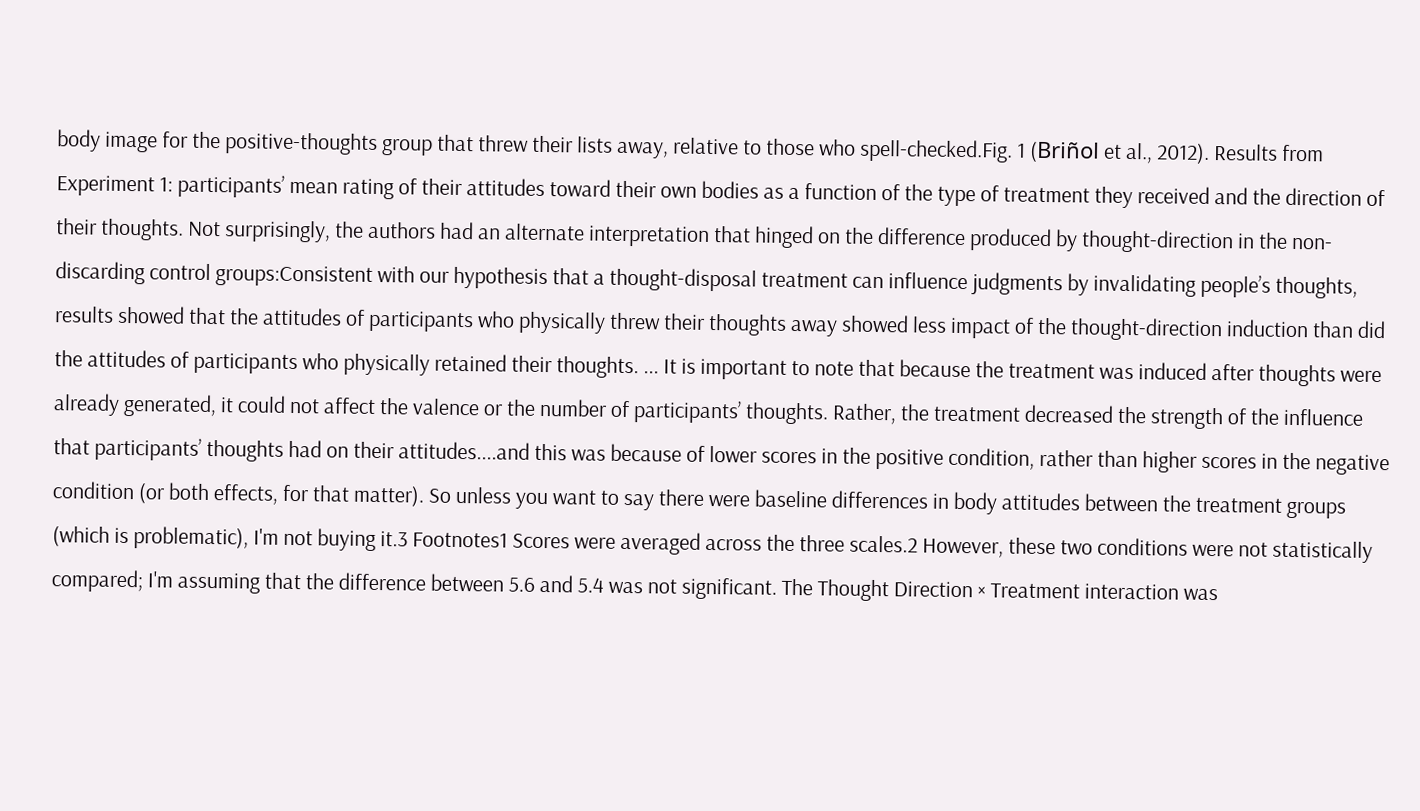body image for the positive-thoughts group that threw their lists away, relative to those who spell-checked.Fig. 1 (Briñol et al., 2012). Results from Experiment 1: participants’ mean rating of their attitudes toward their own bodies as a function of the type of treatment they received and the direction of their thoughts. Not surprisingly, the authors had an alternate interpretation that hinged on the difference produced by thought-direction in the non-discarding control groups:Consistent with our hypothesis that a thought-disposal treatment can influence judgments by invalidating people’s thoughts, results showed that the attitudes of participants who physically threw their thoughts away showed less impact of the thought-direction induction than did the attitudes of participants who physically retained their thoughts. ... It is important to note that because the treatment was induced after thoughts were already generated, it could not affect the valence or the number of participants’ thoughts. Rather, the treatment decreased the strength of the influence that participants’ thoughts had on their attitudes....and this was because of lower scores in the positive condition, rather than higher scores in the negative condition (or both effects, for that matter). So unless you want to say there were baseline differences in body attitudes between the treatment groups (which is problematic), I'm not buying it.3 Footnotes1 Scores were averaged across the three scales.2 However, these two conditions were not statistically compared; I'm assuming that the difference between 5.6 and 5.4 was not significant. The Thought Direction × Treatment interaction was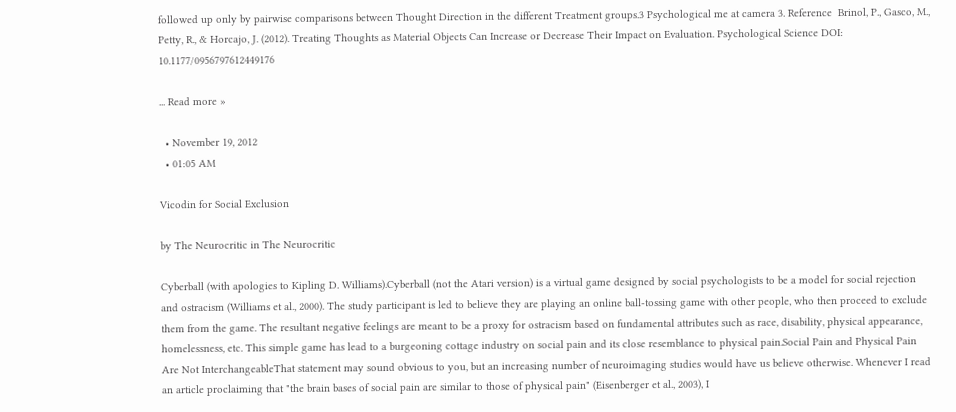followed up only by pairwise comparisons between Thought Direction in the different Treatment groups.3 Psychological me at camera 3. Reference  Brinol, P., Gasco, M., Petty, R., & Horcajo, J. (2012). Treating Thoughts as Material Objects Can Increase or Decrease Their Impact on Evaluation. Psychological Science DOI: 10.1177/0956797612449176

... Read more »

  • November 19, 2012
  • 01:05 AM

Vicodin for Social Exclusion

by The Neurocritic in The Neurocritic

Cyberball (with apologies to Kipling D. Williams).Cyberball (not the Atari version) is a virtual game designed by social psychologists to be a model for social rejection and ostracism (Williams et al., 2000). The study participant is led to believe they are playing an online ball-tossing game with other people, who then proceed to exclude them from the game. The resultant negative feelings are meant to be a proxy for ostracism based on fundamental attributes such as race, disability, physical appearance, homelessness, etc. This simple game has lead to a burgeoning cottage industry on social pain and its close resemblance to physical pain.Social Pain and Physical Pain Are Not InterchangeableThat statement may sound obvious to you, but an increasing number of neuroimaging studies would have us believe otherwise. Whenever I read an article proclaiming that "the brain bases of social pain are similar to those of physical pain" (Eisenberger et al., 2003), I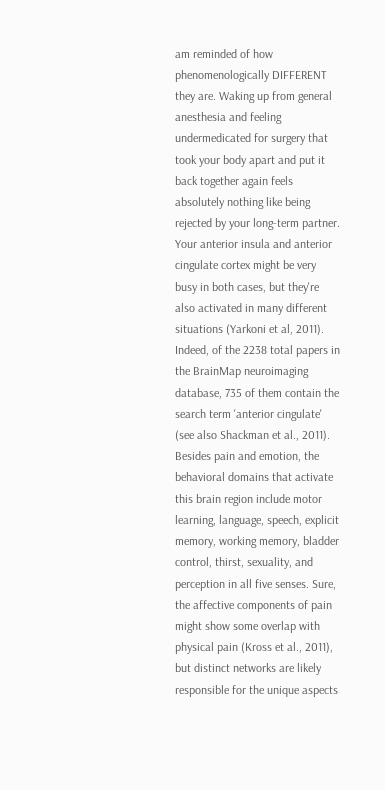am reminded of how phenomenologically DIFFERENT they are. Waking up from general anesthesia and feeling undermedicated for surgery that took your body apart and put it back together again feels absolutely nothing like being rejected by your long-term partner. Your anterior insula and anterior cingulate cortex might be very busy in both cases, but they're also activated in many different situations (Yarkoni et al, 2011). Indeed, of the 2238 total papers in the BrainMap neuroimaging database, 735 of them contain the search term 'anterior cingulate' (see also Shackman et al., 2011). Besides pain and emotion, the behavioral domains that activate this brain region include motor learning, language, speech, explicit memory, working memory, bladder control, thirst, sexuality, and perception in all five senses. Sure, the affective components of pain might show some overlap with physical pain (Kross et al., 2011), but distinct networks are likely responsible for the unique aspects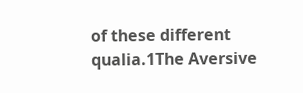of these different qualia.1The Aversive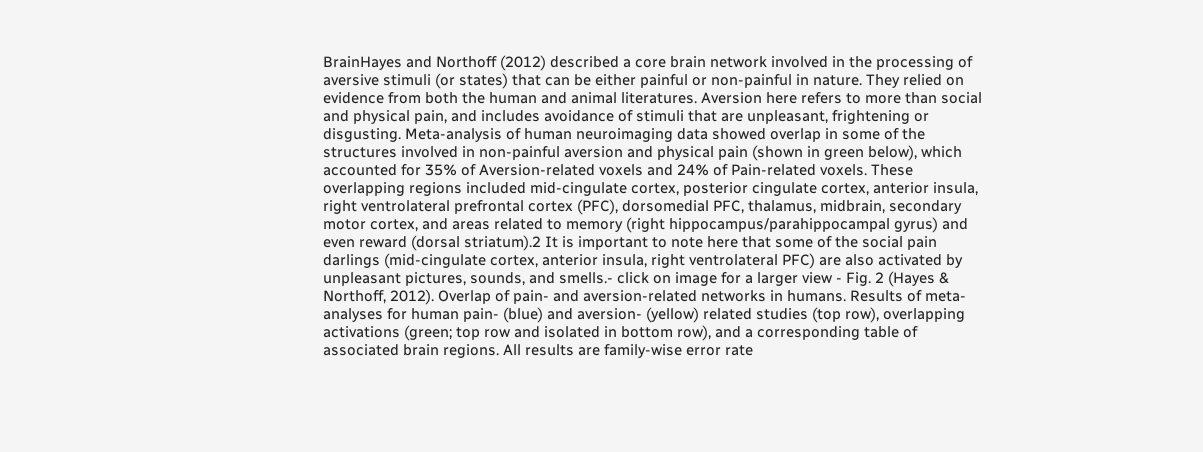BrainHayes and Northoff (2012) described a core brain network involved in the processing of aversive stimuli (or states) that can be either painful or non-painful in nature. They relied on evidence from both the human and animal literatures. Aversion here refers to more than social and physical pain, and includes avoidance of stimuli that are unpleasant, frightening or disgusting. Meta-analysis of human neuroimaging data showed overlap in some of the structures involved in non-painful aversion and physical pain (shown in green below), which accounted for 35% of Aversion-related voxels and 24% of Pain-related voxels. These overlapping regions included mid-cingulate cortex, posterior cingulate cortex, anterior insula, right ventrolateral prefrontal cortex (PFC), dorsomedial PFC, thalamus, midbrain, secondary motor cortex, and areas related to memory (right hippocampus/parahippocampal gyrus) and even reward (dorsal striatum).2 It is important to note here that some of the social pain darlings (mid-cingulate cortex, anterior insula, right ventrolateral PFC) are also activated by unpleasant pictures, sounds, and smells.- click on image for a larger view - Fig. 2 (Hayes & Northoff, 2012). Overlap of pain- and aversion-related networks in humans. Results of meta-analyses for human pain- (blue) and aversion- (yellow) related studies (top row), overlapping activations (green; top row and isolated in bottom row), and a corresponding table of associated brain regions. All results are family-wise error rate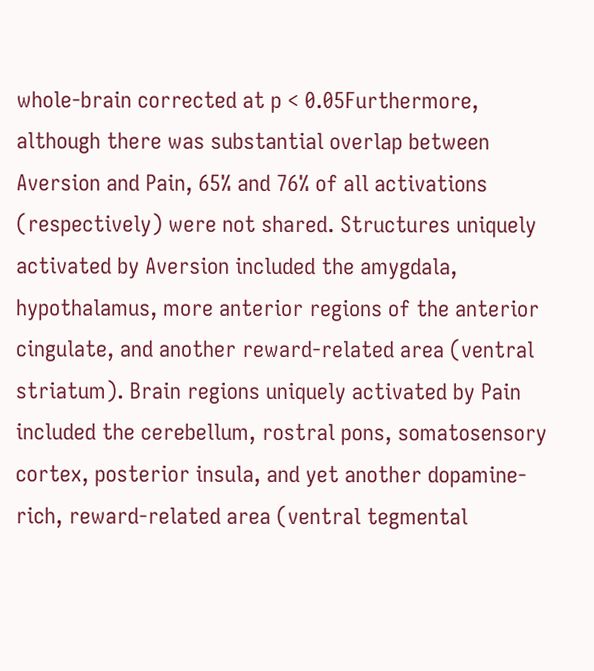whole-brain corrected at p < 0.05Furthermore, although there was substantial overlap between Aversion and Pain, 65% and 76% of all activations (respectively) were not shared. Structures uniquely activated by Aversion included the amygdala, hypothalamus, more anterior regions of the anterior cingulate, and another reward-related area (ventral striatum). Brain regions uniquely activated by Pain included the cerebellum, rostral pons, somatosensory cortex, posterior insula, and yet another dopamine-rich, reward-related area (ventral tegmental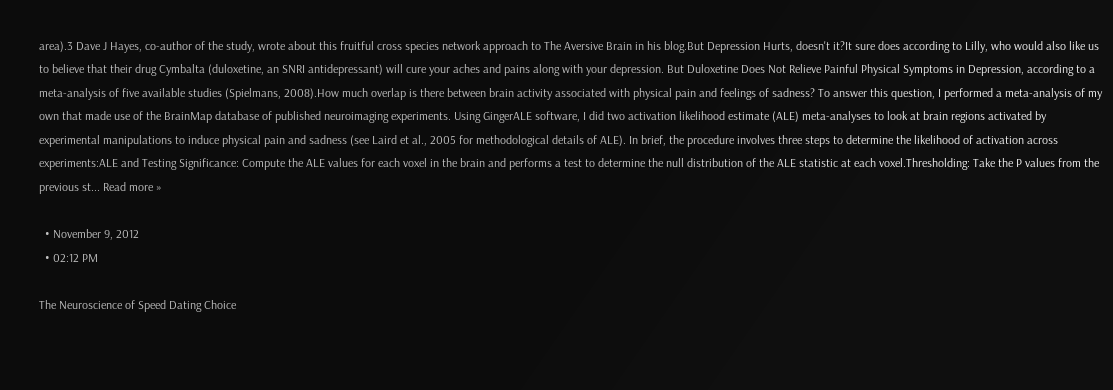area).3 Dave J Hayes, co-author of the study, wrote about this fruitful cross species network approach to The Aversive Brain in his blog.But Depression Hurts, doesn't it?It sure does according to Lilly, who would also like us to believe that their drug Cymbalta (duloxetine, an SNRI antidepressant) will cure your aches and pains along with your depression. But Duloxetine Does Not Relieve Painful Physical Symptoms in Depression, according to a meta-analysis of five available studies (Spielmans, 2008).How much overlap is there between brain activity associated with physical pain and feelings of sadness? To answer this question, I performed a meta-analysis of my own that made use of the BrainMap database of published neuroimaging experiments. Using GingerALE software, I did two activation likelihood estimate (ALE) meta-analyses to look at brain regions activated by experimental manipulations to induce physical pain and sadness (see Laird et al., 2005 for methodological details of ALE). In brief, the procedure involves three steps to determine the likelihood of activation across experiments:ALE and Testing Significance: Compute the ALE values for each voxel in the brain and performs a test to determine the null distribution of the ALE statistic at each voxel.Thresholding: Take the P values from the previous st... Read more »

  • November 9, 2012
  • 02:12 PM

The Neuroscience of Speed Dating Choice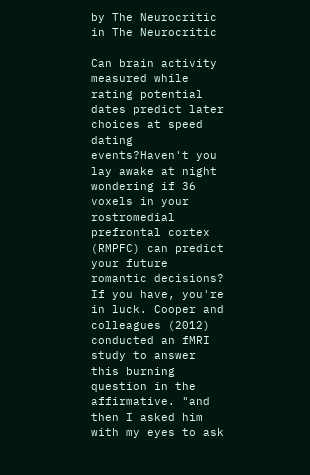by The Neurocritic in The Neurocritic

Can brain activity measured while rating potential dates predict later choices at speed dating events?Haven't you lay awake at night wondering if 36 voxels in your rostromedial prefrontal cortex (RMPFC) can predict your future romantic decisions? If you have, you're in luck. Cooper and colleagues (2012) conducted an fMRI study to answer this burning question in the affirmative. "and then I asked him with my eyes to ask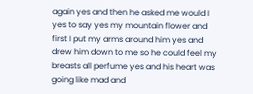again yes and then he asked me would I yes to say yes my mountain flower and first I put my arms around him yes and drew him down to me so he could feel my breasts all perfume yes and his heart was going like mad and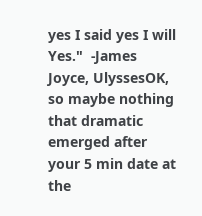yes I said yes I will Yes."  -James Joyce, UlyssesOK, so maybe nothing that dramatic emerged after your 5 min date at the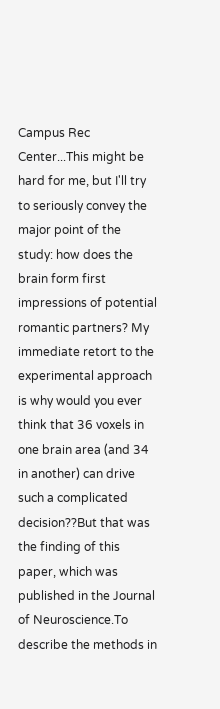Campus Rec Center...This might be hard for me, but I'll try to seriously convey the major point of the study: how does the brain form first impressions of potential romantic partners? My immediate retort to the experimental approach is why would you ever think that 36 voxels in one brain area (and 34 in another) can drive such a complicated decision??But that was the finding of this paper, which was published in the Journal of Neuroscience.To describe the methods in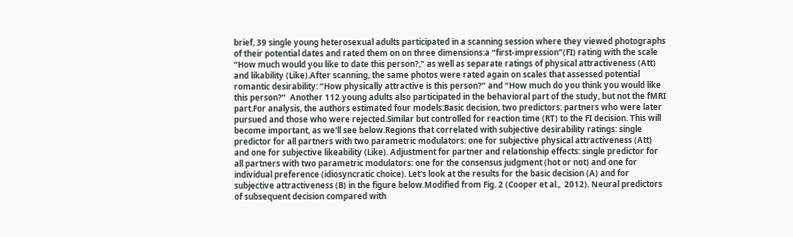brief, 39 single young heterosexual adults participated in a scanning session where they viewed photographs of their potential dates and rated them on on three dimensions:a “first-impression”(FI) rating with the scale “How much would you like to date this person?,” as well as separate ratings of physical attractiveness (Att) and likability (Like).After scanning, the same photos were rated again on scales that assessed potential romantic desirability: “How physically attractive is this person?” and “How much do you think you would like this person?”  Another 112 young adults also participated in the behavioral part of the study, but not the fMRI part.For analysis, the authors estimated four models:Basic decision, two predictors: partners who were later pursued and those who were rejected.Similar but controlled for reaction time (RT) to the FI decision. This will become important, as we'll see below.Regions that correlated with subjective desirability ratings: single predictor for all partners with two parametric modulators: one for subjective physical attractiveness (Att) and one for subjective likeability (Like). Adjustment for partner and relationship effects: single predictor for all partners with two parametric modulators: one for the consensus judgment (hot or not) and one for individual preference (idiosyncratic choice). Let's look at the results for the basic decision (A) and for subjective attractiveness (B) in the figure below.Modified from Fig. 2 (Cooper et al.,  2012). Neural predictors of subsequent decision compared with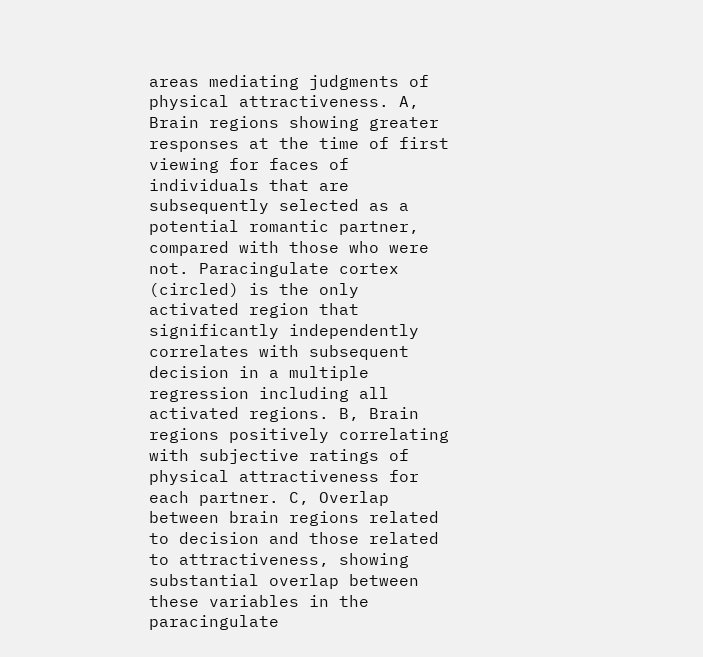areas mediating judgments of physical attractiveness. A, Brain regions showing greater responses at the time of first viewing for faces of individuals that are subsequently selected as a potential romantic partner, compared with those who were not. Paracingulate cortex (circled) is the only activated region that significantly independently correlates with subsequent decision in a multiple regression including all activated regions. B, Brain regions positively correlating with subjective ratings of physical attractiveness for each partner. C, Overlap between brain regions related to decision and those related to attractiveness, showing substantial overlap between these variables in the paracingulate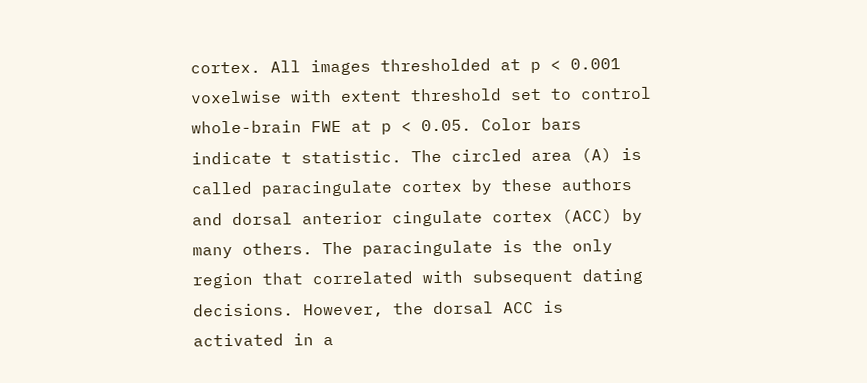cortex. All images thresholded at p < 0.001 voxelwise with extent threshold set to control whole-brain FWE at p < 0.05. Color bars indicate t statistic. The circled area (A) is called paracingulate cortex by these authors and dorsal anterior cingulate cortex (ACC) by many others. The paracingulate is the only region that correlated with subsequent dating decisions. However, the dorsal ACC is activated in a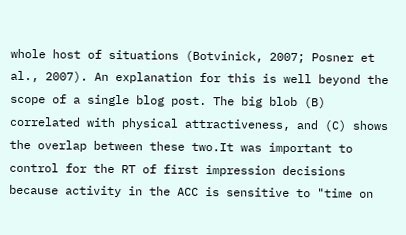whole host of situations (Botvinick, 2007; Posner et al., 2007). An explanation for this is well beyond the scope of a single blog post. The big blob (B) correlated with physical attractiveness, and (C) shows the overlap between these two.It was important to control for the RT of first impression decisions because activity in the ACC is sensitive to "time on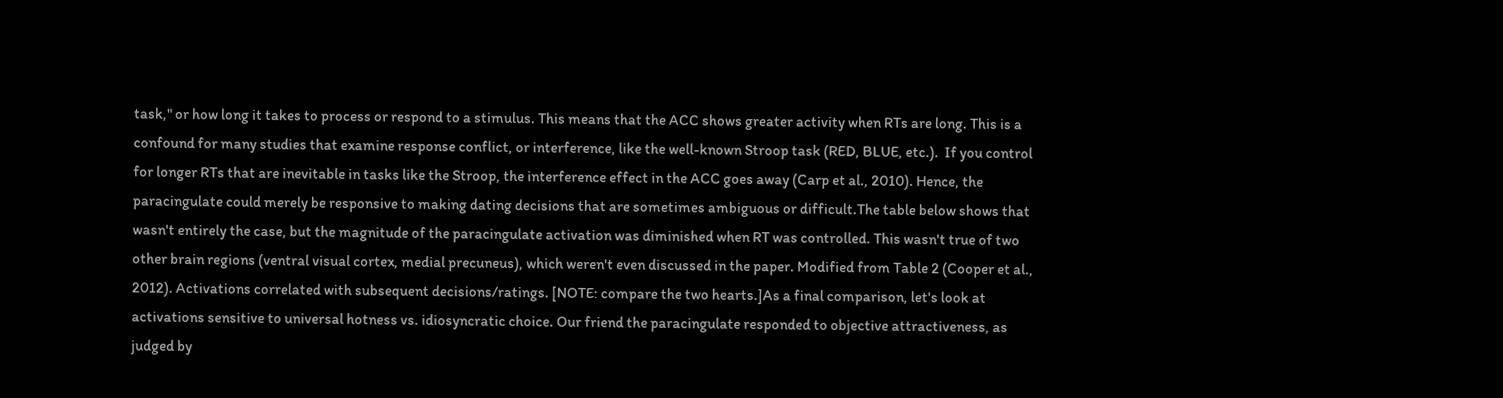task," or how long it takes to process or respond to a stimulus. This means that the ACC shows greater activity when RTs are long. This is a confound for many studies that examine response conflict, or interference, like the well-known Stroop task (RED, BLUE, etc.).  If you control for longer RTs that are inevitable in tasks like the Stroop, the interference effect in the ACC goes away (Carp et al., 2010). Hence, the paracingulate could merely be responsive to making dating decisions that are sometimes ambiguous or difficult.The table below shows that wasn't entirely the case, but the magnitude of the paracingulate activation was diminished when RT was controlled. This wasn't true of two other brain regions (ventral visual cortex, medial precuneus), which weren't even discussed in the paper. Modified from Table 2 (Cooper et al.,  2012). Activations correlated with subsequent decisions/ratings. [NOTE: compare the two hearts.]As a final comparison, let's look at activations sensitive to universal hotness vs. idiosyncratic choice. Our friend the paracingulate responded to objective attractiveness, as judged by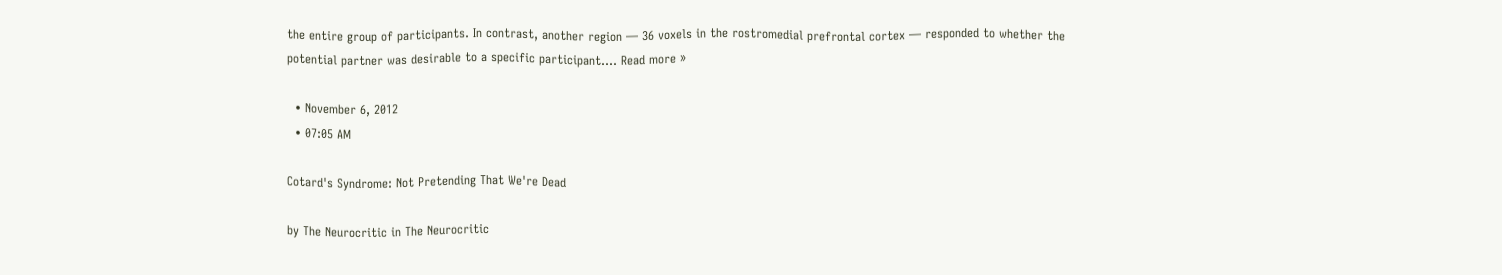the entire group of participants. In contrast, another region — 36 voxels in the rostromedial prefrontal cortex — responded to whether the potential partner was desirable to a specific participant.... Read more »

  • November 6, 2012
  • 07:05 AM

Cotard's Syndrome: Not Pretending That We're Dead

by The Neurocritic in The Neurocritic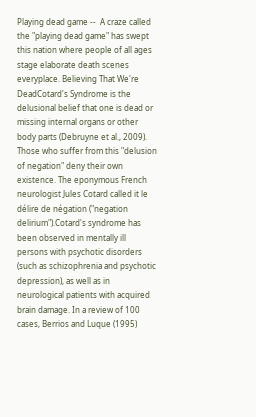Playing dead game --  A craze called the "playing dead game" has swept this nation where people of all ages stage elaborate death scenes everyplace. Believing That We're DeadCotard's Syndrome is the delusional belief that one is dead or missing internal organs or other body parts (Debruyne et al., 2009). Those who suffer from this "delusion of negation" deny their own existence. The eponymous French neurologist Jules Cotard called it le délire de négation ("negation delirium").Cotard's syndrome has been observed in mentally ill persons with psychotic disorders (such as schizophrenia and psychotic depression), as well as in neurological patients with acquired brain damage. In a review of 100 cases, Berrios and Luque (1995)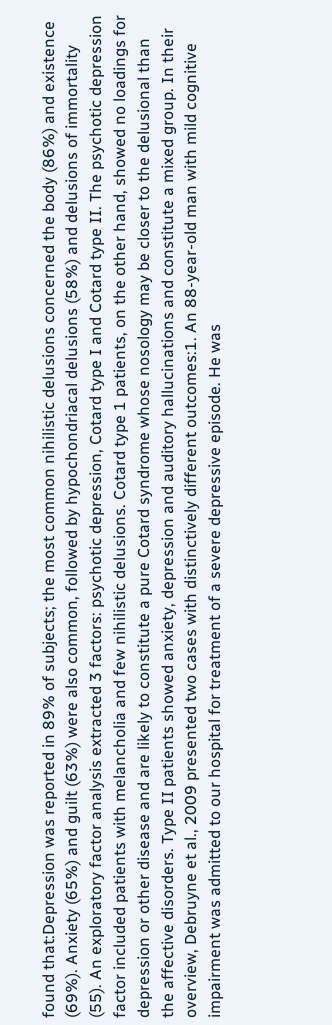found that:Depression was reported in 89% of subjects; the most common nihilistic delusions concerned the body (86%) and existence (69%). Anxiety (65%) and guilt (63%) were also common, followed by hypochondriacal delusions (58%) and delusions of immortality (55). An exploratory factor analysis extracted 3 factors: psychotic depression, Cotard type I and Cotard type II. The psychotic depression factor included patients with melancholia and few nihilistic delusions. Cotard type 1 patients, on the other hand, showed no loadings for depression or other disease and are likely to constitute a pure Cotard syndrome whose nosology may be closer to the delusional than the affective disorders. Type II patients showed anxiety, depression and auditory hallucinations and constitute a mixed group. In their overview, Debruyne et al., 2009 presented two cases with distinctively different outcomes:1. An 88-year-old man with mild cognitive impairment was admitted to our hospital for treatment of a severe depressive episode. He was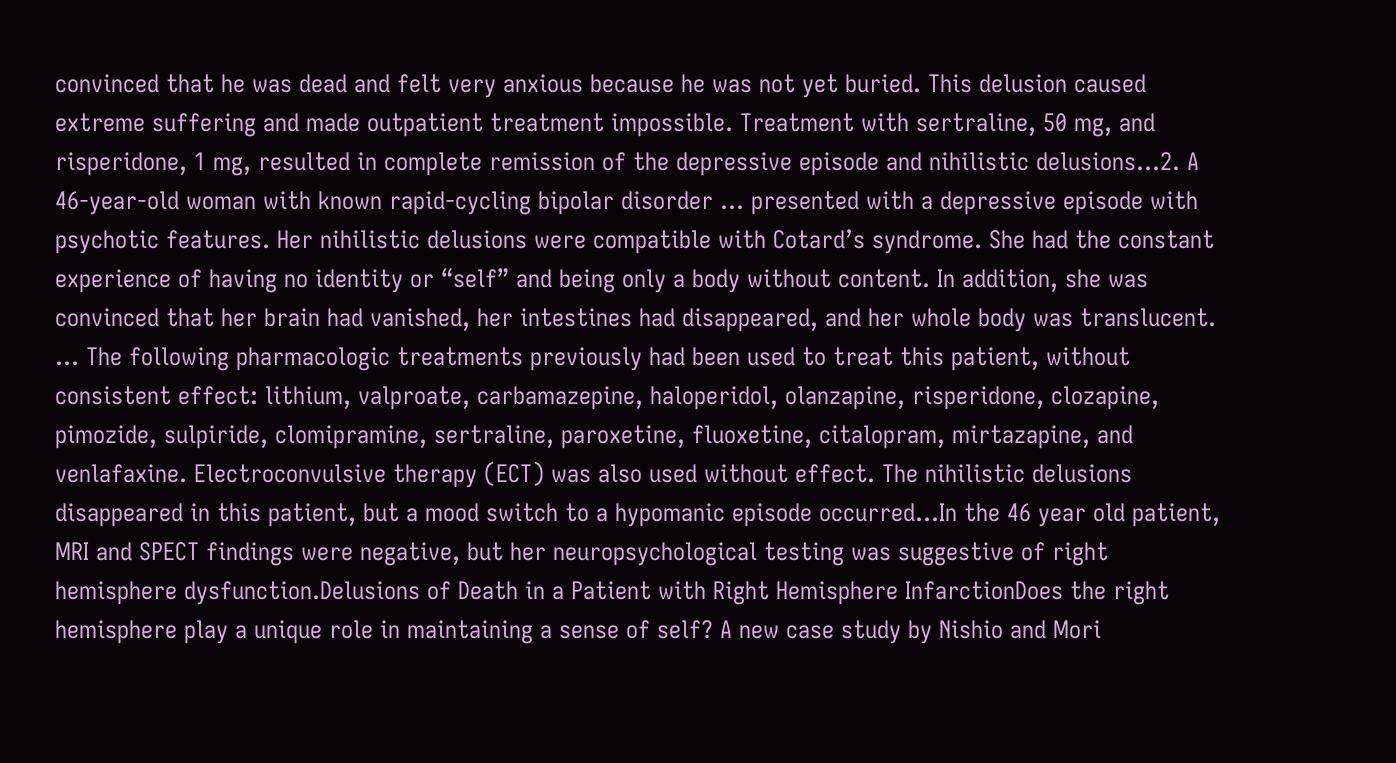convinced that he was dead and felt very anxious because he was not yet buried. This delusion caused extreme suffering and made outpatient treatment impossible. Treatment with sertraline, 50 mg, and risperidone, 1 mg, resulted in complete remission of the depressive episode and nihilistic delusions...2. A 46-year-old woman with known rapid-cycling bipolar disorder ... presented with a depressive episode with psychotic features. Her nihilistic delusions were compatible with Cotard’s syndrome. She had the constant experience of having no identity or “self” and being only a body without content. In addition, she was convinced that her brain had vanished, her intestines had disappeared, and her whole body was translucent. ... The following pharmacologic treatments previously had been used to treat this patient, without consistent effect: lithium, valproate, carbamazepine, haloperidol, olanzapine, risperidone, clozapine, pimozide, sulpiride, clomipramine, sertraline, paroxetine, fluoxetine, citalopram, mirtazapine, and venlafaxine. Electroconvulsive therapy (ECT) was also used without effect. The nihilistic delusions disappeared in this patient, but a mood switch to a hypomanic episode occurred...In the 46 year old patient, MRI and SPECT findings were negative, but her neuropsychological testing was suggestive of right hemisphere dysfunction.Delusions of Death in a Patient with Right Hemisphere InfarctionDoes the right hemisphere play a unique role in maintaining a sense of self? A new case study by Nishio and Mori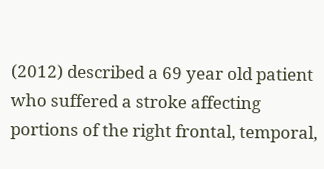(2012) described a 69 year old patient who suffered a stroke affecting portions of the right frontal, temporal,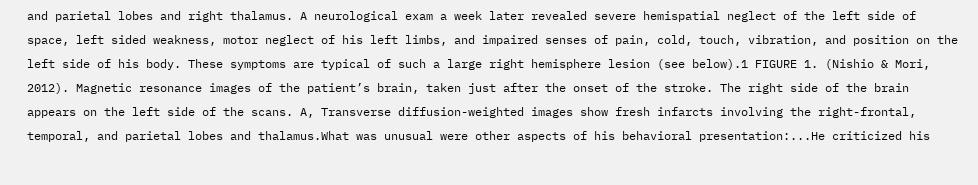and parietal lobes and right thalamus. A neurological exam a week later revealed severe hemispatial neglect of the left side of space, left sided weakness, motor neglect of his left limbs, and impaired senses of pain, cold, touch, vibration, and position on the left side of his body. These symptoms are typical of such a large right hemisphere lesion (see below).1 FIGURE 1. (Nishio & Mori, 2012). Magnetic resonance images of the patient’s brain, taken just after the onset of the stroke. The right side of the brain appears on the left side of the scans. A, Transverse diffusion-weighted images show fresh infarcts involving the right-frontal, temporal, and parietal lobes and thalamus.What was unusual were other aspects of his behavioral presentation:...He criticized his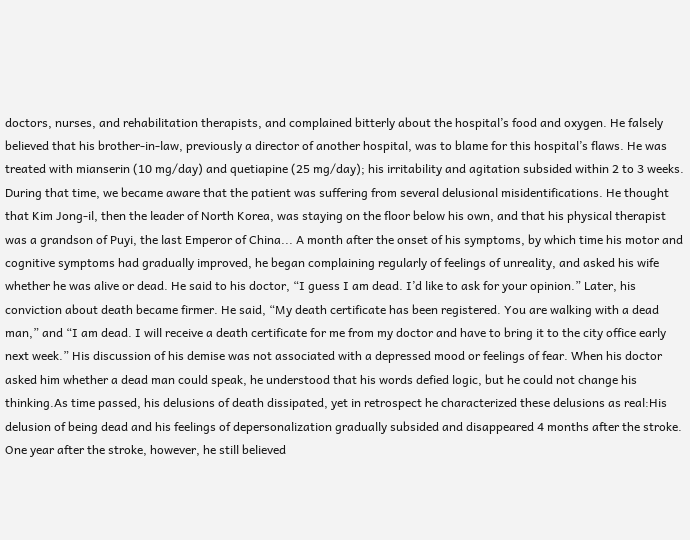doctors, nurses, and rehabilitation therapists, and complained bitterly about the hospital’s food and oxygen. He falsely believed that his brother-in-law, previously a director of another hospital, was to blame for this hospital’s flaws. He was treated with mianserin (10 mg/day) and quetiapine (25 mg/day); his irritability and agitation subsided within 2 to 3 weeks. During that time, we became aware that the patient was suffering from several delusional misidentifications. He thought that Kim Jong-il, then the leader of North Korea, was staying on the floor below his own, and that his physical therapist was a grandson of Puyi, the last Emperor of China... A month after the onset of his symptoms, by which time his motor and cognitive symptoms had gradually improved, he began complaining regularly of feelings of unreality, and asked his wife whether he was alive or dead. He said to his doctor, “I guess I am dead. I’d like to ask for your opinion.” Later, his conviction about death became firmer. He said, “My death certificate has been registered. You are walking with a dead man,” and “I am dead. I will receive a death certificate for me from my doctor and have to bring it to the city office early next week.” His discussion of his demise was not associated with a depressed mood or feelings of fear. When his doctor asked him whether a dead man could speak, he understood that his words defied logic, but he could not change his thinking.As time passed, his delusions of death dissipated, yet in retrospect he characterized these delusions as real:His delusion of being dead and his feelings of depersonalization gradually subsided and disappeared 4 months after the stroke. One year after the stroke, however, he still believed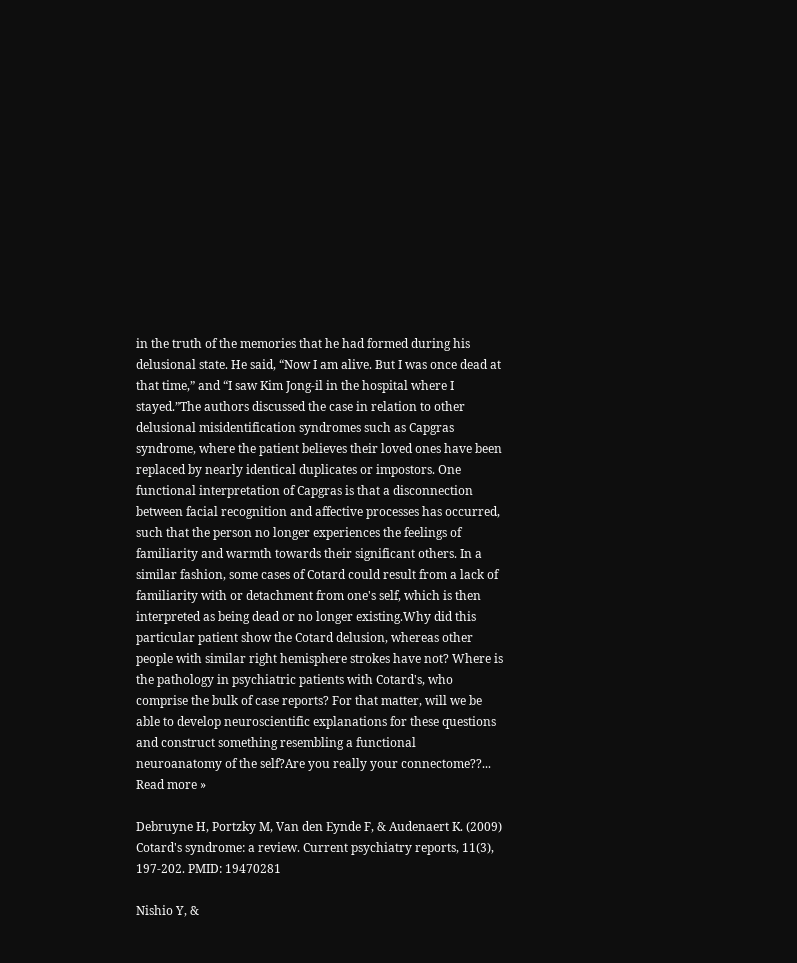in the truth of the memories that he had formed during his delusional state. He said, “Now I am alive. But I was once dead at that time,” and “I saw Kim Jong-il in the hospital where I stayed.”The authors discussed the case in relation to other delusional misidentification syndromes such as Capgras syndrome, where the patient believes their loved ones have been replaced by nearly identical duplicates or impostors. One functional interpretation of Capgras is that a disconnection between facial recognition and affective processes has occurred, such that the person no longer experiences the feelings of familiarity and warmth towards their significant others. In a similar fashion, some cases of Cotard could result from a lack of familiarity with or detachment from one's self, which is then interpreted as being dead or no longer existing.Why did this particular patient show the Cotard delusion, whereas other people with similar right hemisphere strokes have not? Where is the pathology in psychiatric patients with Cotard's, who comprise the bulk of case reports? For that matter, will we be able to develop neuroscientific explanations for these questions and construct something resembling a functional neuroanatomy of the self?Are you really your connectome??... Read more »

Debruyne H, Portzky M, Van den Eynde F, & Audenaert K. (2009) Cotard's syndrome: a review. Current psychiatry reports, 11(3), 197-202. PMID: 19470281

Nishio Y, &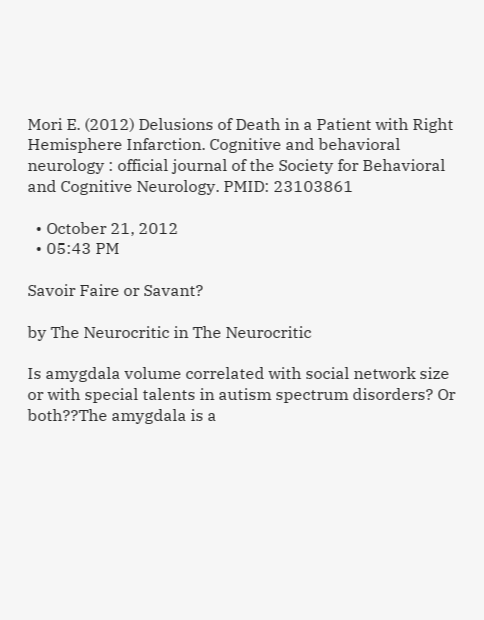Mori E. (2012) Delusions of Death in a Patient with Right Hemisphere Infarction. Cognitive and behavioral neurology : official journal of the Society for Behavioral and Cognitive Neurology. PMID: 23103861

  • October 21, 2012
  • 05:43 PM

Savoir Faire or Savant?

by The Neurocritic in The Neurocritic

Is amygdala volume correlated with social network size or with special talents in autism spectrum disorders? Or both??The amygdala is a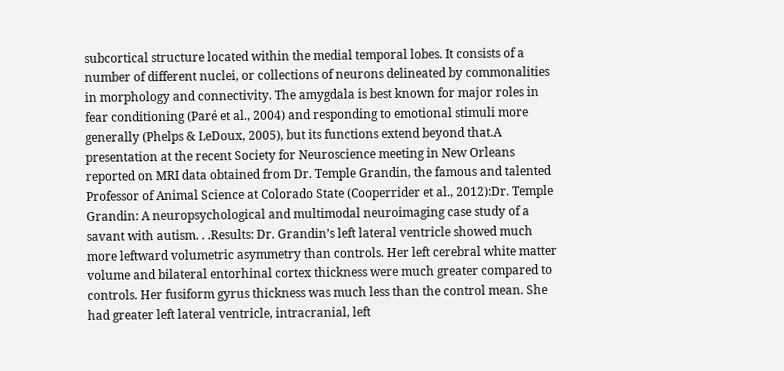subcortical structure located within the medial temporal lobes. It consists of a number of different nuclei, or collections of neurons delineated by commonalities in morphology and connectivity. The amygdala is best known for major roles in fear conditioning (Paré et al., 2004) and responding to emotional stimuli more generally (Phelps & LeDoux, 2005), but its functions extend beyond that.A presentation at the recent Society for Neuroscience meeting in New Orleans reported on MRI data obtained from Dr. Temple Grandin, the famous and talented Professor of Animal Science at Colorado State (Cooperrider et al., 2012):Dr. Temple Grandin: A neuropsychological and multimodal neuroimaging case study of a savant with autism. . .Results: Dr. Grandin’s left lateral ventricle showed much more leftward volumetric asymmetry than controls. Her left cerebral white matter volume and bilateral entorhinal cortex thickness were much greater compared to controls. Her fusiform gyrus thickness was much less than the control mean. She had greater left lateral ventricle, intracranial, left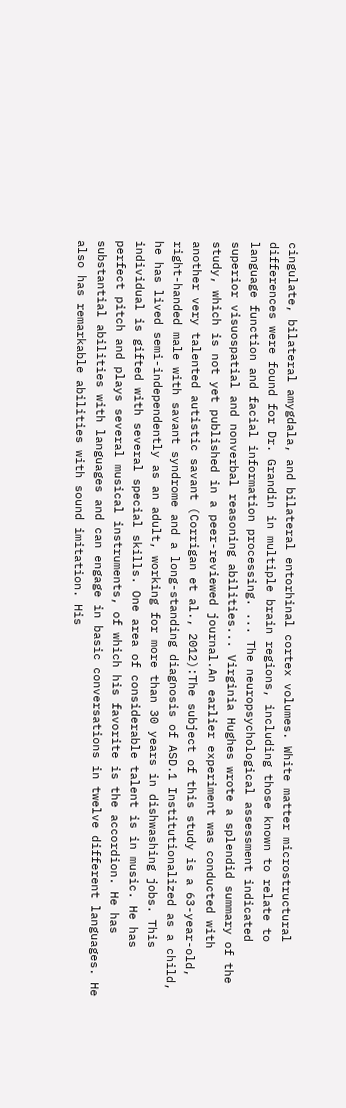cingulate, bilateral amygdala, and bilateral entorhinal cortex volumes. White matter microstructural differences were found for Dr. Grandin in multiple brain regions, including those known to relate to language function and facial information processing. ... The neuropsychological assessment indicated superior visuospatial and nonverbal reasoning abilities... Virginia Hughes wrote a splendid summary of the study, which is not yet published in a peer-reviewed journal.An earlier experiment was conducted with another very talented autistic savant (Corrigan et al., 2012):The subject of this study is a 63-year-old, right-handed male with savant syndrome and a long-standing diagnosis of ASD.1 Institutionalized as a child, he has lived semi-independently as an adult, working for more than 30 years in dishwashing jobs. This individual is gifted with several special skills. One area of considerable talent is in music. He has perfect pitch and plays several musical instruments, of which his favorite is the accordion. He has substantial abilities with languages and can engage in basic conversations in twelve different languages. He also has remarkable abilities with sound imitation. His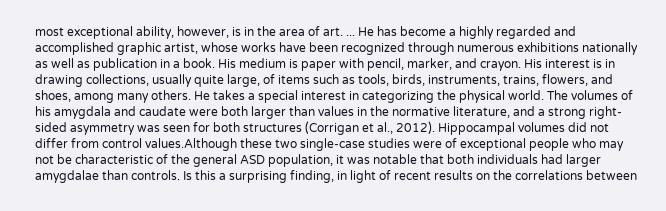most exceptional ability, however, is in the area of art. ... He has become a highly regarded and accomplished graphic artist, whose works have been recognized through numerous exhibitions nationally as well as publication in a book. His medium is paper with pencil, marker, and crayon. His interest is in drawing collections, usually quite large, of items such as tools, birds, instruments, trains, flowers, and shoes, among many others. He takes a special interest in categorizing the physical world. The volumes of his amygdala and caudate were both larger than values in the normative literature, and a strong right-sided asymmetry was seen for both structures (Corrigan et al., 2012). Hippocampal volumes did not differ from control values.Although these two single-case studies were of exceptional people who may not be characteristic of the general ASD population, it was notable that both individuals had larger amygdalae than controls. Is this a surprising finding, in light of recent results on the correlations between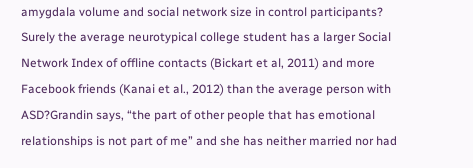amygdala volume and social network size in control participants? Surely the average neurotypical college student has a larger Social Network Index of offline contacts (Bickart et al, 2011) and more Facebook friends (Kanai et al., 2012) than the average person with ASD?Grandin says, “the part of other people that has emotional relationships is not part of me” and she has neither married nor had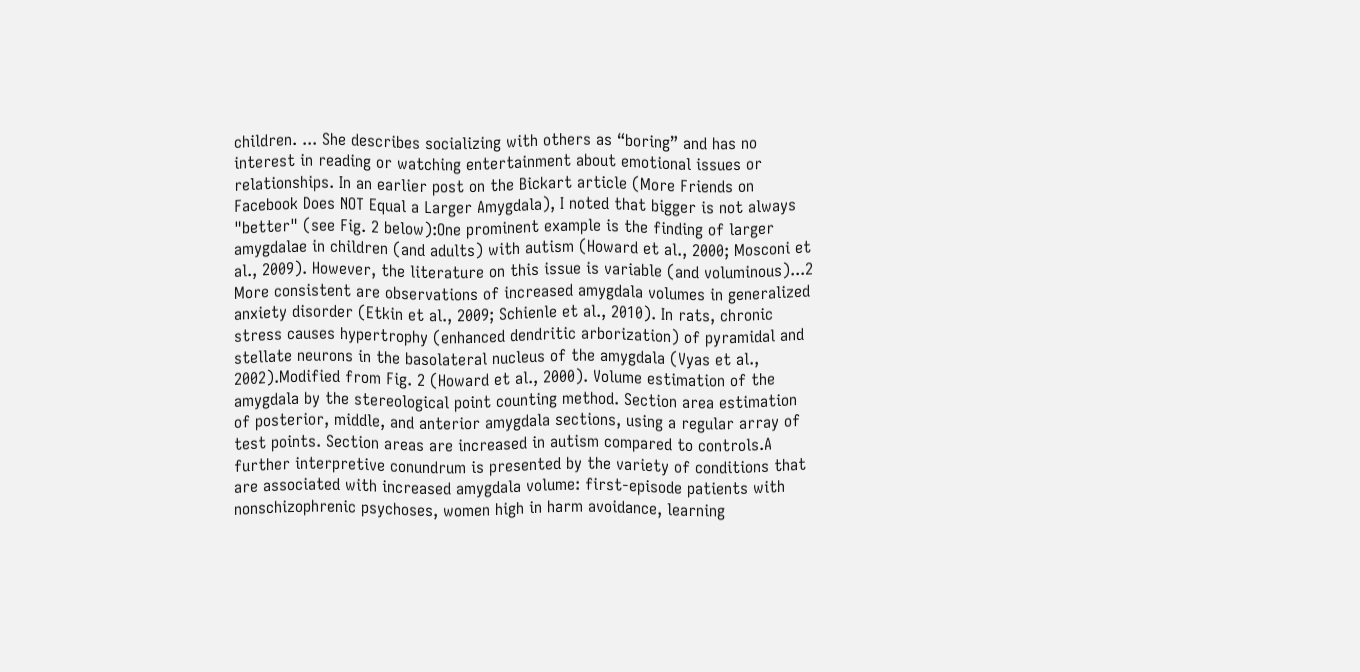children. ... She describes socializing with others as “boring” and has no interest in reading or watching entertainment about emotional issues or relationships. In an earlier post on the Bickart article (More Friends on Facebook Does NOT Equal a Larger Amygdala), I noted that bigger is not always "better" (see Fig. 2 below):One prominent example is the finding of larger amygdalae in children (and adults) with autism (Howard et al., 2000; Mosconi et al., 2009). However, the literature on this issue is variable (and voluminous)...2 More consistent are observations of increased amygdala volumes in generalized anxiety disorder (Etkin et al., 2009; Schienle et al., 2010). In rats, chronic stress causes hypertrophy (enhanced dendritic arborization) of pyramidal and stellate neurons in the basolateral nucleus of the amygdala (Vyas et al., 2002).Modified from Fig. 2 (Howard et al., 2000). Volume estimation of the amygdala by the stereological point counting method. Section area estimation of posterior, middle, and anterior amygdala sections, using a regular array of test points. Section areas are increased in autism compared to controls.A further interpretive conundrum is presented by the variety of conditions that are associated with increased amygdala volume: first-episode patients with nonschizophrenic psychoses, women high in harm avoidance, learning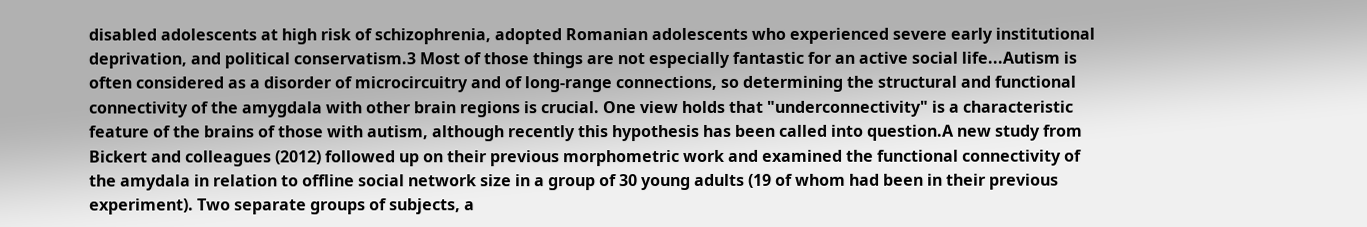disabled adolescents at high risk of schizophrenia, adopted Romanian adolescents who experienced severe early institutional deprivation, and political conservatism.3 Most of those things are not especially fantastic for an active social life...Autism is often considered as a disorder of microcircuitry and of long-range connections, so determining the structural and functional connectivity of the amygdala with other brain regions is crucial. One view holds that "underconnectivity" is a characteristic feature of the brains of those with autism, although recently this hypothesis has been called into question.A new study from Bickert and colleagues (2012) followed up on their previous morphometric work and examined the functional connectivity of the amydala in relation to offline social network size in a group of 30 young adults (19 of whom had been in their previous experiment). Two separate groups of subjects, a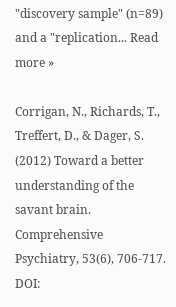"discovery sample" (n=89) and a "replication... Read more »

Corrigan, N., Richards, T., Treffert, D., & Dager, S. (2012) Toward a better understanding of the savant brain. Comprehensive Psychiatry, 53(6), 706-717. DOI: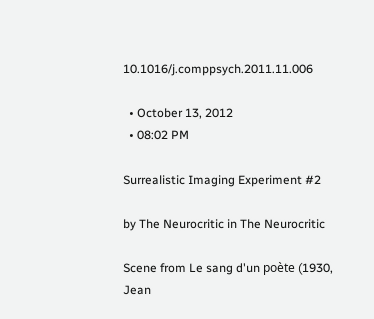10.1016/j.comppsych.2011.11.006

  • October 13, 2012
  • 08:02 PM

Surrealistic Imaging Experiment #2

by The Neurocritic in The Neurocritic

Scene from Le sang d'un poète (1930, Jean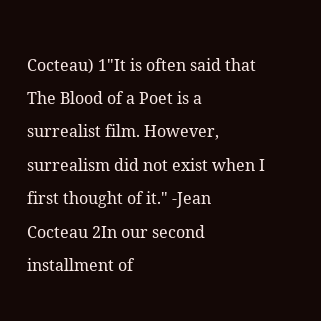Cocteau) 1"It is often said that The Blood of a Poet is a surrealist film. However, surrealism did not exist when I first thought of it." -Jean Cocteau 2In our second installment of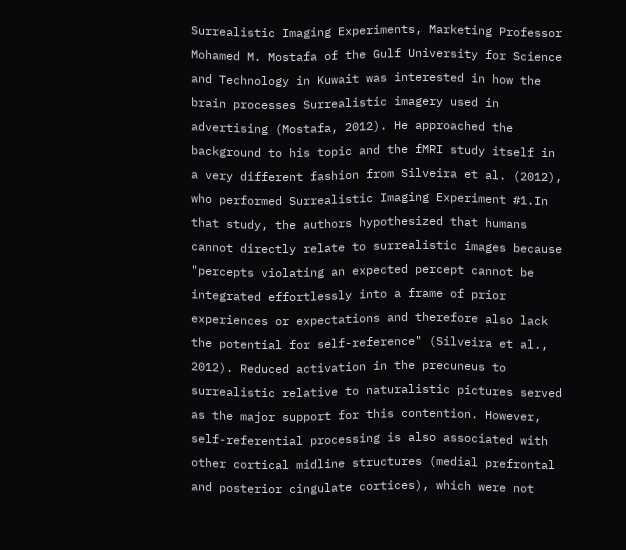Surrealistic Imaging Experiments, Marketing Professor Mohamed M. Mostafa of the Gulf University for Science and Technology in Kuwait was interested in how the brain processes Surrealistic imagery used in advertising (Mostafa, 2012). He approached the background to his topic and the fMRI study itself in a very different fashion from Silveira et al. (2012), who performed Surrealistic Imaging Experiment #1.In that study, the authors hypothesized that humans cannot directly relate to surrealistic images because "percepts violating an expected percept cannot be integrated effortlessly into a frame of prior experiences or expectations and therefore also lack the potential for self-reference" (Silveira et al., 2012). Reduced activation in the precuneus to surrealistic relative to naturalistic pictures served as the major support for this contention. However, self-referential processing is also associated with other cortical midline structures (medial prefrontal and posterior cingulate cortices), which were not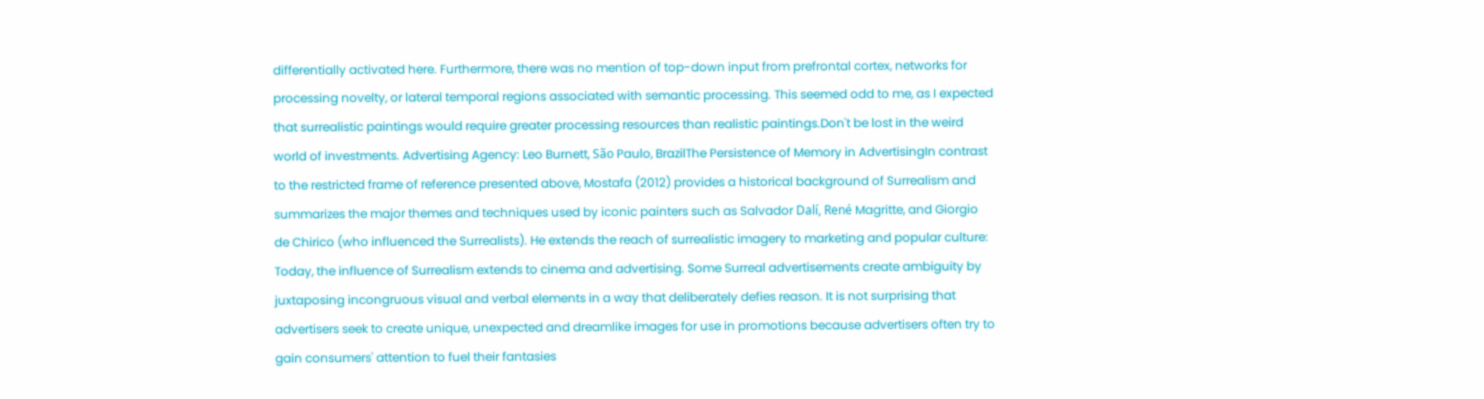differentially activated here. Furthermore, there was no mention of top-down input from prefrontal cortex, networks for processing novelty, or lateral temporal regions associated with semantic processing. This seemed odd to me, as I expected that surrealistic paintings would require greater processing resources than realistic paintings.Don't be lost in the weird world of investments. Advertising Agency: Leo Burnett, São Paulo, BrazilThe Persistence of Memory in AdvertisingIn contrast to the restricted frame of reference presented above, Mostafa (2012) provides a historical background of Surrealism and summarizes the major themes and techniques used by iconic painters such as Salvador Dalí, René Magritte, and Giorgio de Chirico (who influenced the Surrealists). He extends the reach of surrealistic imagery to marketing and popular culture: Today, the influence of Surrealism extends to cinema and advertising. Some Surreal advertisements create ambiguity by juxtaposing incongruous visual and verbal elements in a way that deliberately defies reason. It is not surprising that advertisers seek to create unique, unexpected and dreamlike images for use in promotions because advertisers often try to gain consumers' attention to fuel their fantasies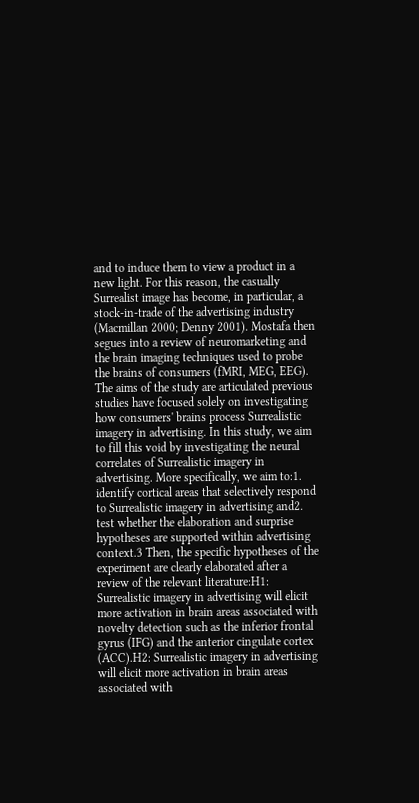and to induce them to view a product in a new light. For this reason, the casually Surrealist image has become, in particular, a stock-in-trade of the advertising industry (Macmillan 2000; Denny 2001). Mostafa then segues into a review of neuromarketing and the brain imaging techniques used to probe the brains of consumers (fMRI, MEG, EEG). The aims of the study are articulated previous studies have focused solely on investigating how consumers' brains process Surrealistic imagery in advertising. In this study, we aim to fill this void by investigating the neural correlates of Surrealistic imagery in advertising. More specifically, we aim to:1. identify cortical areas that selectively respond to Surrealistic imagery in advertising and2. test whether the elaboration and surprise hypotheses are supported within advertising context.3 Then, the specific hypotheses of the experiment are clearly elaborated after a review of the relevant literature:H1: Surrealistic imagery in advertising will elicit more activation in brain areas associated with novelty detection such as the inferior frontal gyrus (IFG) and the anterior cingulate cortex (ACC).H2: Surrealistic imagery in advertising will elicit more activation in brain areas associated with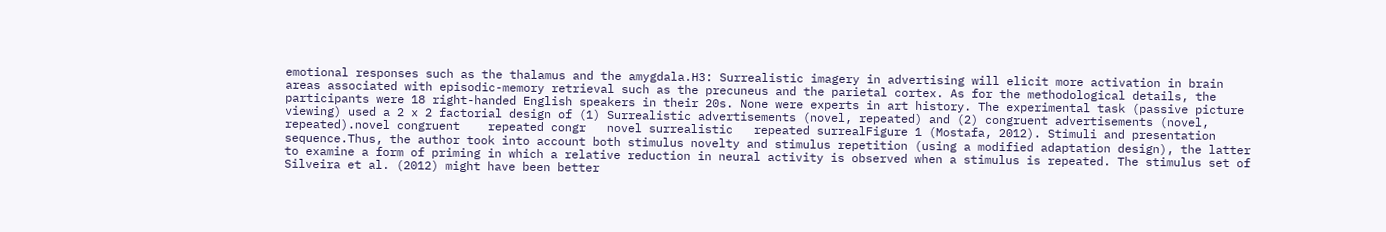emotional responses such as the thalamus and the amygdala.H3: Surrealistic imagery in advertising will elicit more activation in brain areas associated with episodic-memory retrieval such as the precuneus and the parietal cortex. As for the methodological details, the participants were 18 right-handed English speakers in their 20s. None were experts in art history. The experimental task (passive picture viewing) used a 2 x 2 factorial design of (1) Surrealistic advertisements (novel, repeated) and (2) congruent advertisements (novel, repeated).novel congruent    repeated congr   novel surrealistic   repeated surrealFigure 1 (Mostafa, 2012). Stimuli and presentation sequence.Thus, the author took into account both stimulus novelty and stimulus repetition (using a modified adaptation design), the latter to examine a form of priming in which a relative reduction in neural activity is observed when a stimulus is repeated. The stimulus set of Silveira et al. (2012) might have been better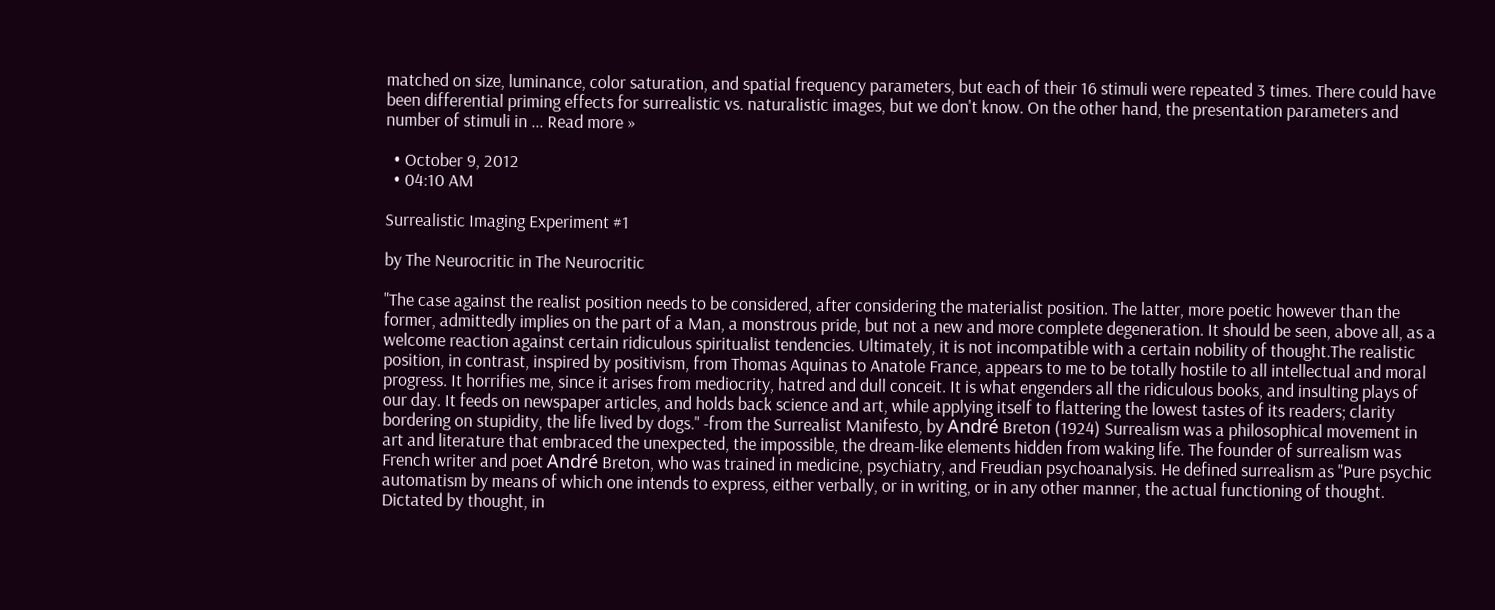matched on size, luminance, color saturation, and spatial frequency parameters, but each of their 16 stimuli were repeated 3 times. There could have been differential priming effects for surrealistic vs. naturalistic images, but we don't know. On the other hand, the presentation parameters and number of stimuli in ... Read more »

  • October 9, 2012
  • 04:10 AM

Surrealistic Imaging Experiment #1

by The Neurocritic in The Neurocritic

"The case against the realist position needs to be considered, after considering the materialist position. The latter, more poetic however than the former, admittedly implies on the part of a Man, a monstrous pride, but not a new and more complete degeneration. It should be seen, above all, as a welcome reaction against certain ridiculous spiritualist tendencies. Ultimately, it is not incompatible with a certain nobility of thought.The realistic position, in contrast, inspired by positivism, from Thomas Aquinas to Anatole France, appears to me to be totally hostile to all intellectual and moral progress. It horrifies me, since it arises from mediocrity, hatred and dull conceit. It is what engenders all the ridiculous books, and insulting plays of our day. It feeds on newspaper articles, and holds back science and art, while applying itself to flattering the lowest tastes of its readers; clarity bordering on stupidity, the life lived by dogs." -from the Surrealist Manifesto, by André Breton (1924) Surrealism was a philosophical movement in art and literature that embraced the unexpected, the impossible, the dream-like elements hidden from waking life. The founder of surrealism was French writer and poet André Breton, who was trained in medicine, psychiatry, and Freudian psychoanalysis. He defined surrealism as "Pure psychic automatism by means of which one intends to express, either verbally, or in writing, or in any other manner, the actual functioning of thought. Dictated by thought, in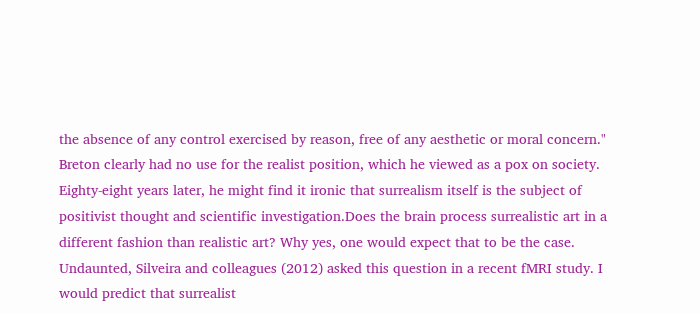the absence of any control exercised by reason, free of any aesthetic or moral concern." Breton clearly had no use for the realist position, which he viewed as a pox on society. Eighty-eight years later, he might find it ironic that surrealism itself is the subject of positivist thought and scientific investigation.Does the brain process surrealistic art in a different fashion than realistic art? Why yes, one would expect that to be the case. Undaunted, Silveira and colleagues (2012) asked this question in a recent fMRI study. I would predict that surrealist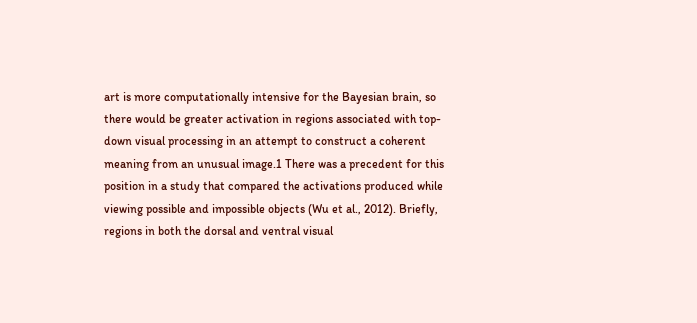art is more computationally intensive for the Bayesian brain, so there would be greater activation in regions associated with top-down visual processing in an attempt to construct a coherent meaning from an unusual image.1 There was a precedent for this position in a study that compared the activations produced while viewing possible and impossible objects (Wu et al., 2012). Briefly, regions in both the dorsal and ventral visual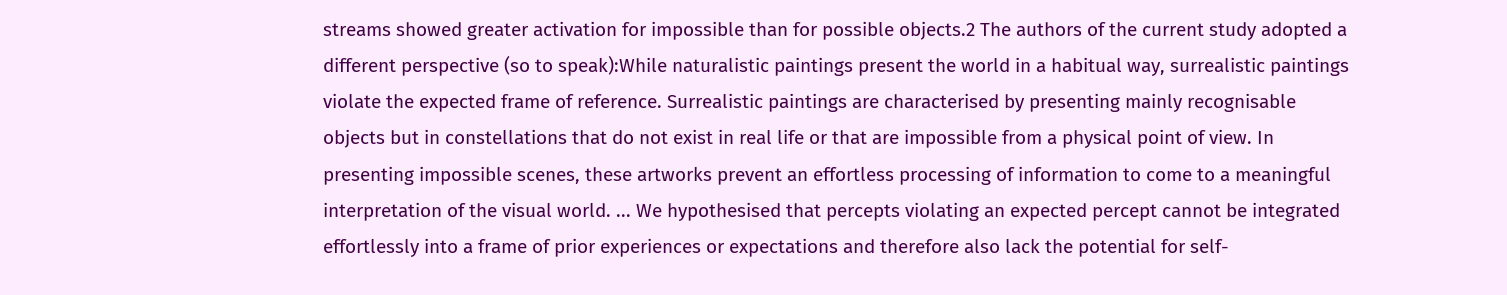streams showed greater activation for impossible than for possible objects.2 The authors of the current study adopted a different perspective (so to speak):While naturalistic paintings present the world in a habitual way, surrealistic paintings violate the expected frame of reference. Surrealistic paintings are characterised by presenting mainly recognisable objects but in constellations that do not exist in real life or that are impossible from a physical point of view. In presenting impossible scenes, these artworks prevent an effortless processing of information to come to a meaningful interpretation of the visual world. ... We hypothesised that percepts violating an expected percept cannot be integrated effortlessly into a frame of prior experiences or expectations and therefore also lack the potential for self-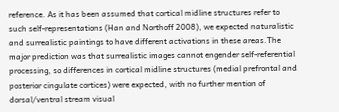reference. As it has been assumed that cortical midline structures refer to such self-representations (Han and Northoff 2008), we expected naturalistic and surrealistic paintings to have different activations in these areas.The major prediction was that surrealistic images cannot engender self-referential processing, so differences in cortical midline structures (medial prefrontal and posterior cingulate cortices) were expected, with no further mention of dorsal/ventral stream visual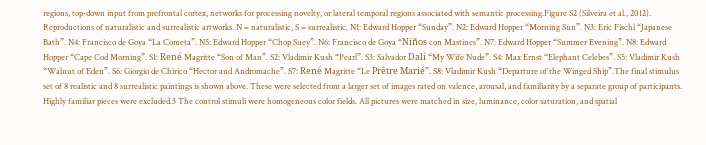regions, top-down input from prefrontal cortex, networks for processing novelty, or lateral temporal regions associated with semantic processing.Figure S2 (Silveira et al., 2012). Reproductions of naturalistic and surrealistic artworks. N = naturalistic, S = surrealistic. N1: Edward Hopper “Sunday”. N2: Edward Hopper “Morning Sun”. N3: Eric Fischl “Japanese Bath”. N4: Francisco de Goya “La Cometa”. N5: Edward Hopper “Chop Suey”. N6: Francisco de Goya “Niños con Mastines”. N7: Edward Hopper “Summer Evening”. N8: Edward Hopper “Cape Cod Morning”. S1: René Magritte “Son of Man”. S2: Vladimir Kush “Pearl”. S3: Salvador Dalí “My Wife Nude”. S4: Max Ernst “Elephant Celebes”. S5: Vladimir Kush “Walnut of Eden”. S6: Giorgio de Chirico “Hector and Andromache”. S7: René Magritte “Le Prêtre Marié”. S8: Vladimir Kush “Departure of the Winged Ship”.The final stimulus set of 8 realistic and 8 surrealistic paintings is shown above. These were selected from a larger set of images rated on valence, arousal, and familiarity by a separate group of participants. Highly familiar pieces were excluded.3 The control stimuli were homogeneous color fields. All pictures were matched in size, luminance, color saturation, and spatial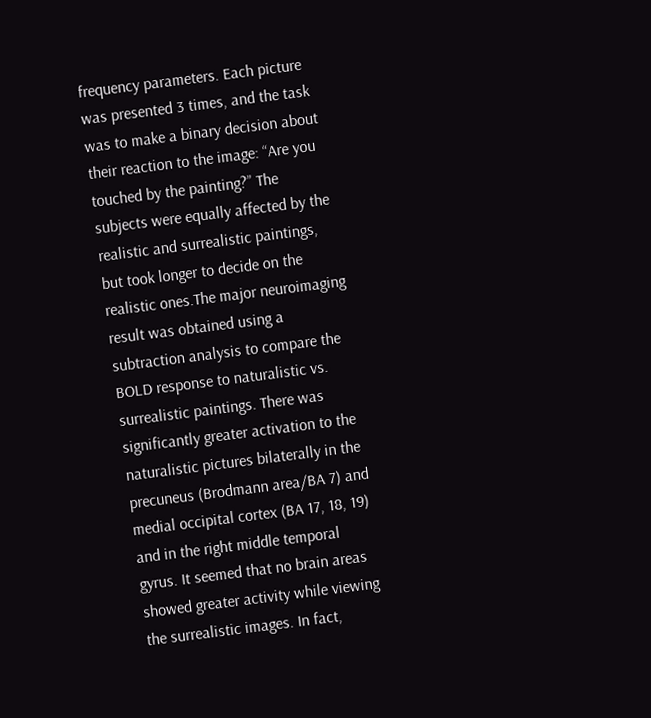frequency parameters. Each picture was presented 3 times, and the task was to make a binary decision about their reaction to the image: “Are you touched by the painting?” The subjects were equally affected by the realistic and surrealistic paintings, but took longer to decide on the realistic ones.The major neuroimaging result was obtained using a subtraction analysis to compare the BOLD response to naturalistic vs. surrealistic paintings. There was significantly greater activation to the naturalistic pictures bilaterally in the precuneus (Brodmann area/BA 7) and medial occipital cortex (BA 17, 18, 19) and in the right middle temporal gyrus. It seemed that no brain areas showed greater activity while viewing the surrealistic images. In fact,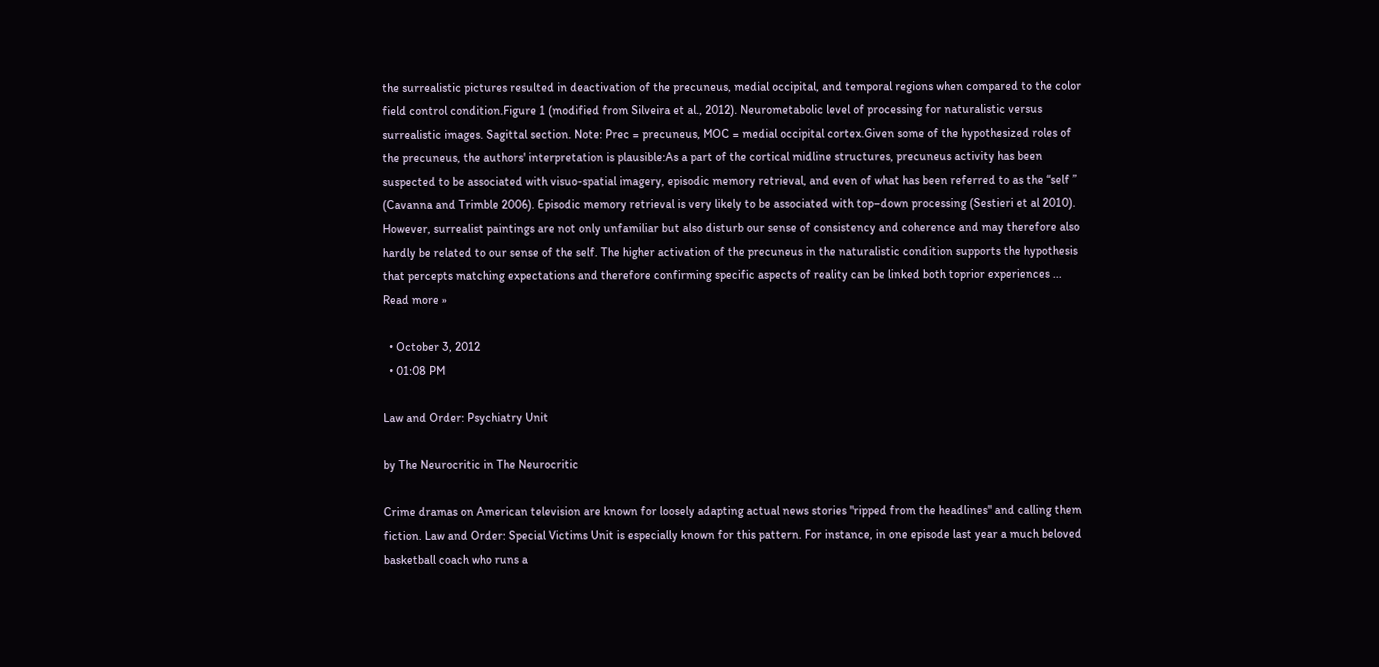the surrealistic pictures resulted in deactivation of the precuneus, medial occipital, and temporal regions when compared to the color field control condition.Figure 1 (modified from Silveira et al., 2012). Neurometabolic level of processing for naturalistic versus surrealistic images. Sagittal section. Note: Prec = precuneus, MOC = medial occipital cortex.Given some of the hypothesized roles of the precuneus, the authors' interpretation is plausible:As a part of the cortical midline structures, precuneus activity has been suspected to be associated with visuo-spatial imagery, episodic memory retrieval, and even of what has been referred to as the “self ” (Cavanna and Trimble 2006). Episodic memory retrieval is very likely to be associated with top–down processing (Sestieri et al 2010). However, surrealist paintings are not only unfamiliar but also disturb our sense of consistency and coherence and may therefore also hardly be related to our sense of the self. The higher activation of the precuneus in the naturalistic condition supports the hypothesis that percepts matching expectations and therefore confirming specific aspects of reality can be linked both toprior experiences ... Read more »

  • October 3, 2012
  • 01:08 PM

Law and Order: Psychiatry Unit

by The Neurocritic in The Neurocritic

Crime dramas on American television are known for loosely adapting actual news stories "ripped from the headlines" and calling them fiction. Law and Order: Special Victims Unit is especially known for this pattern. For instance, in one episode last year a much beloved basketball coach who runs a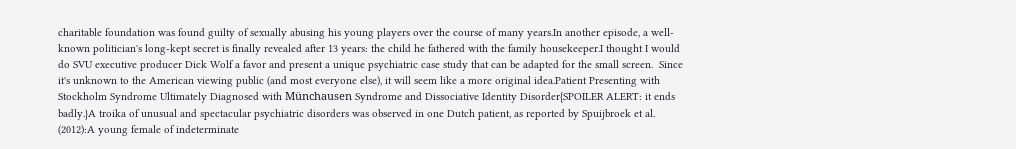charitable foundation was found guilty of sexually abusing his young players over the course of many years.In another episode, a well-known politician's long-kept secret is finally revealed after 13 years: the child he fathered with the family housekeeper.I thought I would do SVU executive producer Dick Wolf a favor and present a unique psychiatric case study that can be adapted for the small screen.  Since it's unknown to the American viewing public (and most everyone else), it will seem like a more original idea.Patient Presenting with Stockholm Syndrome Ultimately Diagnosed with Münchausen Syndrome and Dissociative Identity Disorder{SPOILER ALERT: it ends badly.}A troika of unusual and spectacular psychiatric disorders was observed in one Dutch patient, as reported by Spuijbroek et al. (2012):A young female of indeterminate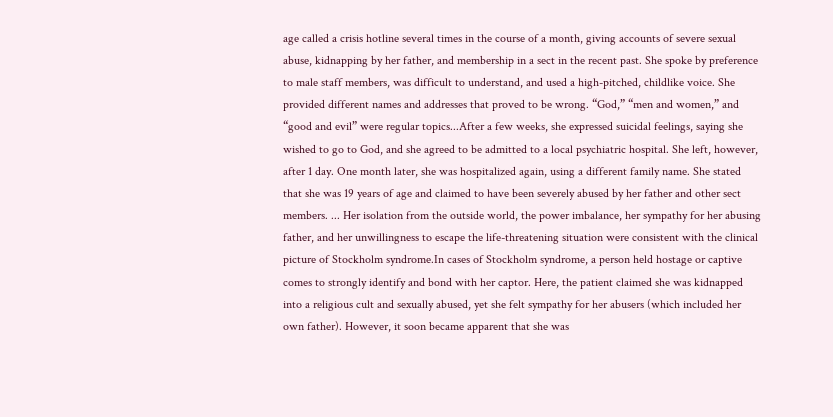age called a crisis hotline several times in the course of a month, giving accounts of severe sexual abuse, kidnapping by her father, and membership in a sect in the recent past. She spoke by preference to male staff members, was difficult to understand, and used a high-pitched, childlike voice. She provided different names and addresses that proved to be wrong. “God,” “men and women,” and “good and evil” were regular topics...After a few weeks, she expressed suicidal feelings, saying she wished to go to God, and she agreed to be admitted to a local psychiatric hospital. She left, however, after 1 day. One month later, she was hospitalized again, using a different family name. She stated that she was 19 years of age and claimed to have been severely abused by her father and other sect members. ... Her isolation from the outside world, the power imbalance, her sympathy for her abusing father, and her unwillingness to escape the life-threatening situation were consistent with the clinical picture of Stockholm syndrome.In cases of Stockholm syndrome, a person held hostage or captive comes to strongly identify and bond with her captor. Here, the patient claimed she was kidnapped into a religious cult and sexually abused, yet she felt sympathy for her abusers (which included her own father). However, it soon became apparent that she was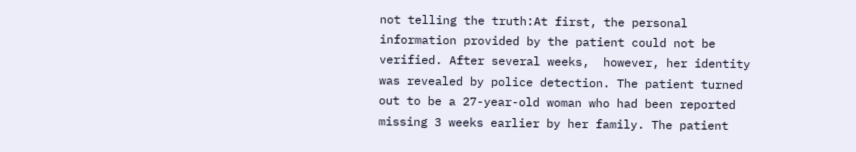not telling the truth:At first, the personal information provided by the patient could not be verified. After several weeks,  however, her identity was revealed by police detection. The patient turned out to be a 27-year-old woman who had been reported missing 3 weeks earlier by her family. The patient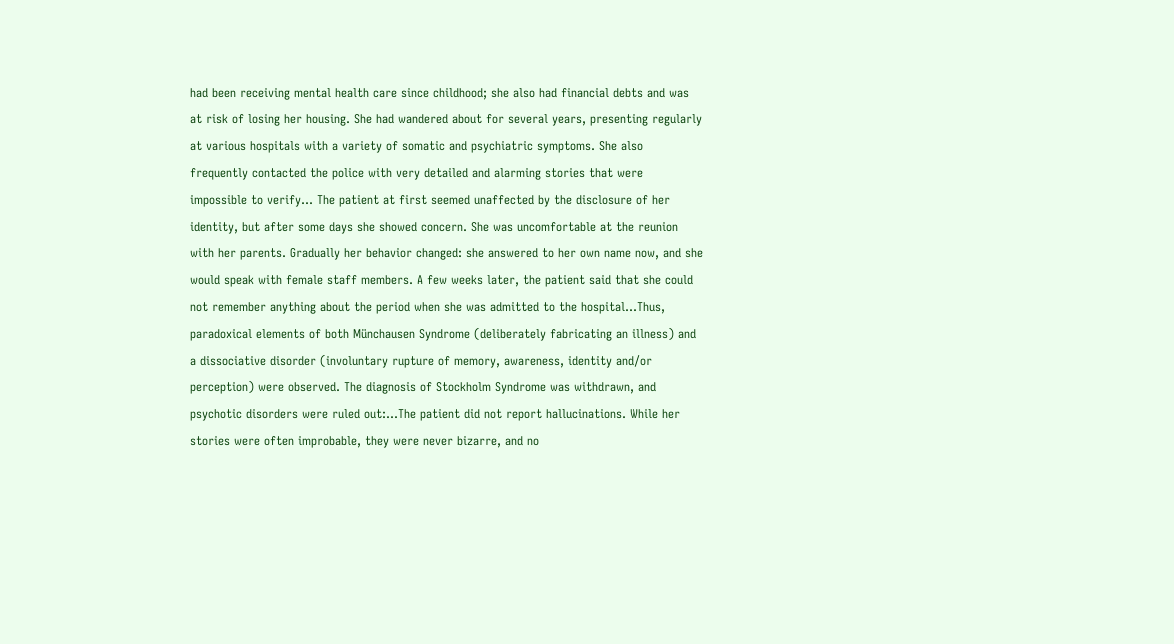had been receiving mental health care since childhood; she also had financial debts and was at risk of losing her housing. She had wandered about for several years, presenting regularly at various hospitals with a variety of somatic and psychiatric symptoms. She also frequently contacted the police with very detailed and alarming stories that were impossible to verify... The patient at first seemed unaffected by the disclosure of her identity, but after some days she showed concern. She was uncomfortable at the reunion with her parents. Gradually her behavior changed: she answered to her own name now, and she would speak with female staff members. A few weeks later, the patient said that she could not remember anything about the period when she was admitted to the hospital...Thus, paradoxical elements of both Münchausen Syndrome (deliberately fabricating an illness) and a dissociative disorder (involuntary rupture of memory, awareness, identity and/or perception) were observed. The diagnosis of Stockholm Syndrome was withdrawn, and psychotic disorders were ruled out:...The patient did not report hallucinations. While her stories were often improbable, they were never bizarre, and no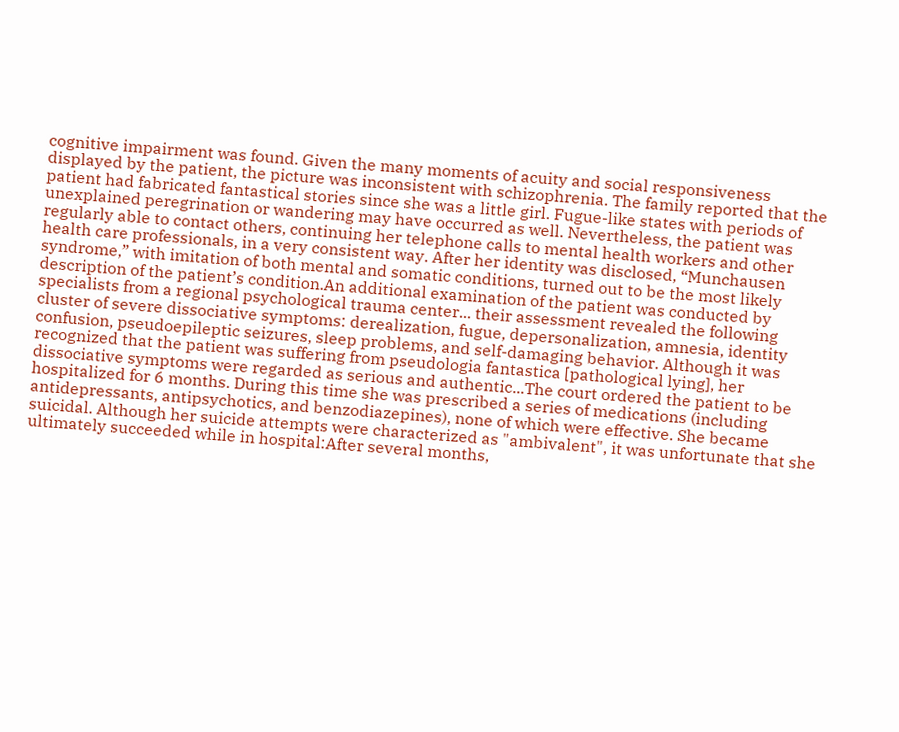cognitive impairment was found. Given the many moments of acuity and social responsiveness displayed by the patient, the picture was inconsistent with schizophrenia. The family reported that the patient had fabricated fantastical stories since she was a little girl. Fugue-like states with periods of unexplained peregrination or wandering may have occurred as well. Nevertheless, the patient was regularly able to contact others, continuing her telephone calls to mental health workers and other health care professionals, in a very consistent way. After her identity was disclosed, “Munchausen syndrome,” with imitation of both mental and somatic conditions, turned out to be the most likely description of the patient’s condition.An additional examination of the patient was conducted by specialists from a regional psychological trauma center... their assessment revealed the following cluster of severe dissociative symptoms: derealization, fugue, depersonalization, amnesia, identity confusion, pseudoepileptic seizures, sleep problems, and self-damaging behavior. Although it was recognized that the patient was suffering from pseudologia fantastica [pathological lying], her dissociative symptoms were regarded as serious and authentic...The court ordered the patient to be hospitalized for 6 months. During this time she was prescribed a series of medications (including antidepressants, antipsychotics, and benzodiazepines), none of which were effective. She became suicidal. Although her suicide attempts were characterized as "ambivalent", it was unfortunate that she ultimately succeeded while in hospital:After several months,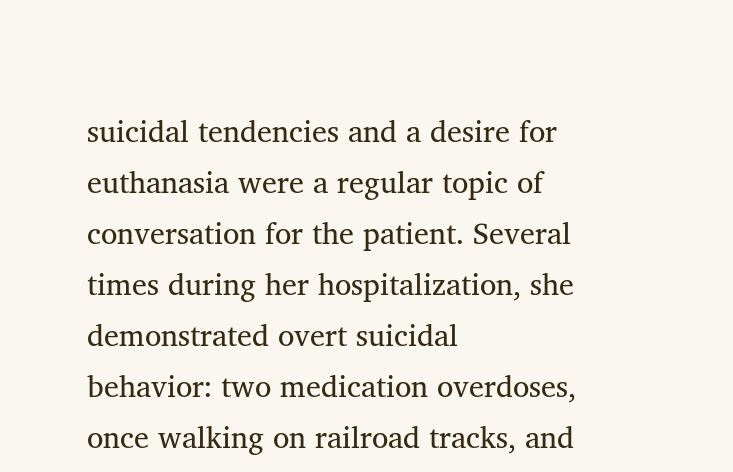suicidal tendencies and a desire for euthanasia were a regular topic of conversation for the patient. Several times during her hospitalization, she demonstrated overt suicidal behavior: two medication overdoses, once walking on railroad tracks, and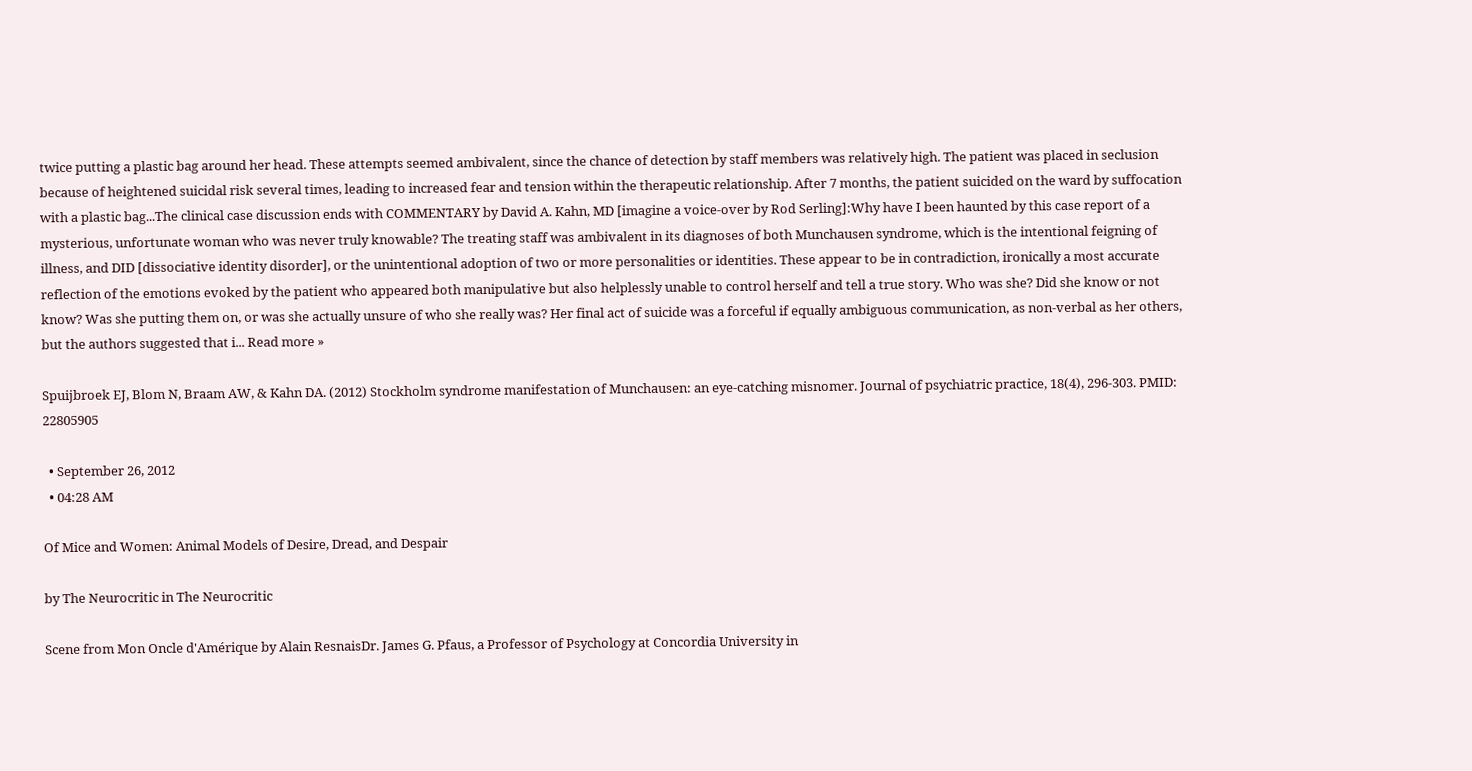twice putting a plastic bag around her head. These attempts seemed ambivalent, since the chance of detection by staff members was relatively high. The patient was placed in seclusion because of heightened suicidal risk several times, leading to increased fear and tension within the therapeutic relationship. After 7 months, the patient suicided on the ward by suffocation with a plastic bag...The clinical case discussion ends with COMMENTARY by David A. Kahn, MD [imagine a voice-over by Rod Serling]:Why have I been haunted by this case report of a mysterious, unfortunate woman who was never truly knowable? The treating staff was ambivalent in its diagnoses of both Munchausen syndrome, which is the intentional feigning of illness, and DID [dissociative identity disorder], or the unintentional adoption of two or more personalities or identities. These appear to be in contradiction, ironically a most accurate reflection of the emotions evoked by the patient who appeared both manipulative but also helplessly unable to control herself and tell a true story. Who was she? Did she know or not know? Was she putting them on, or was she actually unsure of who she really was? Her final act of suicide was a forceful if equally ambiguous communication, as non-verbal as her others, but the authors suggested that i... Read more »

Spuijbroek EJ, Blom N, Braam AW, & Kahn DA. (2012) Stockholm syndrome manifestation of Munchausen: an eye-catching misnomer. Journal of psychiatric practice, 18(4), 296-303. PMID: 22805905

  • September 26, 2012
  • 04:28 AM

Of Mice and Women: Animal Models of Desire, Dread, and Despair

by The Neurocritic in The Neurocritic

Scene from Mon Oncle d'Amérique by Alain ResnaisDr. James G. Pfaus, a Professor of Psychology at Concordia University in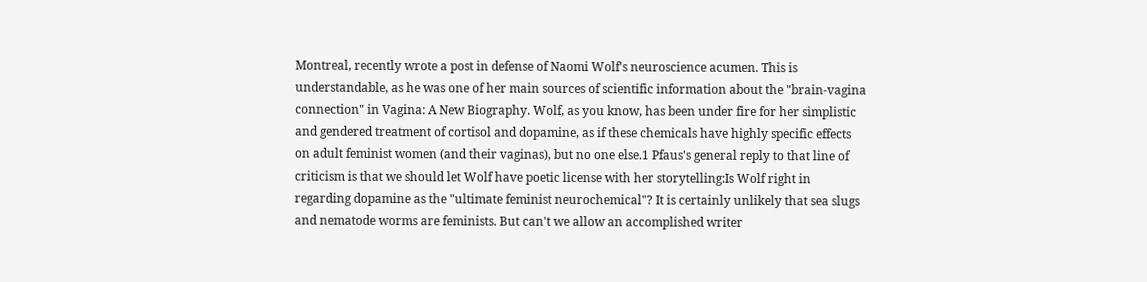Montreal, recently wrote a post in defense of Naomi Wolf's neuroscience acumen. This is understandable, as he was one of her main sources of scientific information about the "brain-vagina connection" in Vagina: A New Biography. Wolf, as you know, has been under fire for her simplistic and gendered treatment of cortisol and dopamine, as if these chemicals have highly specific effects on adult feminist women (and their vaginas), but no one else.1 Pfaus's general reply to that line of criticism is that we should let Wolf have poetic license with her storytelling:Is Wolf right in regarding dopamine as the "ultimate feminist neurochemical"? It is certainly unlikely that sea slugs and nematode worms are feminists. But can't we allow an accomplished writer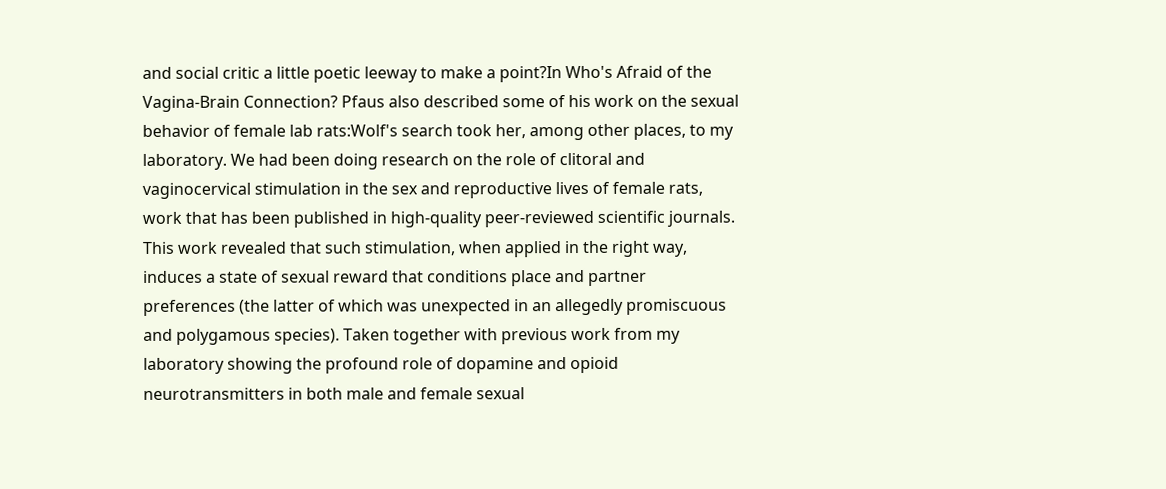and social critic a little poetic leeway to make a point?In Who's Afraid of the Vagina-Brain Connection? Pfaus also described some of his work on the sexual behavior of female lab rats:Wolf's search took her, among other places, to my laboratory. We had been doing research on the role of clitoral and vaginocervical stimulation in the sex and reproductive lives of female rats, work that has been published in high-quality peer-reviewed scientific journals. This work revealed that such stimulation, when applied in the right way, induces a state of sexual reward that conditions place and partner preferences (the latter of which was unexpected in an allegedly promiscuous and polygamous species). Taken together with previous work from my laboratory showing the profound role of dopamine and opioid neurotransmitters in both male and female sexual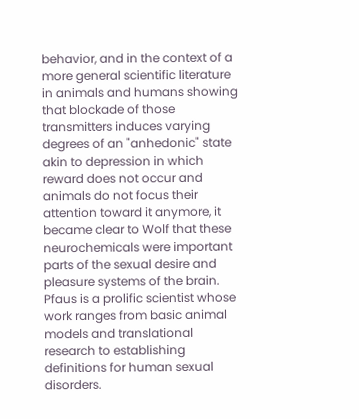behavior, and in the context of a more general scientific literature in animals and humans showing that blockade of those transmitters induces varying degrees of an "anhedonic" state akin to depression in which reward does not occur and animals do not focus their attention toward it anymore, it became clear to Wolf that these neurochemicals were important parts of the sexual desire and pleasure systems of the brain.  Pfaus is a prolific scientist whose work ranges from basic animal models and translational research to establishing definitions for human sexual disorders.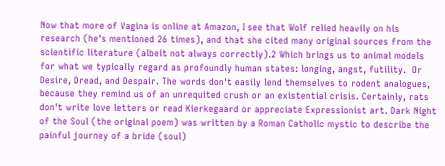Now that more of Vagina is online at Amazon, I see that Wolf relied heavily on his research (he's mentioned 26 times), and that she cited many original sources from the scientific literature (albeit not always correctly).2 Which brings us to animal models for what we typically regard as profoundly human states: longing, angst, futility.  Or Desire, Dread, and Despair. The words don't easily lend themselves to rodent analogues, because they remind us of an unrequited crush or an existential crisis. Certainly, rats don't write love letters or read Kierkegaard or appreciate Expressionist art. Dark Night of the Soul (the original poem) was written by a Roman Catholic mystic to describe the painful journey of a bride (soul)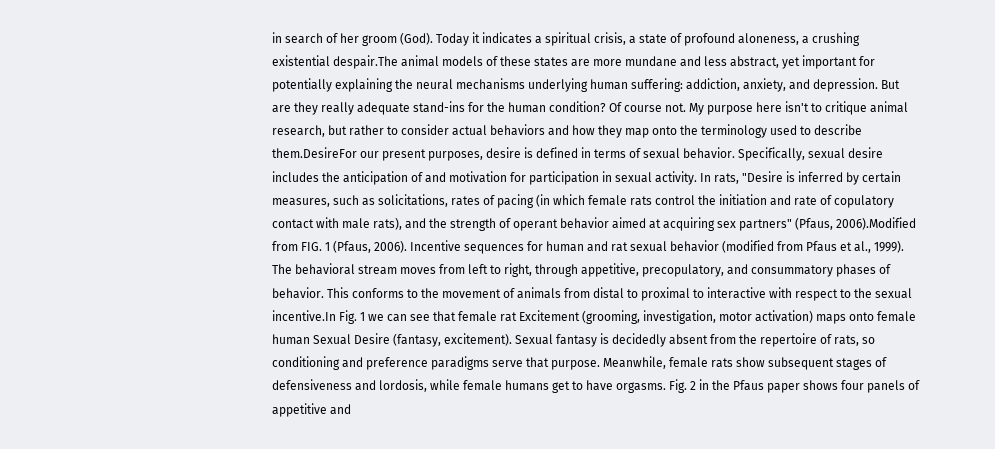in search of her groom (God). Today it indicates a spiritual crisis, a state of profound aloneness, a crushing existential despair.The animal models of these states are more mundane and less abstract, yet important for potentially explaining the neural mechanisms underlying human suffering: addiction, anxiety, and depression. But are they really adequate stand-ins for the human condition? Of course not. My purpose here isn't to critique animal research, but rather to consider actual behaviors and how they map onto the terminology used to describe them.DesireFor our present purposes, desire is defined in terms of sexual behavior. Specifically, sexual desire includes the anticipation of and motivation for participation in sexual activity. In rats, "Desire is inferred by certain measures, such as solicitations, rates of pacing (in which female rats control the initiation and rate of copulatory contact with male rats), and the strength of operant behavior aimed at acquiring sex partners" (Pfaus, 2006).Modified from FIG. 1 (Pfaus, 2006). Incentive sequences for human and rat sexual behavior (modified from Pfaus et al., 1999). The behavioral stream moves from left to right, through appetitive, precopulatory, and consummatory phases of behavior. This conforms to the movement of animals from distal to proximal to interactive with respect to the sexual incentive.In Fig. 1 we can see that female rat Excitement (grooming, investigation, motor activation) maps onto female human Sexual Desire (fantasy, excitement). Sexual fantasy is decidedly absent from the repertoire of rats, so conditioning and preference paradigms serve that purpose. Meanwhile, female rats show subsequent stages of defensiveness and lordosis, while female humans get to have orgasms. Fig. 2 in the Pfaus paper shows four panels of appetitive and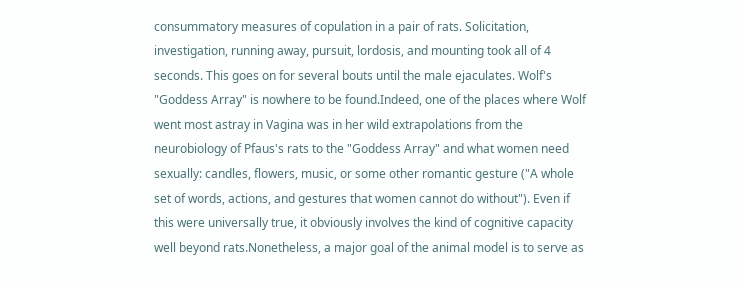consummatory measures of copulation in a pair of rats. Solicitation, investigation, running away, pursuit, lordosis, and mounting took all of 4 seconds. This goes on for several bouts until the male ejaculates. Wolf's "Goddess Array" is nowhere to be found.Indeed, one of the places where Wolf went most astray in Vagina was in her wild extrapolations from the neurobiology of Pfaus's rats to the "Goddess Array" and what women need sexually: candles, flowers, music, or some other romantic gesture ("A whole set of words, actions, and gestures that women cannot do without"). Even if this were universally true, it obviously involves the kind of cognitive capacity well beyond rats.Nonetheless, a major goal of the animal model is to serve as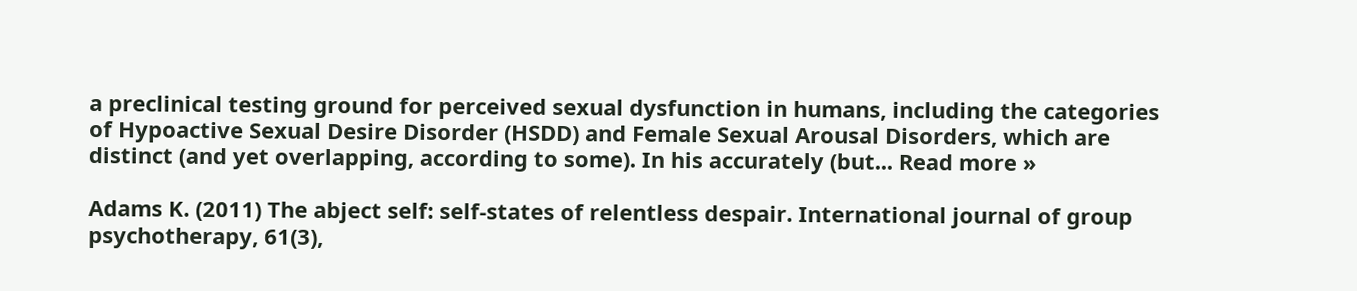a preclinical testing ground for perceived sexual dysfunction in humans, including the categories of Hypoactive Sexual Desire Disorder (HSDD) and Female Sexual Arousal Disorders, which are distinct (and yet overlapping, according to some). In his accurately (but... Read more »

Adams K. (2011) The abject self: self-states of relentless despair. International journal of group psychotherapy, 61(3),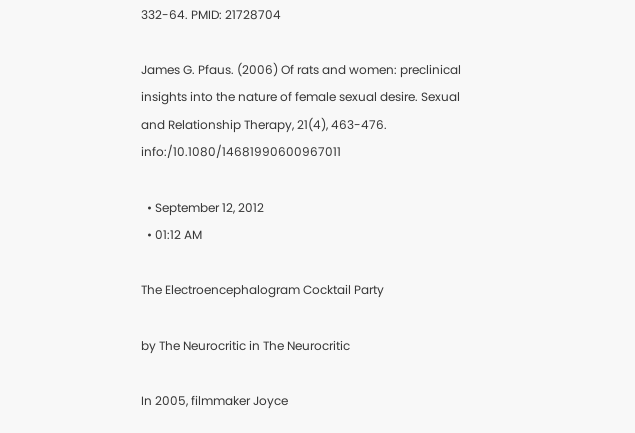332-64. PMID: 21728704

James G. Pfaus. (2006) Of rats and women: preclinical insights into the nature of female sexual desire. Sexual and Relationship Therapy, 21(4), 463-476. info:/10.1080/14681990600967011

  • September 12, 2012
  • 01:12 AM

The Electroencephalogram Cocktail Party

by The Neurocritic in The Neurocritic

In 2005, filmmaker Joyce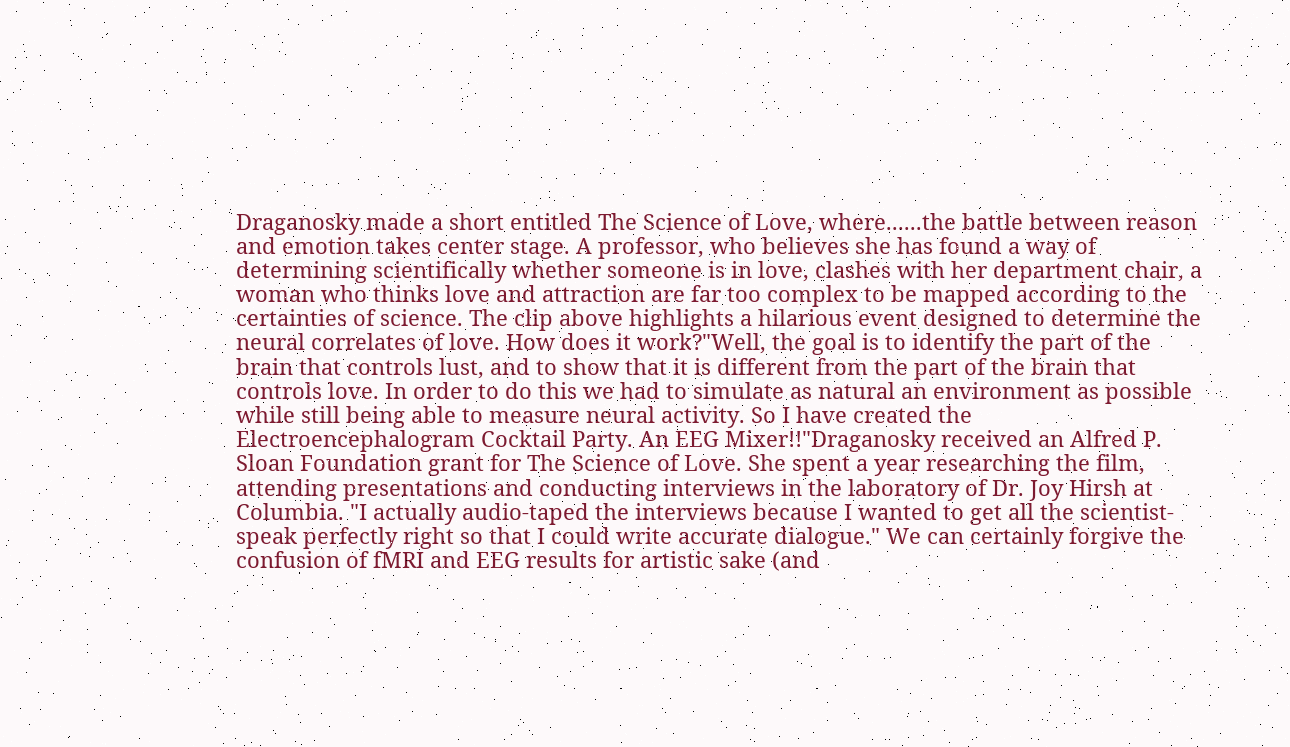Draganosky made a short entitled The Science of Love, where......the battle between reason and emotion takes center stage. A professor, who believes she has found a way of determining scientifically whether someone is in love, clashes with her department chair, a woman who thinks love and attraction are far too complex to be mapped according to the certainties of science. The clip above highlights a hilarious event designed to determine the neural correlates of love. How does it work?"Well, the goal is to identify the part of the brain that controls lust, and to show that it is different from the part of the brain that controls love. In order to do this we had to simulate as natural an environment as possible while still being able to measure neural activity. So I have created the Electroencephalogram Cocktail Party. An EEG Mixer!!"Draganosky received an Alfred P. Sloan Foundation grant for The Science of Love. She spent a year researching the film, attending presentations and conducting interviews in the laboratory of Dr. Joy Hirsh at Columbia. "I actually audio-taped the interviews because I wanted to get all the scientist-speak perfectly right so that I could write accurate dialogue." We can certainly forgive the confusion of fMRI and EEG results for artistic sake (and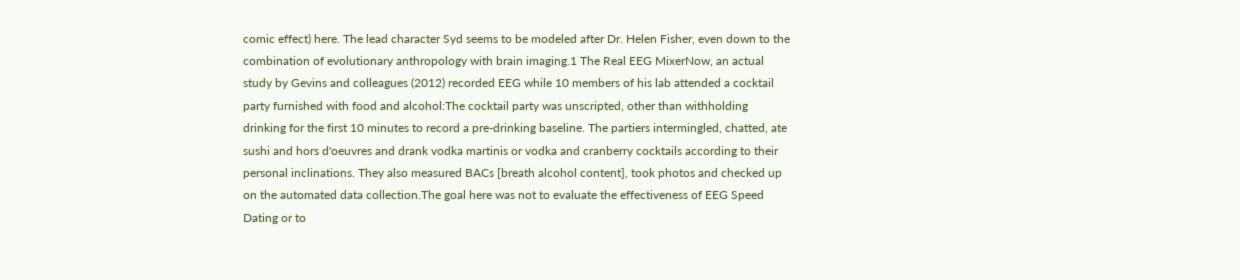comic effect) here. The lead character Syd seems to be modeled after Dr. Helen Fisher, even down to the combination of evolutionary anthropology with brain imaging.1 The Real EEG MixerNow, an actual study by Gevins and colleagues (2012) recorded EEG while 10 members of his lab attended a cocktail party furnished with food and alcohol:The cocktail party was unscripted, other than withholding drinking for the first 10 minutes to record a pre-drinking baseline. The partiers intermingled, chatted, ate sushi and hors d'oeuvres and drank vodka martinis or vodka and cranberry cocktails according to their personal inclinations. They also measured BACs [breath alcohol content], took photos and checked up on the automated data collection.The goal here was not to evaluate the effectiveness of EEG Speed Dating or to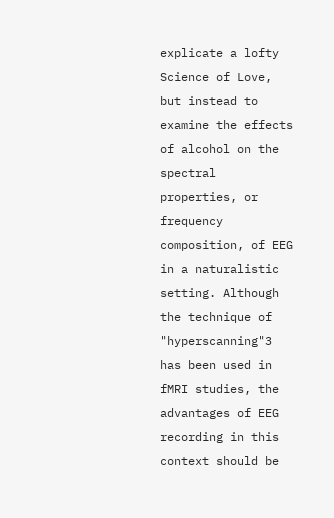explicate a lofty Science of Love, but instead to examine the effects of alcohol on the spectral properties, or frequency composition, of EEG in a naturalistic setting. Although the technique of "hyperscanning"3 has been used in fMRI studies, the advantages of EEG recording in this context should be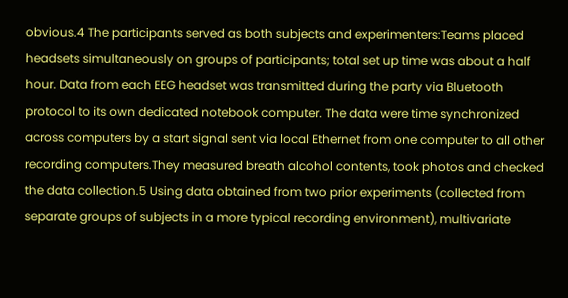obvious.4 The participants served as both subjects and experimenters:Teams placed headsets simultaneously on groups of participants; total set up time was about a half hour. Data from each EEG headset was transmitted during the party via Bluetooth protocol to its own dedicated notebook computer. The data were time synchronized across computers by a start signal sent via local Ethernet from one computer to all other recording computers.They measured breath alcohol contents, took photos and checked the data collection.5 Using data obtained from two prior experiments (collected from separate groups of subjects in a more typical recording environment), multivariate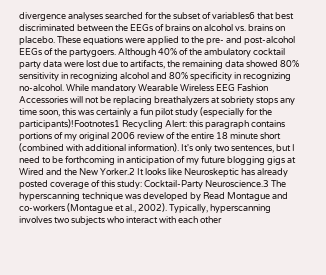divergence analyses searched for the subset of variables6 that best discriminated between the EEGs of brains on alcohol vs. brains on placebo. These equations were applied to the pre- and post-alcohol EEGs of the partygoers. Although 40% of the ambulatory cocktail party data were lost due to artifacts, the remaining data showed 80% sensitivity in recognizing alcohol and 80% specificity in recognizing no-alcohol. While mandatory Wearable Wireless EEG Fashion Accessories will not be replacing breathalyzers at sobriety stops any time soon, this was certainly a fun pilot study (especially for the participants)!Footnotes1 Recycling Alert: this paragraph contains portions of my original 2006 review of the entire 18 minute short (combined with additional information). It's only two sentences, but I need to be forthcoming in anticipation of my future blogging gigs at Wired and the New Yorker.2 It looks like Neuroskeptic has already posted coverage of this study: Cocktail-Party Neuroscience.3 The hyperscanning technique was developed by Read Montague and co-workers (Montague et al., 2002). Typically, hyperscanning involves two subjects who interact with each other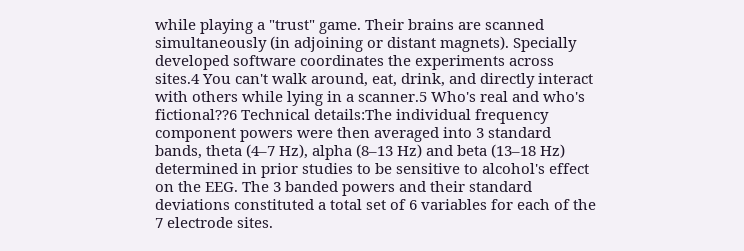while playing a "trust" game. Their brains are scanned simultaneously (in adjoining or distant magnets). Specially developed software coordinates the experiments across sites.4 You can't walk around, eat, drink, and directly interact with others while lying in a scanner.5 Who's real and who's fictional??6 Technical details:The individual frequency component powers were then averaged into 3 standard bands, theta (4–7 Hz), alpha (8–13 Hz) and beta (13–18 Hz) determined in prior studies to be sensitive to alcohol's effect on the EEG. The 3 banded powers and their standard deviations constituted a total set of 6 variables for each of the 7 electrode sites.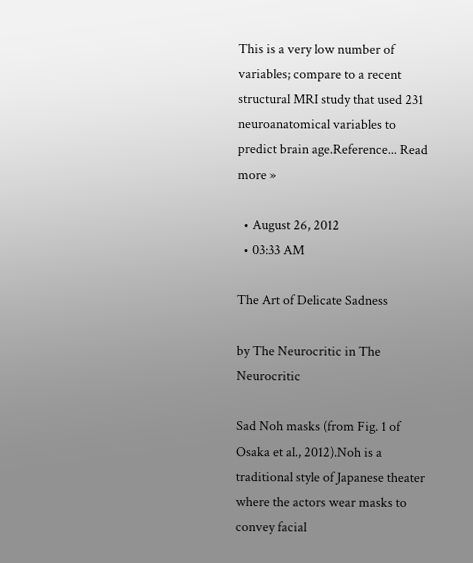This is a very low number of variables; compare to a recent structural MRI study that used 231 neuroanatomical variables to predict brain age.Reference... Read more »

  • August 26, 2012
  • 03:33 AM

The Art of Delicate Sadness

by The Neurocritic in The Neurocritic

Sad Noh masks (from Fig. 1 of Osaka et al., 2012).Noh is a traditional style of Japanese theater where the actors wear masks to convey facial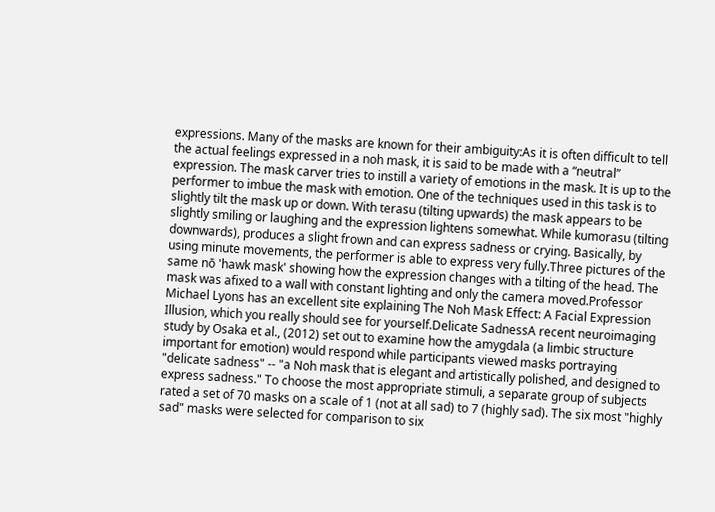expressions. Many of the masks are known for their ambiguity:As it is often difficult to tell the actual feelings expressed in a noh mask, it is said to be made with a “neutral” expression. The mask carver tries to instill a variety of emotions in the mask. It is up to the performer to imbue the mask with emotion. One of the techniques used in this task is to slightly tilt the mask up or down. With terasu (tilting upwards) the mask appears to be slightly smiling or laughing and the expression lightens somewhat. While kumorasu (tilting downwards), produces a slight frown and can express sadness or crying. Basically, by using minute movements, the performer is able to express very fully.Three pictures of the same nō 'hawk mask' showing how the expression changes with a tilting of the head. The mask was afixed to a wall with constant lighting and only the camera moved.Professor Michael Lyons has an excellent site explaining The Noh Mask Effect: A Facial Expression Illusion, which you really should see for yourself.Delicate SadnessA recent neuroimaging study by Osaka et al., (2012) set out to examine how the amygdala (a limbic structure important for emotion) would respond while participants viewed masks portraying "delicate sadness" -- "a Noh mask that is elegant and artistically polished, and designed to express sadness." To choose the most appropriate stimuli, a separate group of subjects rated a set of 70 masks on a scale of 1 (not at all sad) to 7 (highly sad). The six most "highly sad" masks were selected for comparison to six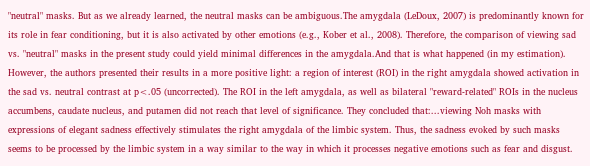"neutral" masks. But as we already learned, the neutral masks can be ambiguous.The amygdala (LeDoux, 2007) is predominantly known for its role in fear conditioning, but it is also activated by other emotions (e.g., Kober et al., 2008). Therefore, the comparison of viewing sad vs. "neutral" masks in the present study could yield minimal differences in the amygdala.And that is what happened (in my estimation). However, the authors presented their results in a more positive light: a region of interest (ROI) in the right amygdala showed activation in the sad vs. neutral contrast at p<.05 (uncorrected). The ROI in the left amygdala, as well as bilateral "reward-related" ROIs in the nucleus accumbens, caudate nucleus, and putamen did not reach that level of significance. They concluded that:...viewing Noh masks with expressions of elegant sadness effectively stimulates the right amygdala of the limbic system. Thus, the sadness evoked by such masks seems to be processed by the limbic system in a way similar to the way in which it processes negative emotions such as fear and disgust.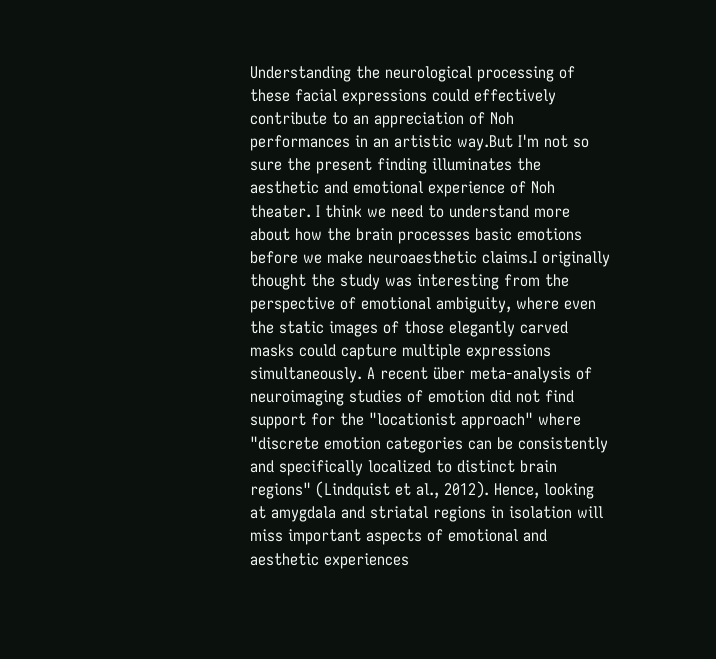Understanding the neurological processing of these facial expressions could effectively contribute to an appreciation of Noh performances in an artistic way.But I'm not so sure the present finding illuminates the aesthetic and emotional experience of Noh theater. I think we need to understand more about how the brain processes basic emotions before we make neuroaesthetic claims.I originally thought the study was interesting from the perspective of emotional ambiguity, where even the static images of those elegantly carved masks could capture multiple expressions simultaneously. A recent über meta-analysis of neuroimaging studies of emotion did not find support for the "locationist approach" where "discrete emotion categories can be consistently and specifically localized to distinct brain regions" (Lindquist et al., 2012). Hence, looking at amygdala and striatal regions in isolation will miss important aspects of emotional and aesthetic experiences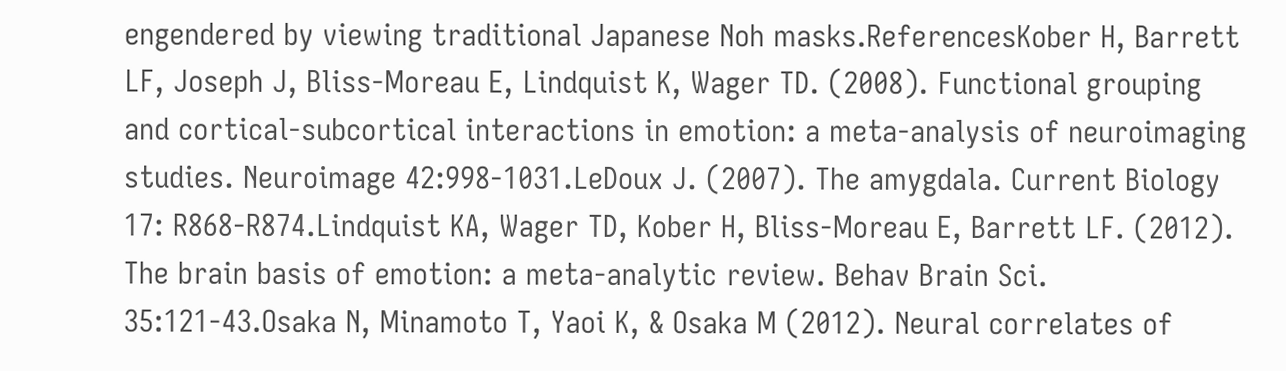engendered by viewing traditional Japanese Noh masks.ReferencesKober H, Barrett LF, Joseph J, Bliss-Moreau E, Lindquist K, Wager TD. (2008). Functional grouping and cortical-subcortical interactions in emotion: a meta-analysis of neuroimaging studies. Neuroimage 42:998-1031.LeDoux J. (2007). The amygdala. Current Biology 17: R868-R874.Lindquist KA, Wager TD, Kober H, Bliss-Moreau E, Barrett LF. (2012). The brain basis of emotion: a meta-analytic review. Behav Brain Sci. 35:121-43.Osaka N, Minamoto T, Yaoi K, & Osaka M (2012). Neural correlates of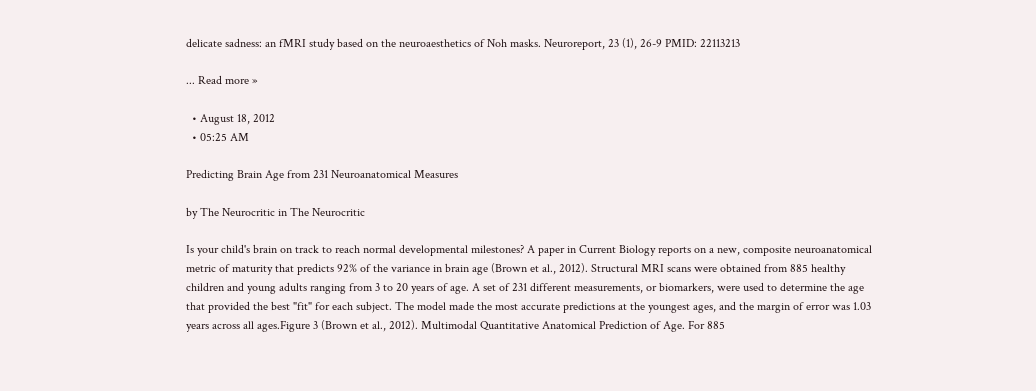delicate sadness: an fMRI study based on the neuroaesthetics of Noh masks. Neuroreport, 23 (1), 26-9 PMID: 22113213

... Read more »

  • August 18, 2012
  • 05:25 AM

Predicting Brain Age from 231 Neuroanatomical Measures

by The Neurocritic in The Neurocritic

Is your child's brain on track to reach normal developmental milestones? A paper in Current Biology reports on a new, composite neuroanatomical metric of maturity that predicts 92% of the variance in brain age (Brown et al., 2012). Structural MRI scans were obtained from 885 healthy children and young adults ranging from 3 to 20 years of age. A set of 231 different measurements, or biomarkers, were used to determine the age that provided the best "fit" for each subject. The model made the most accurate predictions at the youngest ages, and the margin of error was 1.03 years across all ages.Figure 3 (Brown et al., 2012). Multimodal Quantitative Anatomical Prediction of Age. For 885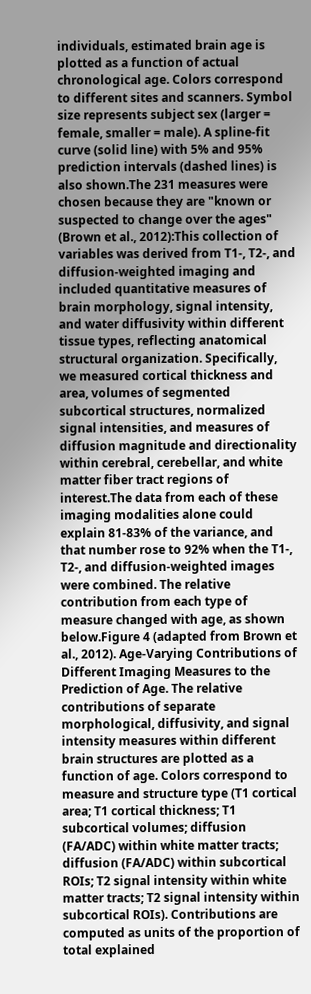individuals, estimated brain age is plotted as a function of actual chronological age. Colors correspond to different sites and scanners. Symbol size represents subject sex (larger = female, smaller = male). A spline-fit curve (solid line) with 5% and 95% prediction intervals (dashed lines) is also shown.The 231 measures were chosen because they are "known or suspected to change over the ages" (Brown et al., 2012):This collection of variables was derived from T1-, T2-, and diffusion-weighted imaging and included quantitative measures of brain morphology, signal intensity, and water diffusivity within different tissue types, reflecting anatomical structural organization. Specifically, we measured cortical thickness and area, volumes of segmented subcortical structures, normalized signal intensities, and measures of diffusion magnitude and directionality within cerebral, cerebellar, and white matter fiber tract regions of interest.The data from each of these imaging modalities alone could explain 81-83% of the variance, and that number rose to 92% when the T1-, T2-, and diffusion-weighted images were combined. The relative contribution from each type of measure changed with age, as shown below.Figure 4 (adapted from Brown et al., 2012). Age-Varying Contributions of Different Imaging Measures to the Prediction of Age. The relative contributions of separate morphological, diffusivity, and signal intensity measures within different brain structures are plotted as a function of age. Colors correspond to measure and structure type (T1 cortical area; T1 cortical thickness; T1 subcortical volumes; diffusion (FA/ADC) within white matter tracts; diffusion (FA/ADC) within subcortical ROIs; T2 signal intensity within white matter tracts; T2 signal intensity within subcortical ROIs). Contributions are computed as units of the proportion of total explained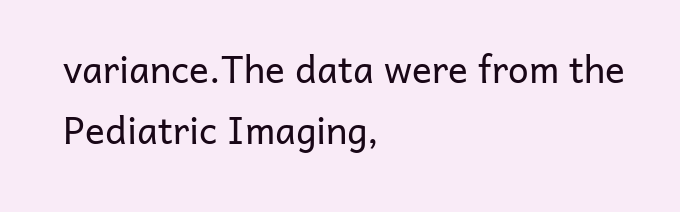variance.The data were from the Pediatric Imaging,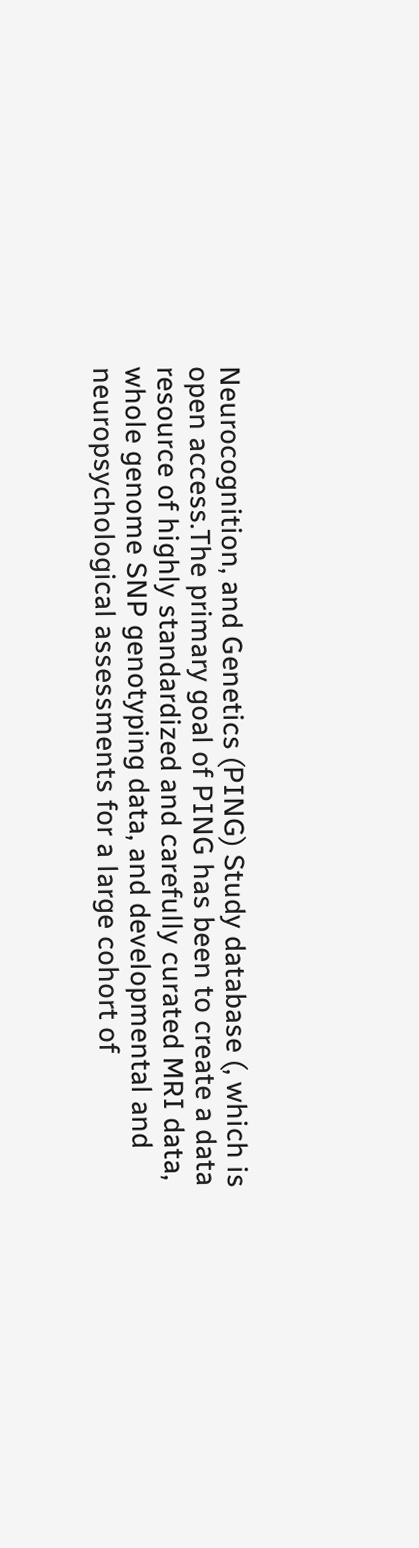Neurocognition, and Genetics (PING) Study database (, which is open access.The primary goal of PING has been to create a data resource of highly standardized and carefully curated MRI data, whole genome SNP genotyping data, and developmental and neuropsychological assessments for a large cohort of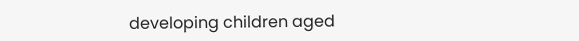developing children aged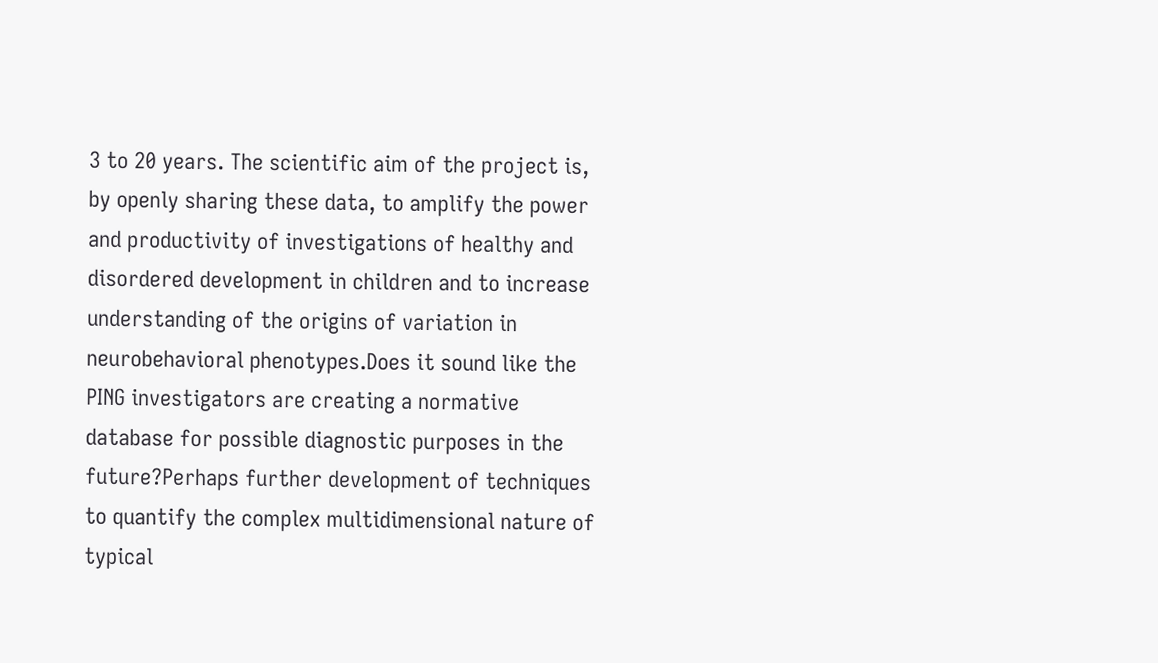3 to 20 years. The scientific aim of the project is, by openly sharing these data, to amplify the power and productivity of investigations of healthy and disordered development in children and to increase understanding of the origins of variation in neurobehavioral phenotypes.Does it sound like the PING investigators are creating a normative database for possible diagnostic purposes in the future?Perhaps further development of techniques to quantify the complex multidimensional nature of typical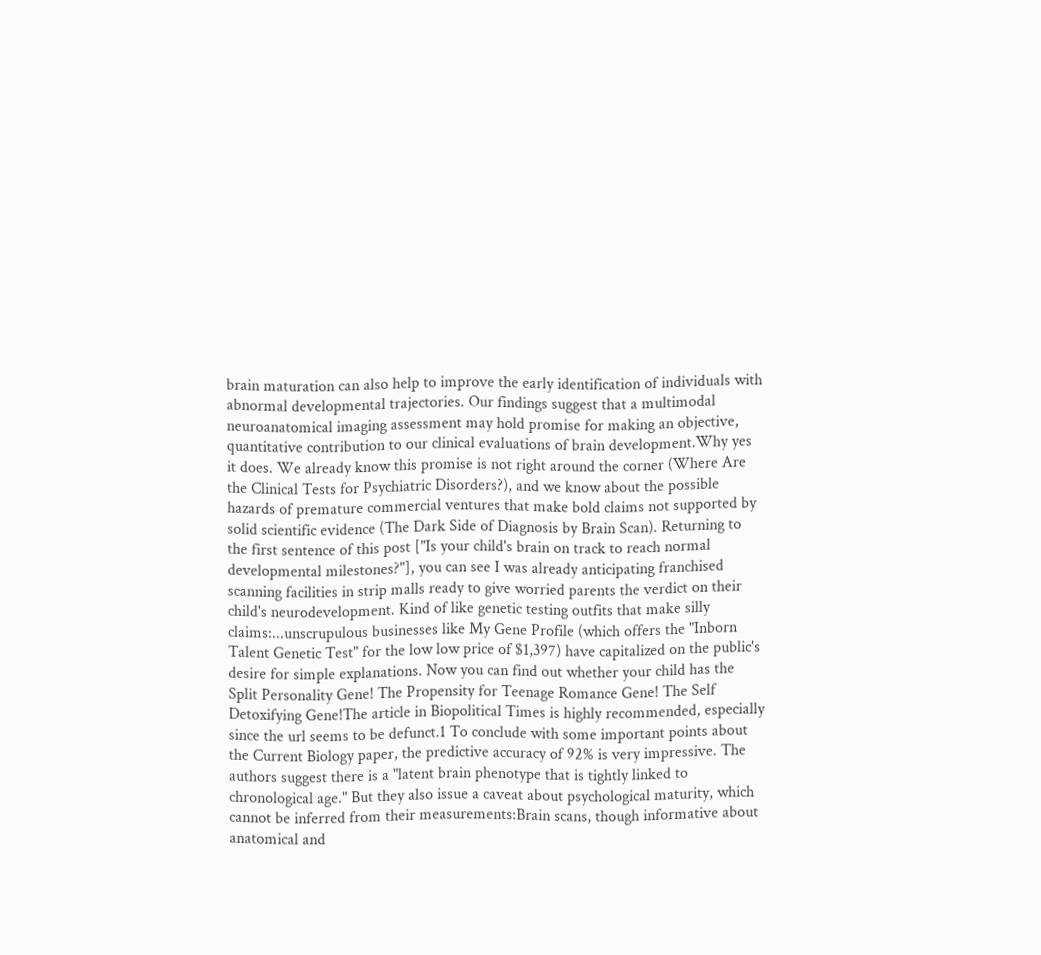brain maturation can also help to improve the early identification of individuals with abnormal developmental trajectories. Our findings suggest that a multimodal neuroanatomical imaging assessment may hold promise for making an objective, quantitative contribution to our clinical evaluations of brain development.Why yes it does. We already know this promise is not right around the corner (Where Are the Clinical Tests for Psychiatric Disorders?), and we know about the possible hazards of premature commercial ventures that make bold claims not supported by solid scientific evidence (The Dark Side of Diagnosis by Brain Scan). Returning to the first sentence of this post ["Is your child's brain on track to reach normal developmental milestones?"], you can see I was already anticipating franchised scanning facilities in strip malls ready to give worried parents the verdict on their child's neurodevelopment. Kind of like genetic testing outfits that make silly claims:...unscrupulous businesses like My Gene Profile (which offers the "Inborn Talent Genetic Test" for the low low price of $1,397) have capitalized on the public's desire for simple explanations. Now you can find out whether your child has the Split Personality Gene! The Propensity for Teenage Romance Gene! The Self Detoxifying Gene!The article in Biopolitical Times is highly recommended, especially since the url seems to be defunct.1 To conclude with some important points about the Current Biology paper, the predictive accuracy of 92% is very impressive. The authors suggest there is a "latent brain phenotype that is tightly linked to chronological age." But they also issue a caveat about psychological maturity, which cannot be inferred from their measurements:Brain scans, though informative about anatomical and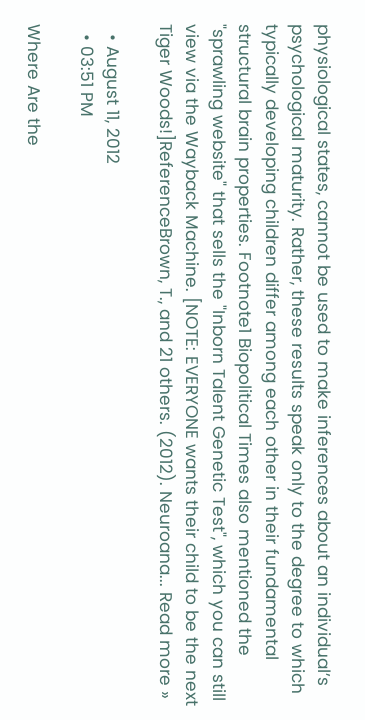physiological states, cannot be used to make inferences about an individual’s psychological maturity. Rather, these results speak only to the degree to which typically developing children differ among each other in their fundamental structural brain properties. Footnote1 Biopolitical Times also mentioned the "sprawling website" that sells the "Inborn Talent Genetic Test", which you can still view via the Wayback Machine. [NOTE: EVERYONE wants their child to be the next Tiger Woods!]ReferenceBrown, T., and 21 others. (2012). Neuroana... Read more »

  • August 11, 2012
  • 03:51 PM

Where Are the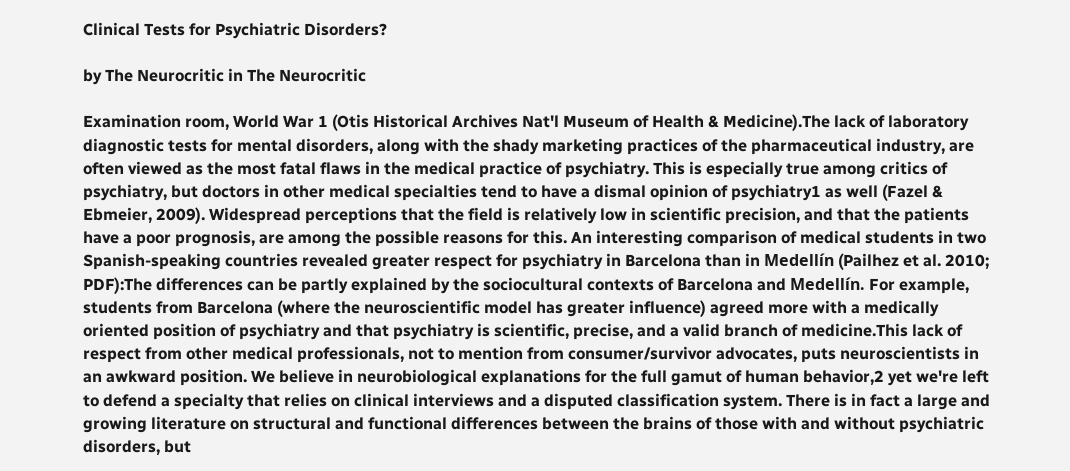Clinical Tests for Psychiatric Disorders?

by The Neurocritic in The Neurocritic

Examination room, World War 1 (Otis Historical Archives Nat'l Museum of Health & Medicine).The lack of laboratory diagnostic tests for mental disorders, along with the shady marketing practices of the pharmaceutical industry, are often viewed as the most fatal flaws in the medical practice of psychiatry. This is especially true among critics of psychiatry, but doctors in other medical specialties tend to have a dismal opinion of psychiatry1 as well (Fazel & Ebmeier, 2009). Widespread perceptions that the field is relatively low in scientific precision, and that the patients have a poor prognosis, are among the possible reasons for this. An interesting comparison of medical students in two Spanish-speaking countries revealed greater respect for psychiatry in Barcelona than in Medellín (Pailhez et al. 2010; PDF):The differences can be partly explained by the sociocultural contexts of Barcelona and Medellín. For example, students from Barcelona (where the neuroscientific model has greater influence) agreed more with a medically oriented position of psychiatry and that psychiatry is scientific, precise, and a valid branch of medicine.This lack of respect from other medical professionals, not to mention from consumer/survivor advocates, puts neuroscientists in an awkward position. We believe in neurobiological explanations for the full gamut of human behavior,2 yet we're left to defend a specialty that relies on clinical interviews and a disputed classification system. There is in fact a large and growing literature on structural and functional differences between the brains of those with and without psychiatric disorders, but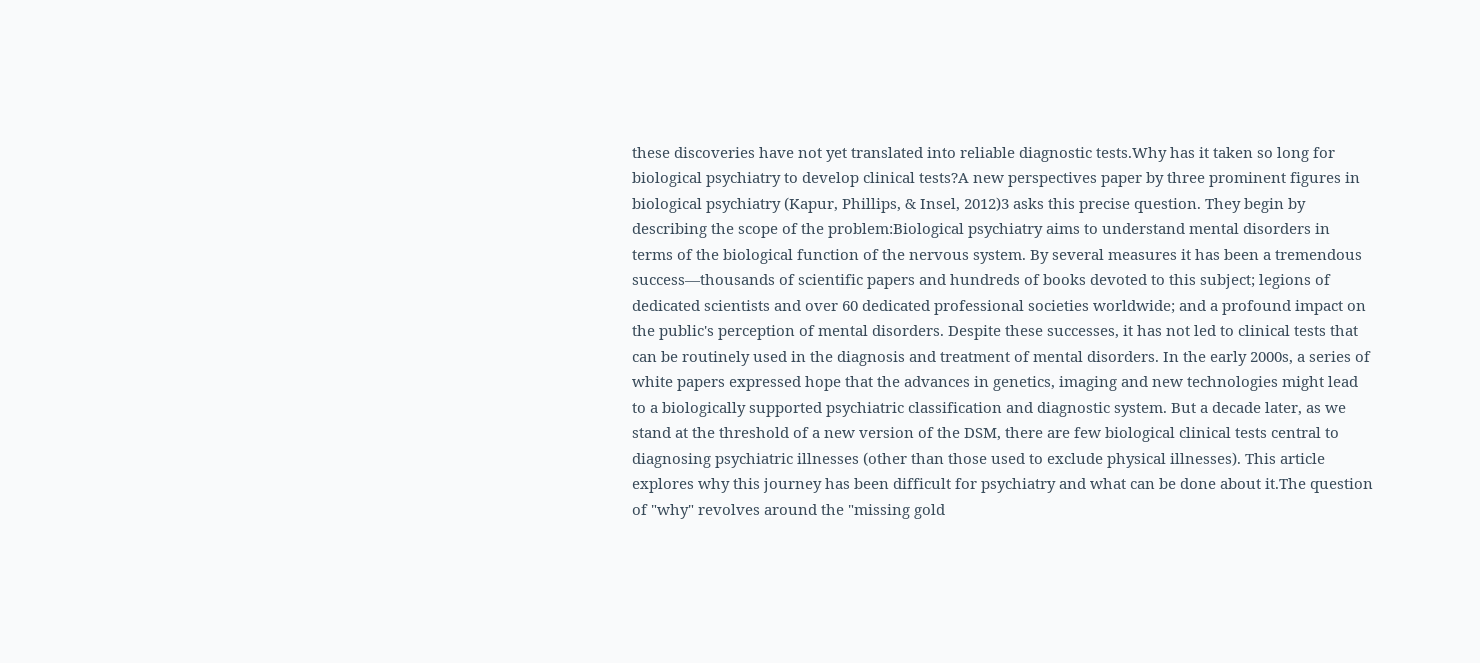these discoveries have not yet translated into reliable diagnostic tests.Why has it taken so long for biological psychiatry to develop clinical tests?A new perspectives paper by three prominent figures in biological psychiatry (Kapur, Phillips, & Insel, 2012)3 asks this precise question. They begin by describing the scope of the problem:Biological psychiatry aims to understand mental disorders in terms of the biological function of the nervous system. By several measures it has been a tremendous success—thousands of scientific papers and hundreds of books devoted to this subject; legions of dedicated scientists and over 60 dedicated professional societies worldwide; and a profound impact on the public's perception of mental disorders. Despite these successes, it has not led to clinical tests that can be routinely used in the diagnosis and treatment of mental disorders. In the early 2000s, a series of white papers expressed hope that the advances in genetics, imaging and new technologies might lead to a biologically supported psychiatric classification and diagnostic system. But a decade later, as we stand at the threshold of a new version of the DSM, there are few biological clinical tests central to diagnosing psychiatric illnesses (other than those used to exclude physical illnesses). This article explores why this journey has been difficult for psychiatry and what can be done about it.The question of "why" revolves around the "missing gold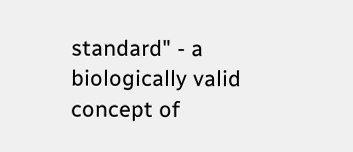standard" - a biologically valid concept of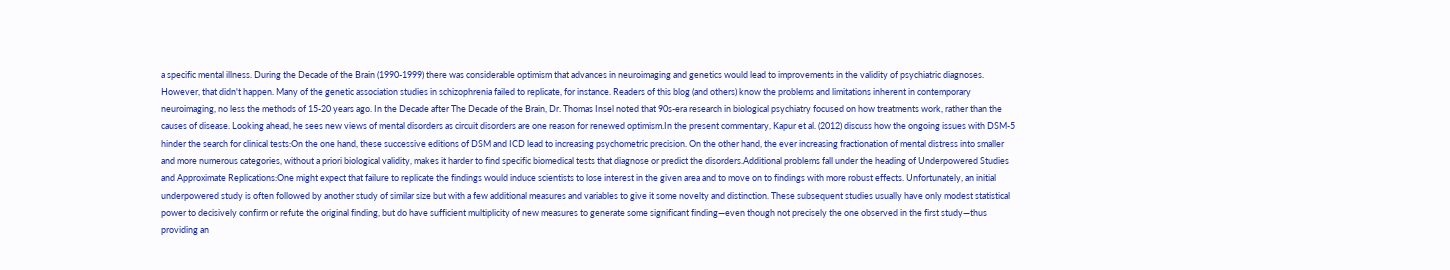a specific mental illness. During the Decade of the Brain (1990-1999) there was considerable optimism that advances in neuroimaging and genetics would lead to improvements in the validity of psychiatric diagnoses. However, that didn't happen. Many of the genetic association studies in schizophrenia failed to replicate, for instance. Readers of this blog (and others) know the problems and limitations inherent in contemporary neuroimaging, no less the methods of 15-20 years ago. In the Decade after The Decade of the Brain, Dr. Thomas Insel noted that 90s-era research in biological psychiatry focused on how treatments work, rather than the causes of disease. Looking ahead, he sees new views of mental disorders as circuit disorders are one reason for renewed optimism.In the present commentary, Kapur et al. (2012) discuss how the ongoing issues with DSM-5 hinder the search for clinical tests:On the one hand, these successive editions of DSM and ICD lead to increasing psychometric precision. On the other hand, the ever increasing fractionation of mental distress into smaller and more numerous categories, without a priori biological validity, makes it harder to find specific biomedical tests that diagnose or predict the disorders.Additional problems fall under the heading of Underpowered Studies and Approximate Replications:One might expect that failure to replicate the findings would induce scientists to lose interest in the given area and to move on to findings with more robust effects. Unfortunately, an initial underpowered study is often followed by another study of similar size but with a few additional measures and variables to give it some novelty and distinction. These subsequent studies usually have only modest statistical power to decisively confirm or refute the original finding, but do have sufficient multiplicity of new measures to generate some significant finding—even though not precisely the one observed in the first study—thus providing an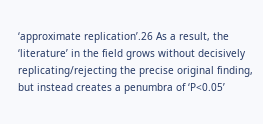‘approximate replication’.26 As a result, the ‘literature’ in the field grows without decisively replicating/rejecting the precise original finding, but instead creates a penumbra of ‘P<0.05’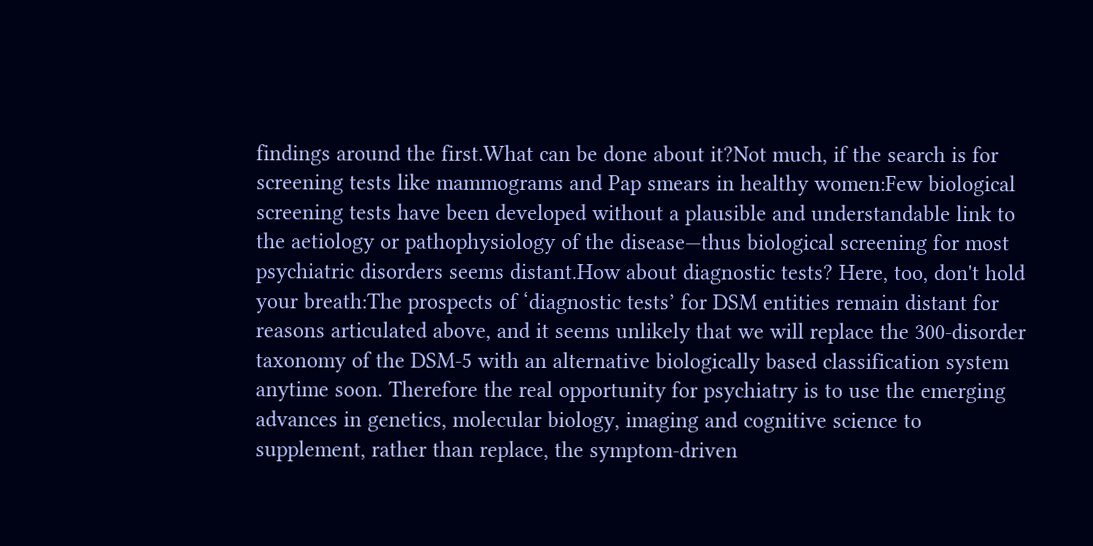findings around the first.What can be done about it?Not much, if the search is for screening tests like mammograms and Pap smears in healthy women:Few biological screening tests have been developed without a plausible and understandable link to the aetiology or pathophysiology of the disease—thus biological screening for most psychiatric disorders seems distant.How about diagnostic tests? Here, too, don't hold your breath:The prospects of ‘diagnostic tests’ for DSM entities remain distant for reasons articulated above, and it seems unlikely that we will replace the 300-disorder taxonomy of the DSM-5 with an alternative biologically based classification system anytime soon. Therefore the real opportunity for psychiatry is to use the emerging advances in genetics, molecular biology, imaging and cognitive science to supplement, rather than replace, the symptom-driven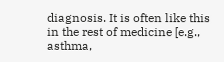diagnosis. It is often like this in the rest of medicine [e.g., asthma,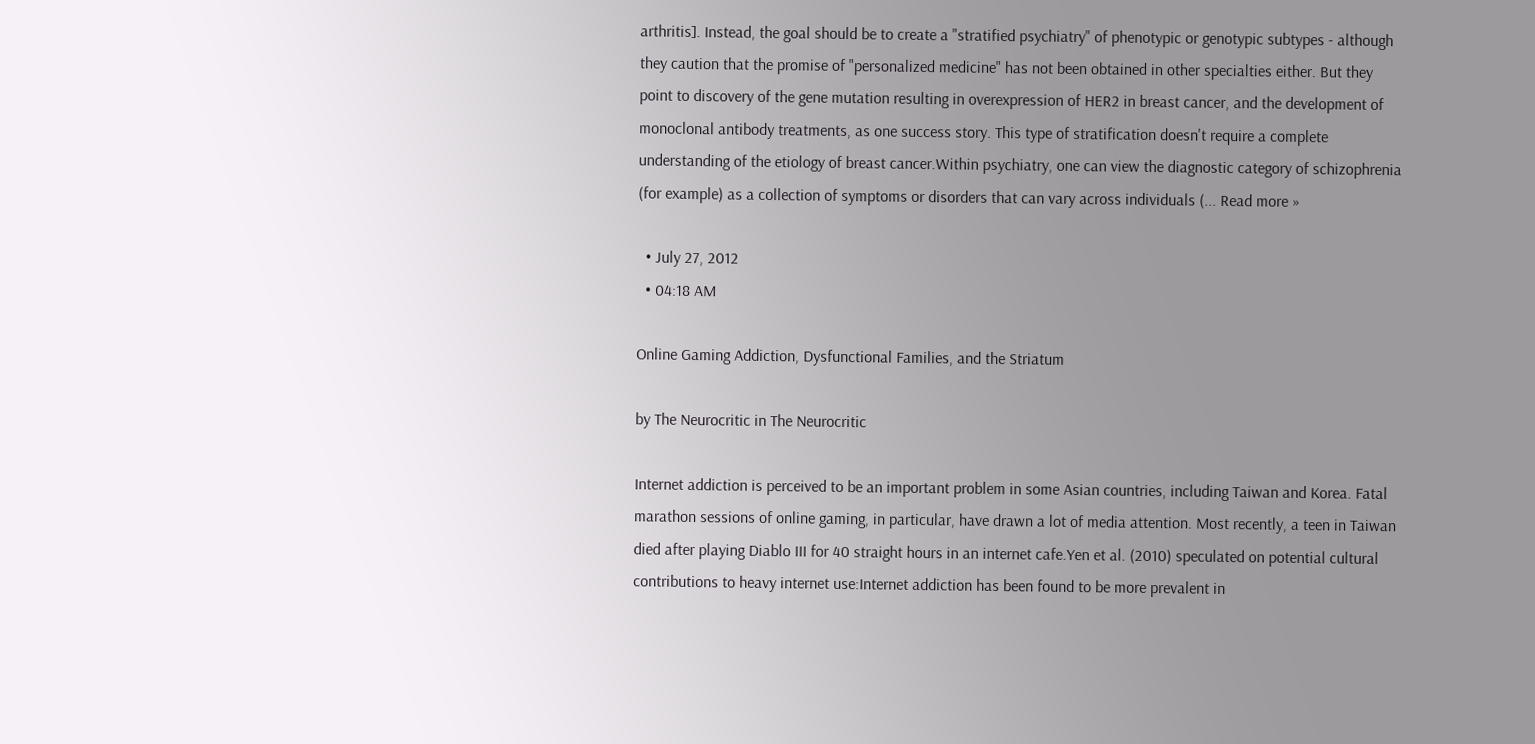arthritis]. Instead, the goal should be to create a "stratified psychiatry" of phenotypic or genotypic subtypes - although they caution that the promise of "personalized medicine" has not been obtained in other specialties either. But they point to discovery of the gene mutation resulting in overexpression of HER2 in breast cancer, and the development of monoclonal antibody treatments, as one success story. This type of stratification doesn't require a complete understanding of the etiology of breast cancer.Within psychiatry, one can view the diagnostic category of schizophrenia (for example) as a collection of symptoms or disorders that can vary across individuals (... Read more »

  • July 27, 2012
  • 04:18 AM

Online Gaming Addiction, Dysfunctional Families, and the Striatum

by The Neurocritic in The Neurocritic

Internet addiction is perceived to be an important problem in some Asian countries, including Taiwan and Korea. Fatal marathon sessions of online gaming, in particular, have drawn a lot of media attention. Most recently, a teen in Taiwan died after playing Diablo III for 40 straight hours in an internet cafe.Yen et al. (2010) speculated on potential cultural contributions to heavy internet use:Internet addiction has been found to be more prevalent in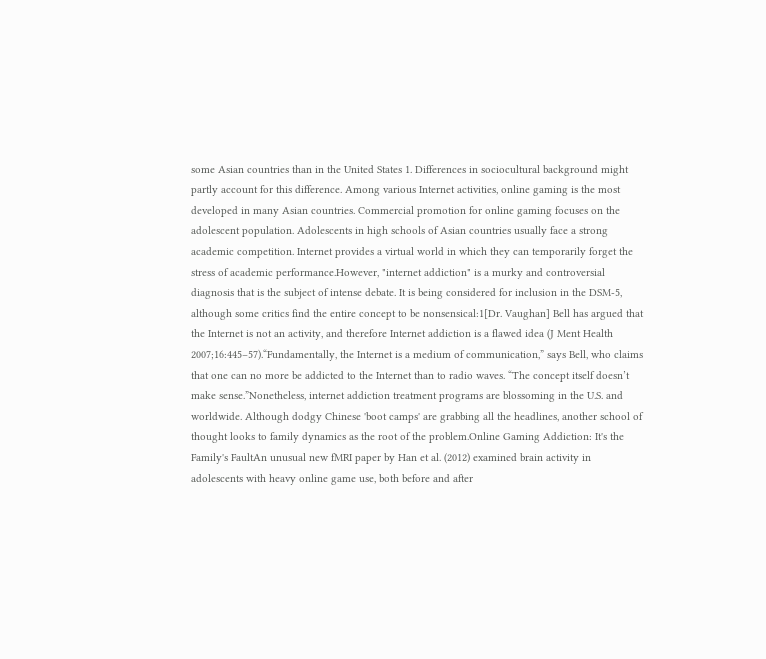some Asian countries than in the United States 1. Differences in sociocultural background might partly account for this difference. Among various Internet activities, online gaming is the most developed in many Asian countries. Commercial promotion for online gaming focuses on the adolescent population. Adolescents in high schools of Asian countries usually face a strong academic competition. Internet provides a virtual world in which they can temporarily forget the stress of academic performance.However, "internet addiction" is a murky and controversial diagnosis that is the subject of intense debate. It is being considered for inclusion in the DSM-5, although some critics find the entire concept to be nonsensical:1[Dr. Vaughan] Bell has argued that the Internet is not an activity, and therefore Internet addiction is a flawed idea (J Ment Health 2007;16:445–57).“Fundamentally, the Internet is a medium of communication,” says Bell, who claims that one can no more be addicted to the Internet than to radio waves. “The concept itself doesn’t make sense.”Nonetheless, internet addiction treatment programs are blossoming in the U.S. and worldwide. Although dodgy Chinese 'boot camps' are grabbing all the headlines, another school of thought looks to family dynamics as the root of the problem.Online Gaming Addiction: It's the Family's FaultAn unusual new fMRI paper by Han et al. (2012) examined brain activity in adolescents with heavy online game use, both before and after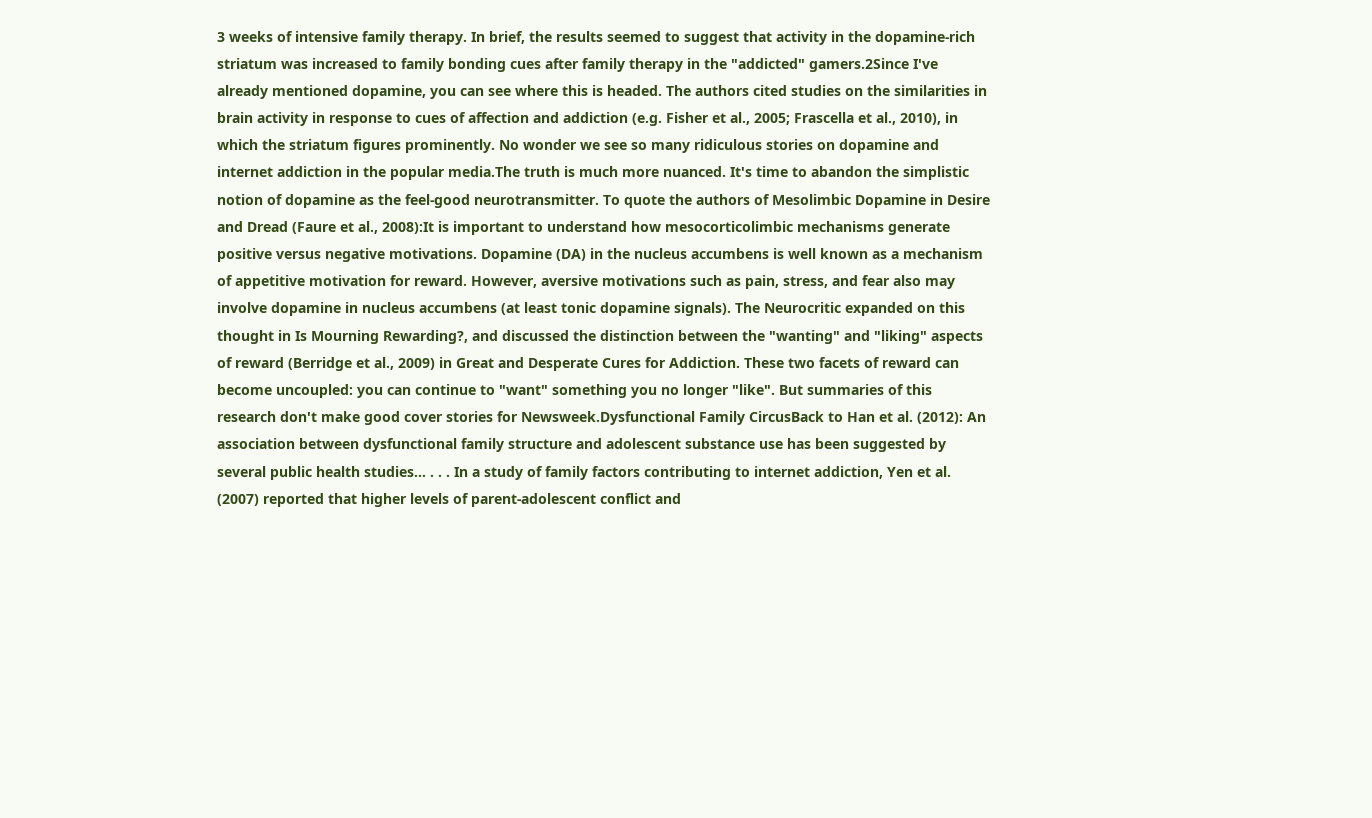3 weeks of intensive family therapy. In brief, the results seemed to suggest that activity in the dopamine-rich striatum was increased to family bonding cues after family therapy in the "addicted" gamers.2Since I've already mentioned dopamine, you can see where this is headed. The authors cited studies on the similarities in brain activity in response to cues of affection and addiction (e.g. Fisher et al., 2005; Frascella et al., 2010), in which the striatum figures prominently. No wonder we see so many ridiculous stories on dopamine and internet addiction in the popular media.The truth is much more nuanced. It's time to abandon the simplistic notion of dopamine as the feel-good neurotransmitter. To quote the authors of Mesolimbic Dopamine in Desire and Dread (Faure et al., 2008):It is important to understand how mesocorticolimbic mechanisms generate positive versus negative motivations. Dopamine (DA) in the nucleus accumbens is well known as a mechanism of appetitive motivation for reward. However, aversive motivations such as pain, stress, and fear also may involve dopamine in nucleus accumbens (at least tonic dopamine signals). The Neurocritic expanded on this thought in Is Mourning Rewarding?, and discussed the distinction between the "wanting" and "liking" aspects of reward (Berridge et al., 2009) in Great and Desperate Cures for Addiction. These two facets of reward can become uncoupled: you can continue to "want" something you no longer "like". But summaries of this research don't make good cover stories for Newsweek.Dysfunctional Family CircusBack to Han et al. (2012): An association between dysfunctional family structure and adolescent substance use has been suggested by several public health studies... . . . In a study of family factors contributing to internet addiction, Yen et al. (2007) reported that higher levels of parent-adolescent conflict and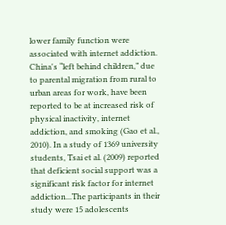lower family function were associated with internet addiction. China's “left behind children,” due to parental migration from rural to urban areas for work, have been reported to be at increased risk of physical inactivity, internet addiction, and smoking (Gao et al., 2010). In a study of 1369 university students, Tsai et al. (2009) reported that deficient social support was a significant risk factor for internet addiction...The participants in their study were 15 adolescents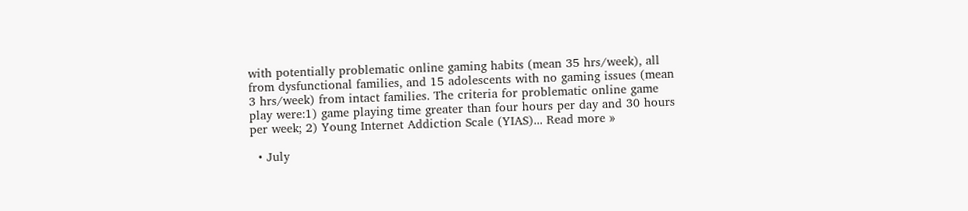with potentially problematic online gaming habits (mean 35 hrs/week), all from dysfunctional families, and 15 adolescents with no gaming issues (mean 3 hrs/week) from intact families. The criteria for problematic online game play were:1) game playing time greater than four hours per day and 30 hours per week; 2) Young Internet Addiction Scale (YIAS)... Read more »

  • July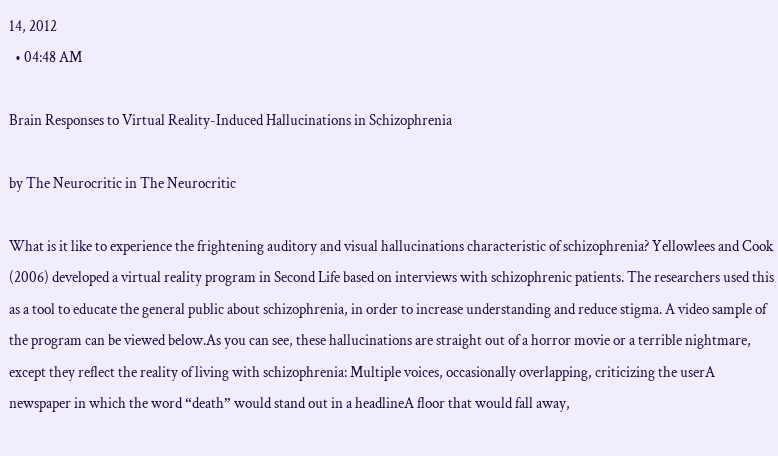14, 2012
  • 04:48 AM

Brain Responses to Virtual Reality-Induced Hallucinations in Schizophrenia

by The Neurocritic in The Neurocritic

What is it like to experience the frightening auditory and visual hallucinations characteristic of schizophrenia? Yellowlees and Cook (2006) developed a virtual reality program in Second Life based on interviews with schizophrenic patients. The researchers used this as a tool to educate the general public about schizophrenia, in order to increase understanding and reduce stigma. A video sample of the program can be viewed below.As you can see, these hallucinations are straight out of a horror movie or a terrible nightmare, except they reflect the reality of living with schizophrenia: Multiple voices, occasionally overlapping, criticizing the userA newspaper in which the word “death” would stand out in a headlineA floor that would fall away,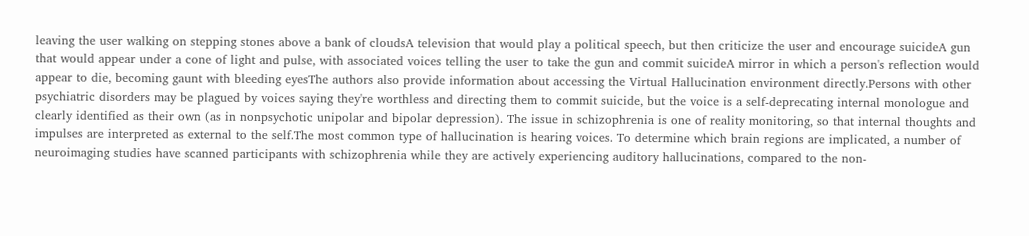leaving the user walking on stepping stones above a bank of cloudsA television that would play a political speech, but then criticize the user and encourage suicideA gun that would appear under a cone of light and pulse, with associated voices telling the user to take the gun and commit suicideA mirror in which a person's reflection would appear to die, becoming gaunt with bleeding eyesThe authors also provide information about accessing the Virtual Hallucination environment directly.Persons with other psychiatric disorders may be plagued by voices saying they're worthless and directing them to commit suicide, but the voice is a self-deprecating internal monologue and clearly identified as their own (as in nonpsychotic unipolar and bipolar depression). The issue in schizophrenia is one of reality monitoring, so that internal thoughts and impulses are interpreted as external to the self.The most common type of hallucination is hearing voices. To determine which brain regions are implicated, a number of neuroimaging studies have scanned participants with schizophrenia while they are actively experiencing auditory hallucinations, compared to the non-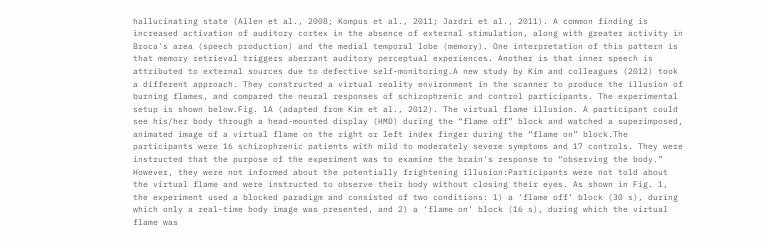hallucinating state (Allen et al., 2008; Kompus et al., 2011; Jardri et al., 2011). A common finding is increased activation of auditory cortex in the absence of external stimulation, along with greater activity in Broca's area (speech production) and the medial temporal lobe (memory). One interpretation of this pattern is that memory retrieval triggers aberrant auditory perceptual experiences. Another is that inner speech is attributed to external sources due to defective self-monitoring.A new study by Kim and colleagues (2012) took a different approach. They constructed a virtual reality environment in the scanner to produce the illusion of burning flames, and compared the neural responses of schizophrenic and control participants. The experimental setup is shown below.Fig. 1A (adapted from Kim et al., 2012). The virtual flame illusion. A participant could see his/her body through a head-mounted display (HMD) during the “flame off” block and watched a superimposed, animated image of a virtual flame on the right or left index finger during the “flame on” block.The participants were 16 schizophrenic patients with mild to moderately severe symptoms and 17 controls. They were instructed that the purpose of the experiment was to examine the brain's response to “observing the body.” However, they were not informed about the potentially frightening illusion:Participants were not told about the virtual flame and were instructed to observe their body without closing their eyes. As shown in Fig. 1, the experiment used a blocked paradigm and consisted of two conditions: 1) a ‘flame off’ block (30 s), during which only a real-time body image was presented, and 2) a ‘flame on’ block (16 s), during which the virtual flame was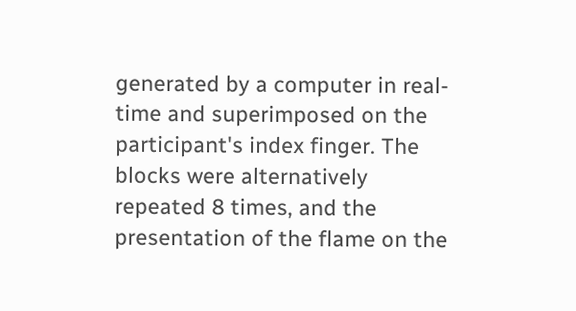generated by a computer in real-time and superimposed on the participant's index finger. The blocks were alternatively repeated 8 times, and the presentation of the flame on the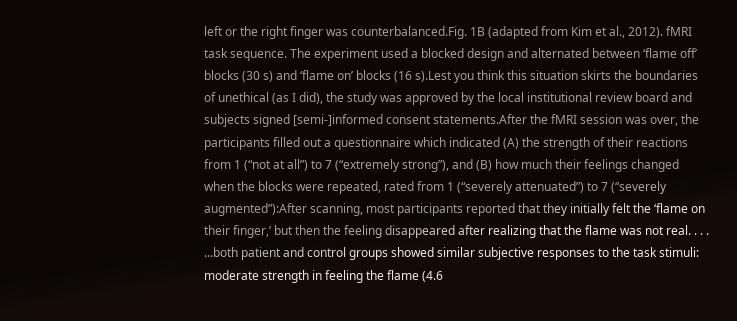left or the right finger was counterbalanced.Fig. 1B (adapted from Kim et al., 2012). fMRI task sequence. The experiment used a blocked design and alternated between ‘flame off’ blocks (30 s) and ‘flame on’ blocks (16 s).Lest you think this situation skirts the boundaries of unethical (as I did), the study was approved by the local institutional review board and subjects signed [semi-]informed consent statements.After the fMRI session was over, the participants filled out a questionnaire which indicated (A) the strength of their reactions from 1 (“not at all”) to 7 (“extremely strong”), and (B) how much their feelings changed when the blocks were repeated, rated from 1 (“severely attenuated”) to 7 (“severely augmented”):After scanning, most participants reported that they initially felt the ‘flame on their finger,’ but then the feeling disappeared after realizing that the flame was not real. . . . ...both patient and control groups showed similar subjective responses to the task stimuli: moderate strength in feeling the flame (4.6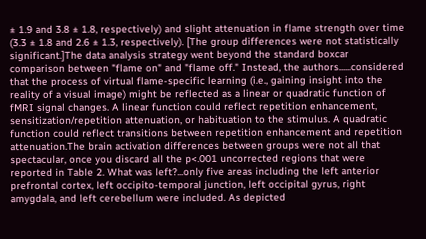± 1.9 and 3.8 ± 1.8, respectively) and slight attenuation in flame strength over time (3.3 ± 1.8 and 2.6 ± 1.3, respectively). [The group differences were not statistically significant.]The data analysis strategy went beyond the standard boxcar comparison between "flame on" and "flame off." Instead, the authors......considered that the process of virtual flame-specific learning (i.e., gaining insight into the reality of a visual image) might be reflected as a linear or quadratic function of fMRI signal changes. A linear function could reflect repetition enhancement, sensitization/repetition attenuation, or habituation to the stimulus. A quadratic function could reflect transitions between repetition enhancement and repetition attenuation.The brain activation differences between groups were not all that spectacular, once you discard all the p<.001 uncorrected regions that were reported in Table 2. What was left?...only five areas including the left anterior prefrontal cortex, left occipito-temporal junction, left occipital gyrus, right amygdala, and left cerebellum were included. As depicted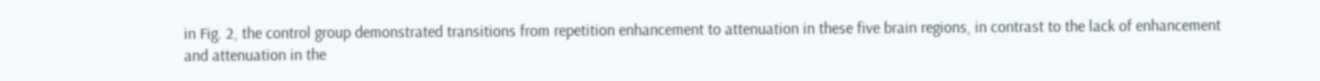in Fig. 2, the control group demonstrated transitions from repetition enhancement to attenuation in these five brain regions, in contrast to the lack of enhancement and attenuation in the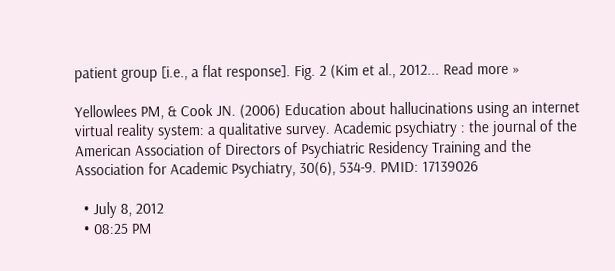patient group [i.e., a flat response]. Fig. 2 (Kim et al., 2012... Read more »

Yellowlees PM, & Cook JN. (2006) Education about hallucinations using an internet virtual reality system: a qualitative survey. Academic psychiatry : the journal of the American Association of Directors of Psychiatric Residency Training and the Association for Academic Psychiatry, 30(6), 534-9. PMID: 17139026

  • July 8, 2012
  • 08:25 PM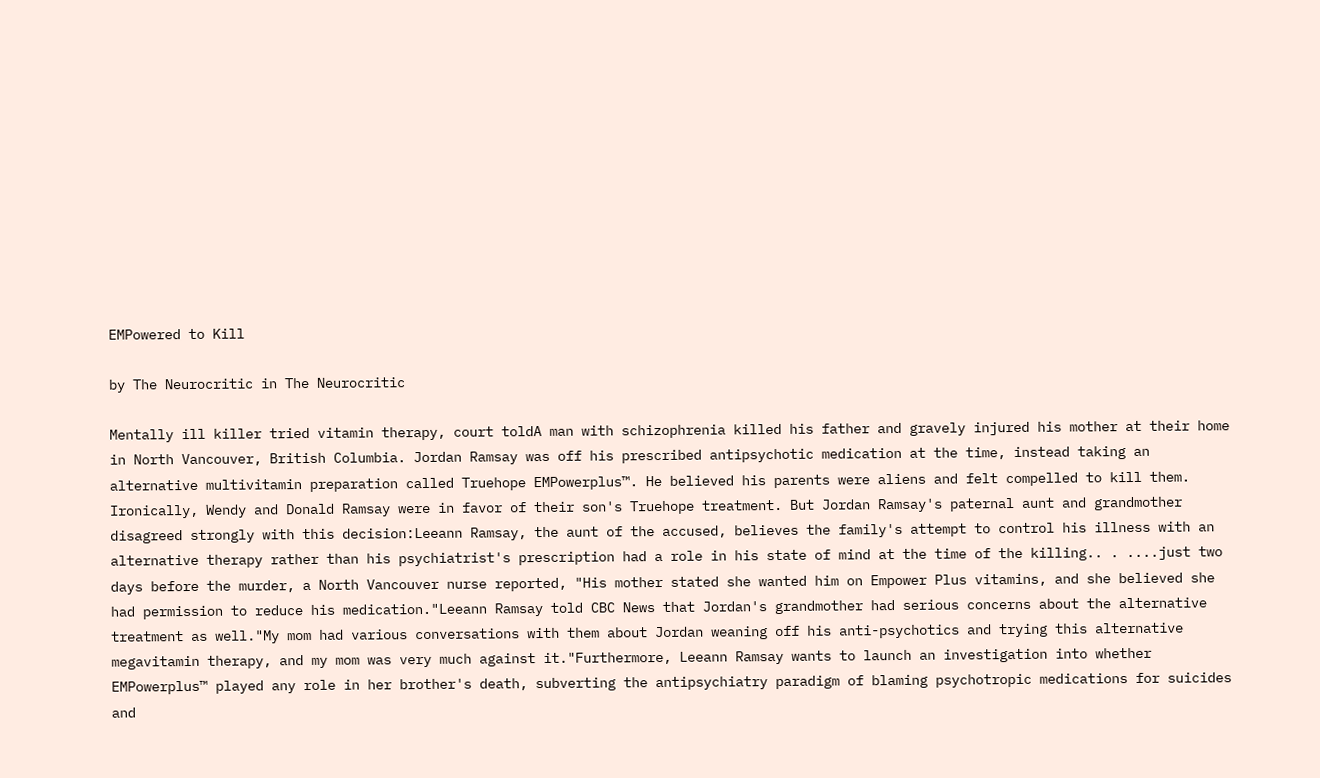EMPowered to Kill

by The Neurocritic in The Neurocritic

Mentally ill killer tried vitamin therapy, court toldA man with schizophrenia killed his father and gravely injured his mother at their home in North Vancouver, British Columbia. Jordan Ramsay was off his prescribed antipsychotic medication at the time, instead taking an alternative multivitamin preparation called Truehope EMPowerplus™. He believed his parents were aliens and felt compelled to kill them. Ironically, Wendy and Donald Ramsay were in favor of their son's Truehope treatment. But Jordan Ramsay's paternal aunt and grandmother disagreed strongly with this decision:Leeann Ramsay, the aunt of the accused, believes the family's attempt to control his illness with an alternative therapy rather than his psychiatrist's prescription had a role in his state of mind at the time of the killing.. . ....just two days before the murder, a North Vancouver nurse reported, "His mother stated she wanted him on Empower Plus vitamins, and she believed she had permission to reduce his medication."Leeann Ramsay told CBC News that Jordan's grandmother had serious concerns about the alternative treatment as well."My mom had various conversations with them about Jordan weaning off his anti-psychotics and trying this alternative megavitamin therapy, and my mom was very much against it."Furthermore, Leeann Ramsay wants to launch an investigation into whether EMPowerplus™ played any role in her brother's death, subverting the antipsychiatry paradigm of blaming psychotropic medications for suicides and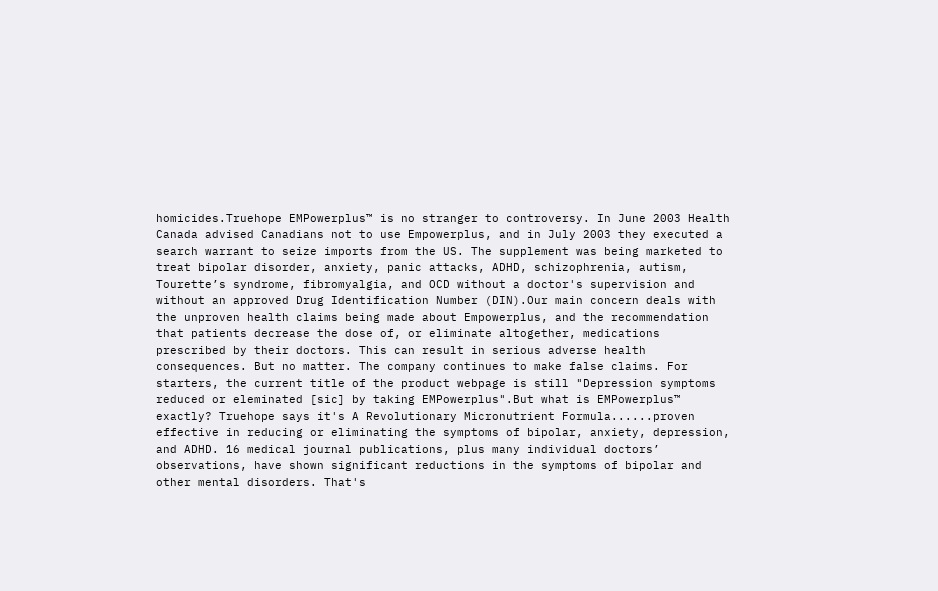homicides.Truehope EMPowerplus™ is no stranger to controversy. In June 2003 Health Canada advised Canadians not to use Empowerplus, and in July 2003 they executed a search warrant to seize imports from the US. The supplement was being marketed to treat bipolar disorder, anxiety, panic attacks, ADHD, schizophrenia, autism, Tourette’s syndrome, fibromyalgia, and OCD without a doctor's supervision and without an approved Drug Identification Number (DIN).Our main concern deals with the unproven health claims being made about Empowerplus, and the recommendation that patients decrease the dose of, or eliminate altogether, medications prescribed by their doctors. This can result in serious adverse health consequences. But no matter. The company continues to make false claims. For starters, the current title of the product webpage is still "Depression symptoms reduced or eleminated [sic] by taking EMPowerplus".But what is EMPowerplus™ exactly? Truehope says it's A Revolutionary Micronutrient Formula......proven effective in reducing or eliminating the symptoms of bipolar, anxiety, depression, and ADHD. 16 medical journal publications, plus many individual doctors’ observations, have shown significant reductions in the symptoms of bipolar and other mental disorders. That's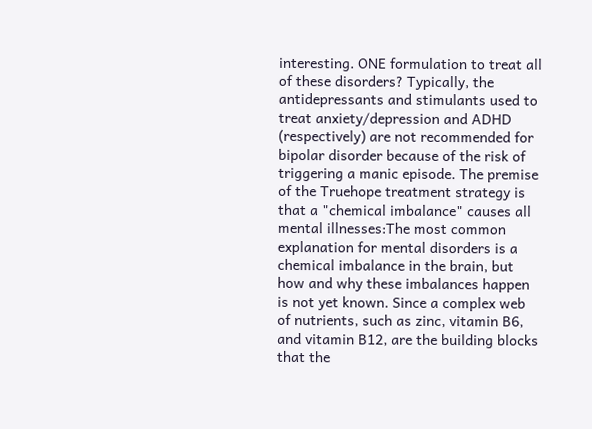interesting. ONE formulation to treat all of these disorders? Typically, the antidepressants and stimulants used to treat anxiety/depression and ADHD (respectively) are not recommended for bipolar disorder because of the risk of triggering a manic episode. The premise of the Truehope treatment strategy is that a "chemical imbalance" causes all mental illnesses:The most common explanation for mental disorders is a chemical imbalance in the brain, but how and why these imbalances happen is not yet known. Since a complex web of nutrients, such as zinc, vitamin B6, and vitamin B12, are the building blocks that the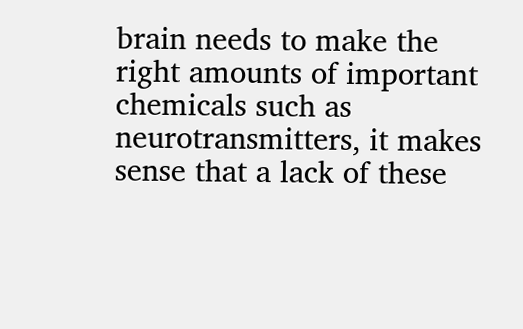brain needs to make the right amounts of important chemicals such as neurotransmitters, it makes sense that a lack of these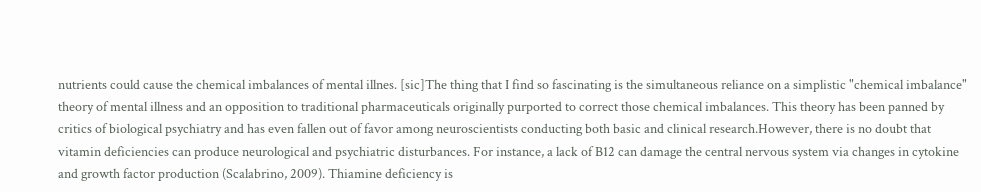nutrients could cause the chemical imbalances of mental illnes. [sic]The thing that I find so fascinating is the simultaneous reliance on a simplistic "chemical imbalance" theory of mental illness and an opposition to traditional pharmaceuticals originally purported to correct those chemical imbalances. This theory has been panned by critics of biological psychiatry and has even fallen out of favor among neuroscientists conducting both basic and clinical research.However, there is no doubt that vitamin deficiencies can produce neurological and psychiatric disturbances. For instance, a lack of B12 can damage the central nervous system via changes in cytokine and growth factor production (Scalabrino, 2009). Thiamine deficiency is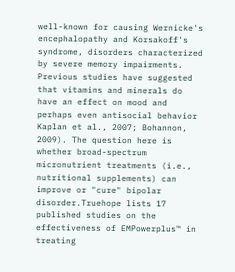well-known for causing Wernicke's encephalopathy and Korsakoff's syndrome, disorders characterized by severe memory impairments. Previous studies have suggested that vitamins and minerals do have an effect on mood and perhaps even antisocial behavior Kaplan et al., 2007; Bohannon, 2009). The question here is whether broad-spectrum micronutrient treatments (i.e., nutritional supplements) can improve or "cure" bipolar disorder.Truehope lists 17 published studies on the effectiveness of EMPowerplus™ in treating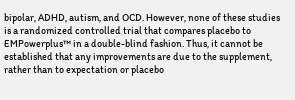bipolar, ADHD, autism, and OCD. However, none of these studies is a randomized controlled trial that compares placebo to EMPowerplus™ in a double-blind fashion. Thus, it cannot be established that any improvements are due to the supplement, rather than to expectation or placebo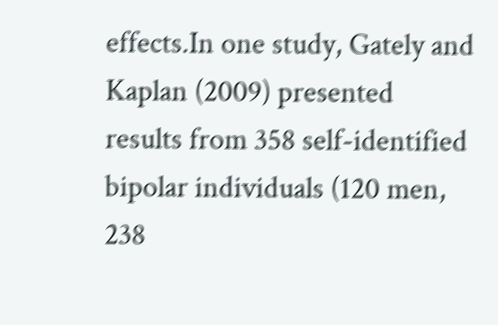effects.In one study, Gately and Kaplan (2009) presented results from 358 self-identified bipolar individuals (120 men, 238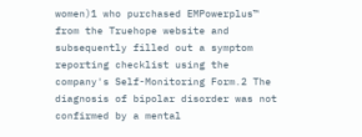women)1 who purchased EMPowerplus™ from the Truehope website and subsequently filled out a symptom reporting checklist using the company's Self-Monitoring Form.2 The diagnosis of bipolar disorder was not confirmed by a mental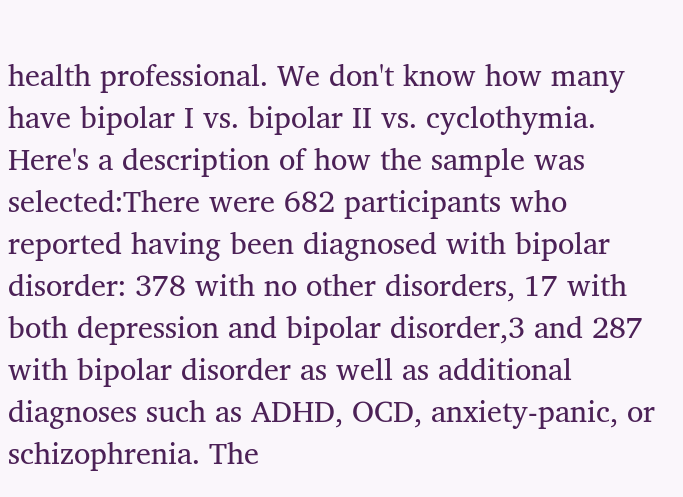health professional. We don't know how many have bipolar I vs. bipolar II vs. cyclothymia. Here's a description of how the sample was selected:There were 682 participants who reported having been diagnosed with bipolar disorder: 378 with no other disorders, 17 with both depression and bipolar disorder,3 and 287 with bipolar disorder as well as additional diagnoses such as ADHD, OCD, anxiety-panic, or schizophrenia. The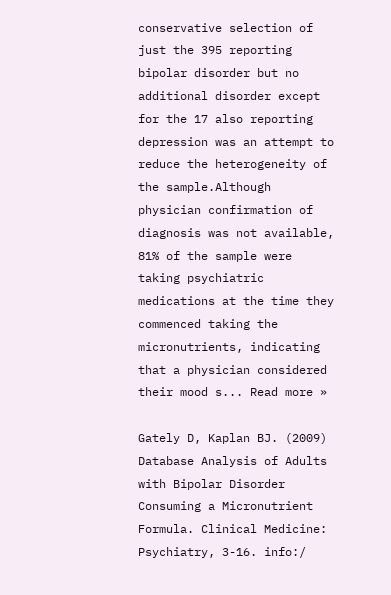conservative selection of just the 395 reporting bipolar disorder but no additional disorder except for the 17 also reporting depression was an attempt to reduce the heterogeneity of the sample.Although physician confirmation of diagnosis was not available, 81% of the sample were taking psychiatric medications at the time they commenced taking the micronutrients, indicating that a physician considered their mood s... Read more »

Gately D, Kaplan BJ. (2009) Database Analysis of Adults with Bipolar Disorder Consuming a Micronutrient Formula. Clinical Medicine: Psychiatry, 3-16. info:/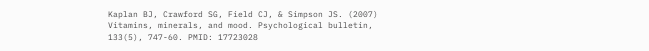Kaplan BJ, Crawford SG, Field CJ, & Simpson JS. (2007) Vitamins, minerals, and mood. Psychological bulletin, 133(5), 747-60. PMID: 17723028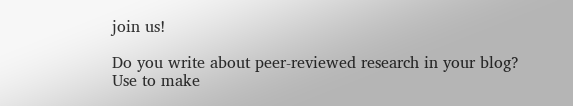join us!

Do you write about peer-reviewed research in your blog? Use to make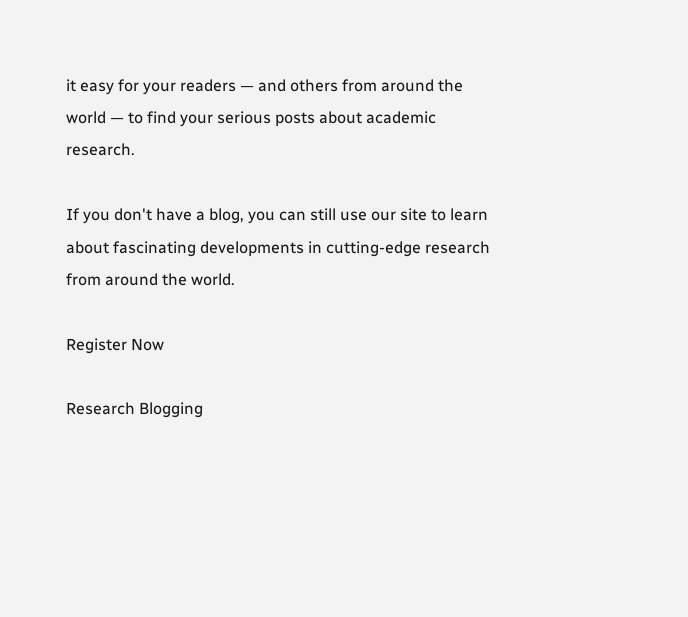it easy for your readers — and others from around the world — to find your serious posts about academic research.

If you don't have a blog, you can still use our site to learn about fascinating developments in cutting-edge research from around the world.

Register Now

Research Blogging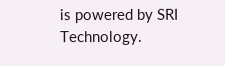is powered by SRI Technology.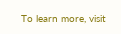To learn more, visit